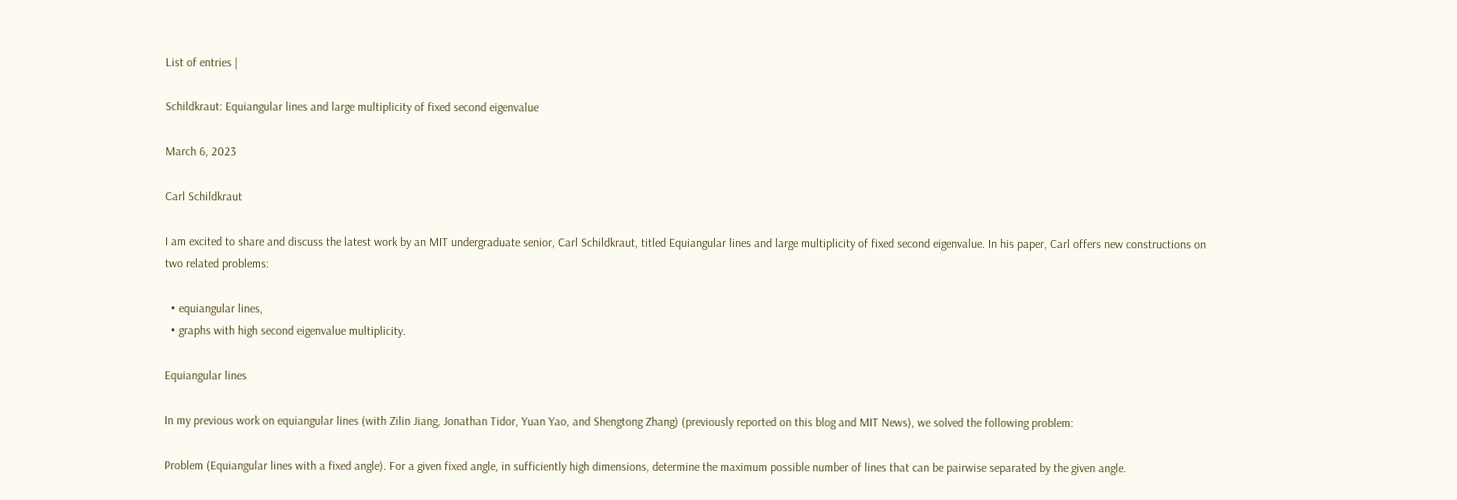List of entries |

Schildkraut: Equiangular lines and large multiplicity of fixed second eigenvalue

March 6, 2023

Carl Schildkraut

I am excited to share and discuss the latest work by an MIT undergraduate senior, Carl Schildkraut, titled Equiangular lines and large multiplicity of fixed second eigenvalue. In his paper, Carl offers new constructions on two related problems:

  • equiangular lines,
  • graphs with high second eigenvalue multiplicity.

Equiangular lines

In my previous work on equiangular lines (with Zilin Jiang, Jonathan Tidor, Yuan Yao, and Shengtong Zhang) (previously reported on this blog and MIT News), we solved the following problem:

Problem (Equiangular lines with a fixed angle). For a given fixed angle, in sufficiently high dimensions, determine the maximum possible number of lines that can be pairwise separated by the given angle.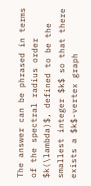The answer can be phrased in terms of the spectral radius order $k(\lambda)$, defined to be the smallest integer $k$ so that there exists a $k$-vertex graph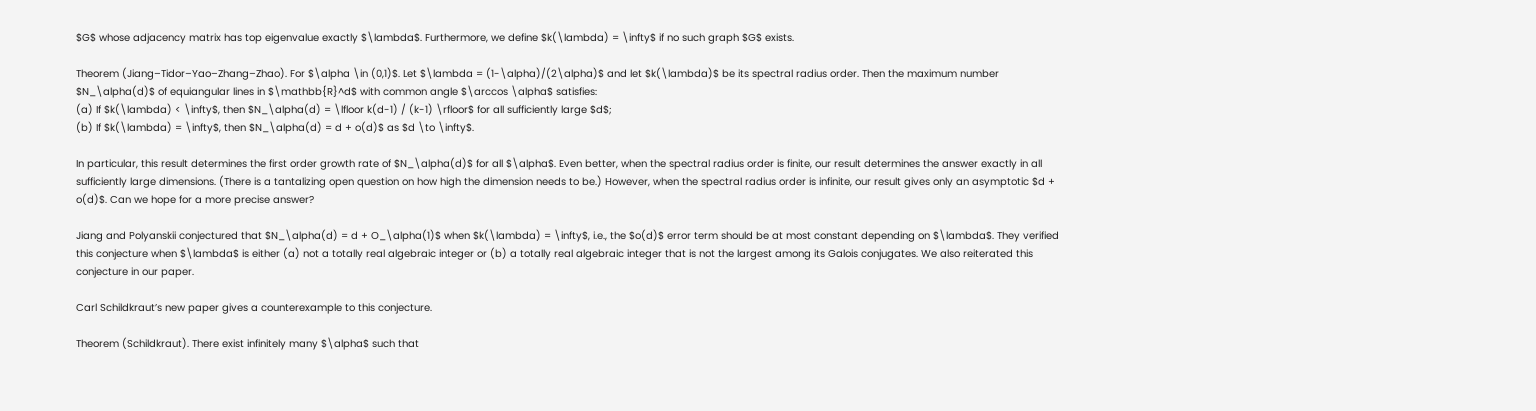$G$ whose adjacency matrix has top eigenvalue exactly $\lambda$. Furthermore, we define $k(\lambda) = \infty$ if no such graph $G$ exists.

Theorem (Jiang–Tidor–Yao–Zhang–Zhao). For $\alpha \in (0,1)$. Let $\lambda = (1-\alpha)/(2\alpha)$ and let $k(\lambda)$ be its spectral radius order. Then the maximum number $N_\alpha(d)$ of equiangular lines in $\mathbb{R}^d$ with common angle $\arccos \alpha$ satisfies:
(a) If $k(\lambda) < \infty$, then $N_\alpha(d) = \lfloor k(d-1) / (k-1) \rfloor$ for all sufficiently large $d$;
(b) If $k(\lambda) = \infty$, then $N_\alpha(d) = d + o(d)$ as $d \to \infty$.

In particular, this result determines the first order growth rate of $N_\alpha(d)$ for all $\alpha$. Even better, when the spectral radius order is finite, our result determines the answer exactly in all sufficiently large dimensions. (There is a tantalizing open question on how high the dimension needs to be.) However, when the spectral radius order is infinite, our result gives only an asymptotic $d + o(d)$. Can we hope for a more precise answer?

Jiang and Polyanskii conjectured that $N_\alpha(d) = d + O_\alpha(1)$ when $k(\lambda) = \infty$, i.e., the $o(d)$ error term should be at most constant depending on $\lambda$. They verified this conjecture when $\lambda$ is either (a) not a totally real algebraic integer or (b) a totally real algebraic integer that is not the largest among its Galois conjugates. We also reiterated this conjecture in our paper.

Carl Schildkraut’s new paper gives a counterexample to this conjecture.

Theorem (Schildkraut). There exist infinitely many $\alpha$ such that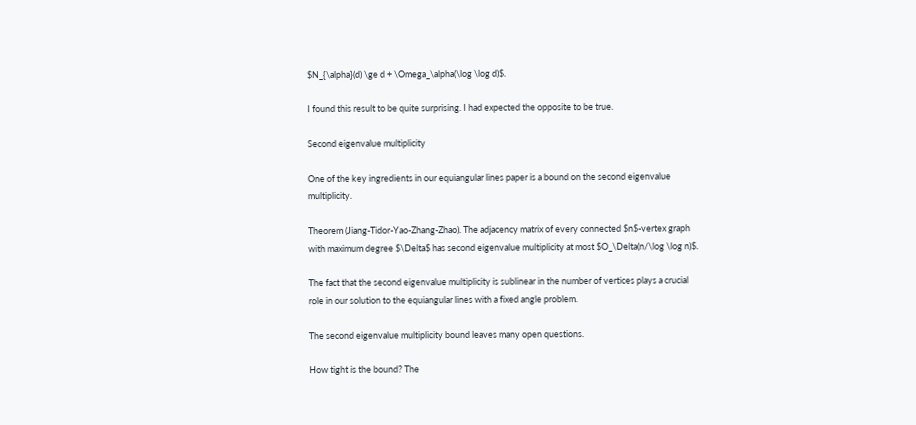$N_{\alpha}(d) \ge d + \Omega_\alpha(\log \log d)$.

I found this result to be quite surprising. I had expected the opposite to be true.

Second eigenvalue multiplicity

One of the key ingredients in our equiangular lines paper is a bound on the second eigenvalue multiplicity.

Theorem (Jiang-Tidor-Yao-Zhang-Zhao). The adjacency matrix of every connected $n$-vertex graph with maximum degree $\Delta$ has second eigenvalue multiplicity at most $O_\Delta(n/\log \log n)$.

The fact that the second eigenvalue multiplicity is sublinear in the number of vertices plays a crucial role in our solution to the equiangular lines with a fixed angle problem.

The second eigenvalue multiplicity bound leaves many open questions.

How tight is the bound? The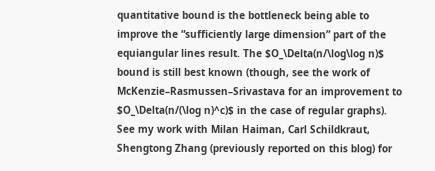quantitative bound is the bottleneck being able to improve the “sufficiently large dimension” part of the equiangular lines result. The $O_\Delta(n/\log\log n)$ bound is still best known (though, see the work of McKenzie–Rasmussen–Srivastava for an improvement to $O_\Delta(n/(\log n)^c)$ in the case of regular graphs). See my work with Milan Haiman, Carl Schildkraut, Shengtong Zhang (previously reported on this blog) for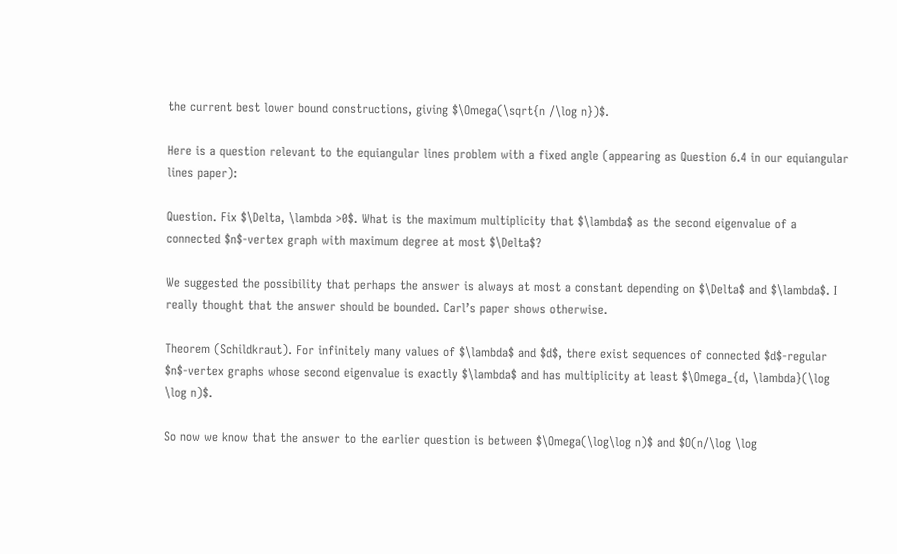the current best lower bound constructions, giving $\Omega(\sqrt{n /\log n})$.

Here is a question relevant to the equiangular lines problem with a fixed angle (appearing as Question 6.4 in our equiangular lines paper):

Question. Fix $\Delta, \lambda >0$. What is the maximum multiplicity that $\lambda$ as the second eigenvalue of a connected $n$-vertex graph with maximum degree at most $\Delta$?

We suggested the possibility that perhaps the answer is always at most a constant depending on $\Delta$ and $\lambda$. I really thought that the answer should be bounded. Carl’s paper shows otherwise.

Theorem (Schildkraut). For infinitely many values of $\lambda$ and $d$, there exist sequences of connected $d$-regular $n$-vertex graphs whose second eigenvalue is exactly $\lambda$ and has multiplicity at least $\Omega_{d, \lambda}(\log \log n)$.

So now we know that the answer to the earlier question is between $\Omega(\log\log n)$ and $O(n/\log \log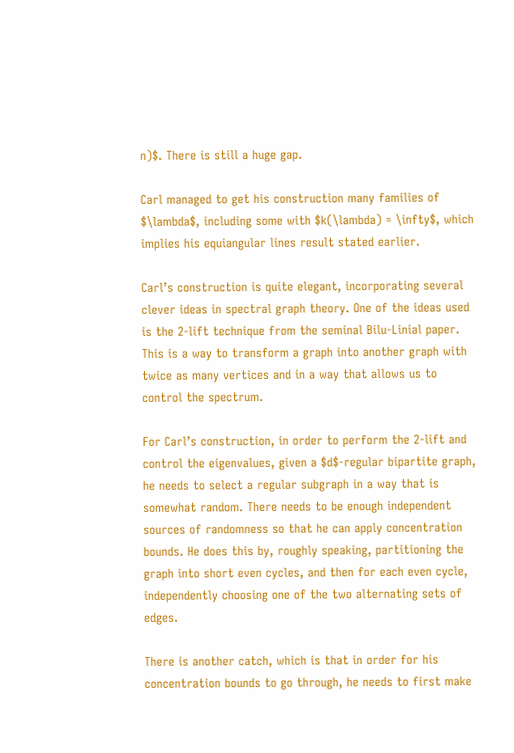n)$. There is still a huge gap.

Carl managed to get his construction many families of $\lambda$, including some with $k(\lambda) = \infty$, which implies his equiangular lines result stated earlier.

Carl’s construction is quite elegant, incorporating several clever ideas in spectral graph theory. One of the ideas used is the 2-lift technique from the seminal Bilu-Linial paper. This is a way to transform a graph into another graph with twice as many vertices and in a way that allows us to control the spectrum.

For Carl’s construction, in order to perform the 2-lift and control the eigenvalues, given a $d$-regular bipartite graph, he needs to select a regular subgraph in a way that is somewhat random. There needs to be enough independent sources of randomness so that he can apply concentration bounds. He does this by, roughly speaking, partitioning the graph into short even cycles, and then for each even cycle, independently choosing one of the two alternating sets of edges.

There is another catch, which is that in order for his concentration bounds to go through, he needs to first make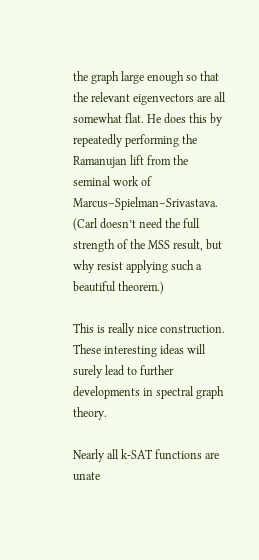the graph large enough so that the relevant eigenvectors are all somewhat flat. He does this by repeatedly performing the Ramanujan lift from the seminal work of Marcus–Spielman–Srivastava. (Carl doesn’t need the full strength of the MSS result, but why resist applying such a beautiful theorem.)

This is really nice construction. These interesting ideas will surely lead to further developments in spectral graph theory.

Nearly all k-SAT functions are unate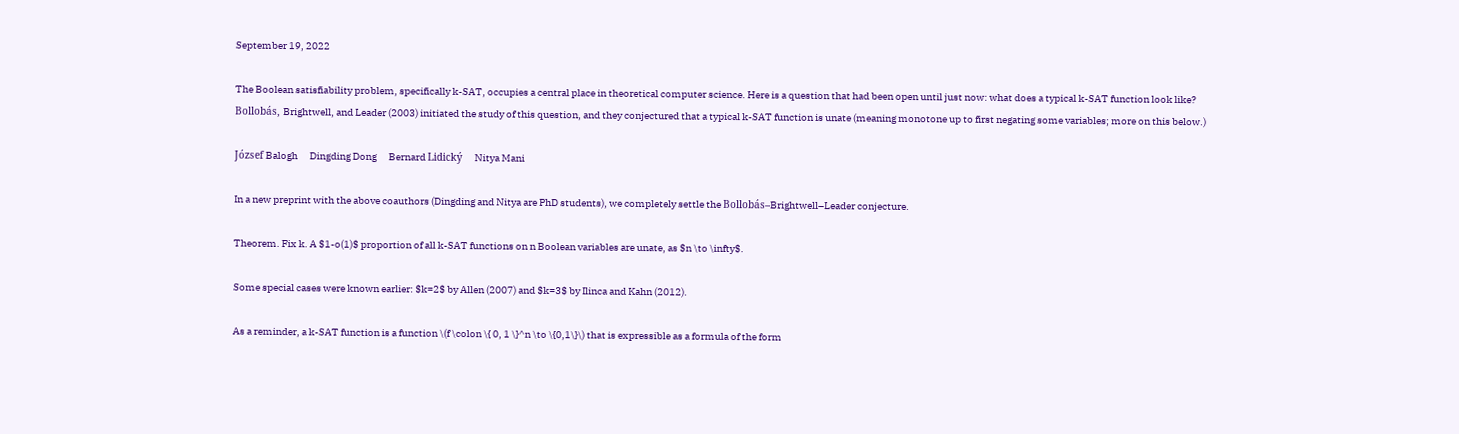September 19, 2022

The Boolean satisfiability problem, specifically k-SAT, occupies a central place in theoretical computer science. Here is a question that had been open until just now: what does a typical k-SAT function look like? Bollobás, Brightwell, and Leader (2003) initiated the study of this question, and they conjectured that a typical k-SAT function is unate (meaning monotone up to first negating some variables; more on this below.)

József Balogh      Dingding Dong      Bernard Lidický      Nitya Mani

In a new preprint with the above coauthors (Dingding and Nitya are PhD students), we completely settle the Bollobás–Brightwell–Leader conjecture.

Theorem. Fix k. A $1-o(1)$ proportion of all k-SAT functions on n Boolean variables are unate, as $n \to \infty$.

Some special cases were known earlier: $k=2$ by Allen (2007) and $k=3$ by Ilinca and Kahn (2012).

As a reminder, a k-SAT function is a function \(f \colon \{ 0, 1 \}^n \to \{0,1\}\) that is expressible as a formula of the form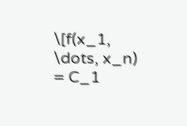\[f(x_1, \dots, x_n) = C_1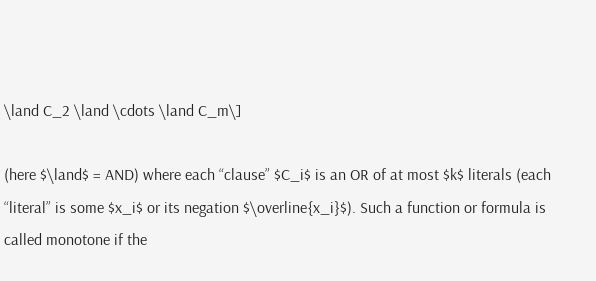\land C_2 \land \cdots \land C_m\]

(here $\land$ = AND) where each “clause” $C_i$ is an OR of at most $k$ literals (each “literal” is some $x_i$ or its negation $\overline{x_i}$). Such a function or formula is called monotone if the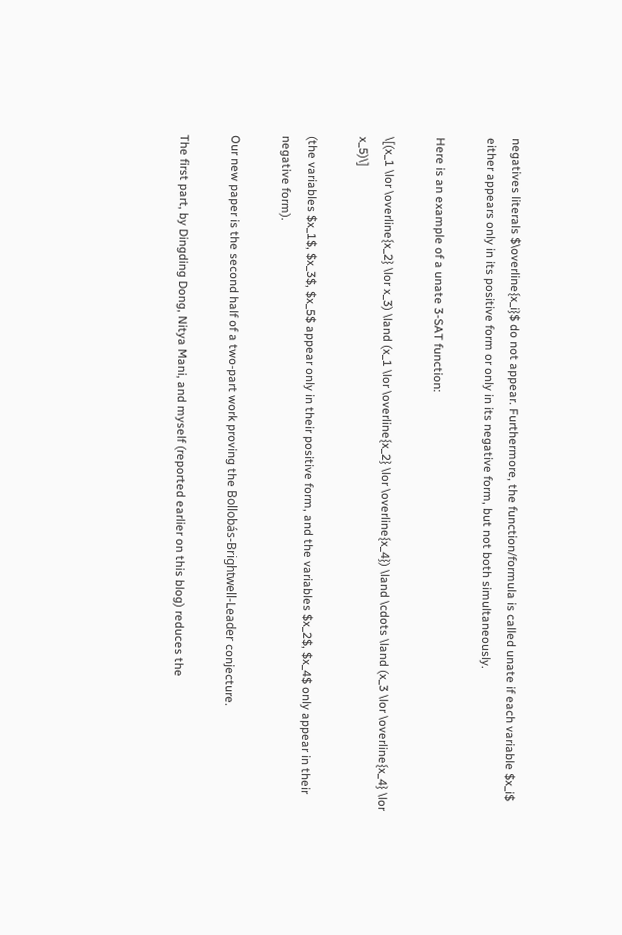negatives literals $\overline{x_i}$ do not appear. Furthermore, the function/formula is called unate if each variable $x_i$ either appears only in its positive form or only in its negative form, but not both simultaneously.

Here is an example of a unate 3-SAT function:

\[(x_1 \lor \overline{x_2} \lor x_3) \land (x_1 \lor \overline{x_2} \lor \overline{x_4}) \land \cdots \land (x_3 \lor \overline{x_4} \lor x_5)\]

(the variables $x_1$, $x_3$, $x_5$ appear only in their positive form, and the variables $x_2$, $x_4$ only appear in their negative form).

Our new paper is the second half of a two-part work proving the Bollobás-Brightwell-Leader conjecture.

The first part, by Dingding Dong, Nitya Mani, and myself (reported earlier on this blog) reduces the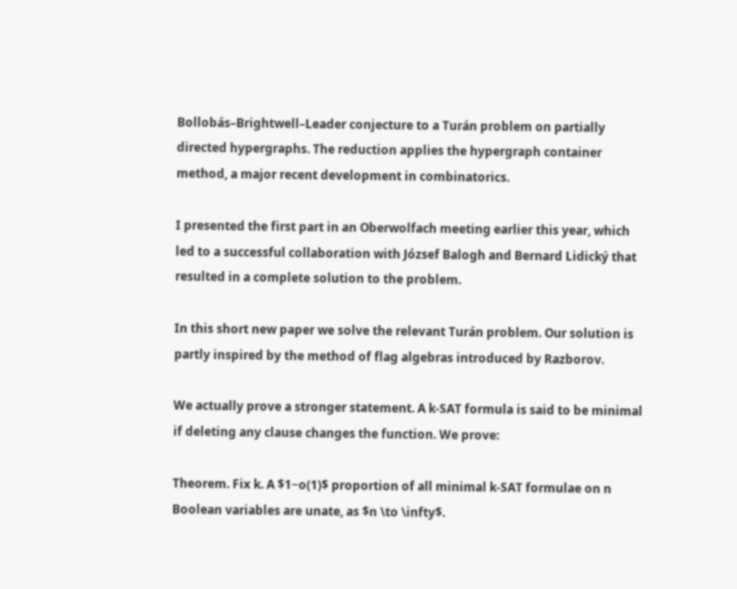Bollobás–Brightwell–Leader conjecture to a Turán problem on partially directed hypergraphs. The reduction applies the hypergraph container method, a major recent development in combinatorics.

I presented the first part in an Oberwolfach meeting earlier this year, which led to a successful collaboration with József Balogh and Bernard Lidický that resulted in a complete solution to the problem.

In this short new paper we solve the relevant Turán problem. Our solution is partly inspired by the method of flag algebras introduced by Razborov.

We actually prove a stronger statement. A k-SAT formula is said to be minimal if deleting any clause changes the function. We prove:

Theorem. Fix k. A $1−o(1)$ proportion of all minimal k-SAT formulae on n Boolean variables are unate, as $n \to \infty$.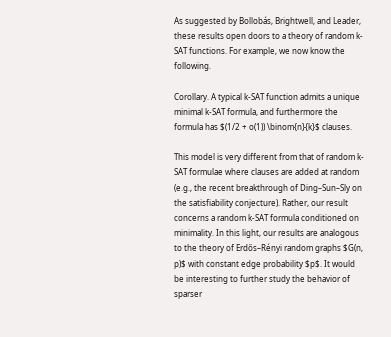As suggested by Bollobás, Brightwell, and Leader, these results open doors to a theory of random k-SAT functions. For example, we now know the following.

Corollary. A typical k-SAT function admits a unique minimal k-SAT formula, and furthermore the formula has $(1/2 + o(1)) \binom{n}{k}$ clauses.

This model is very different from that of random k-SAT formulae where clauses are added at random (e.g., the recent breakthrough of Ding–Sun–Sly on the satisfiability conjecture). Rather, our result concerns a random k-SAT formula conditioned on minimality. In this light, our results are analogous to the theory of Erdős–Rényi random graphs $G(n, p)$ with constant edge probability $p$. It would be interesting to further study the behavior of sparser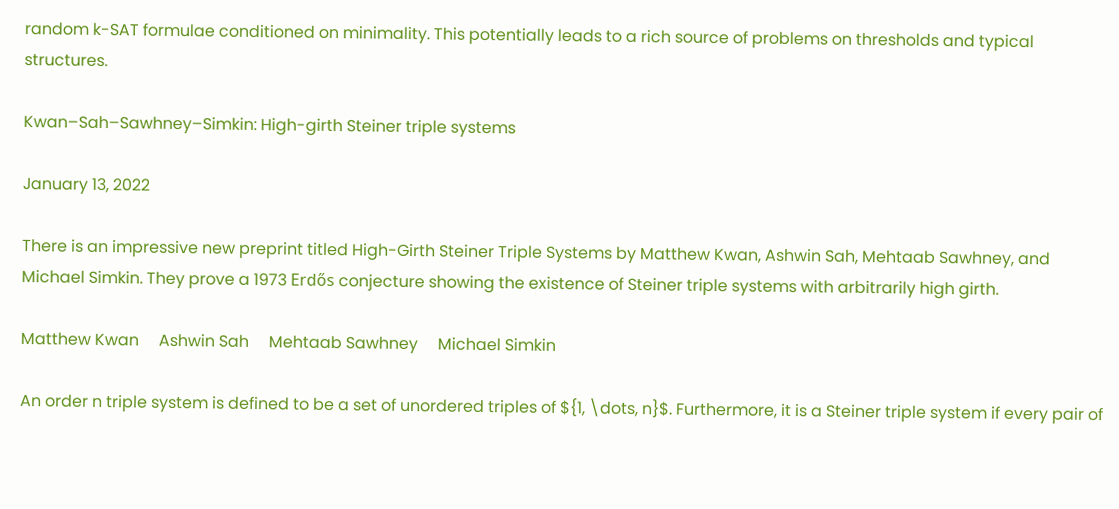random k-SAT formulae conditioned on minimality. This potentially leads to a rich source of problems on thresholds and typical structures.

Kwan–Sah–Sawhney–Simkin: High-girth Steiner triple systems

January 13, 2022

There is an impressive new preprint titled High-Girth Steiner Triple Systems by Matthew Kwan, Ashwin Sah, Mehtaab Sawhney, and Michael Simkin. They prove a 1973 Erdős conjecture showing the existence of Steiner triple systems with arbitrarily high girth.

Matthew Kwan     Ashwin Sah     Mehtaab Sawhney     Michael Simkin

An order n triple system is defined to be a set of unordered triples of ${1, \dots, n}$. Furthermore, it is a Steiner triple system if every pair of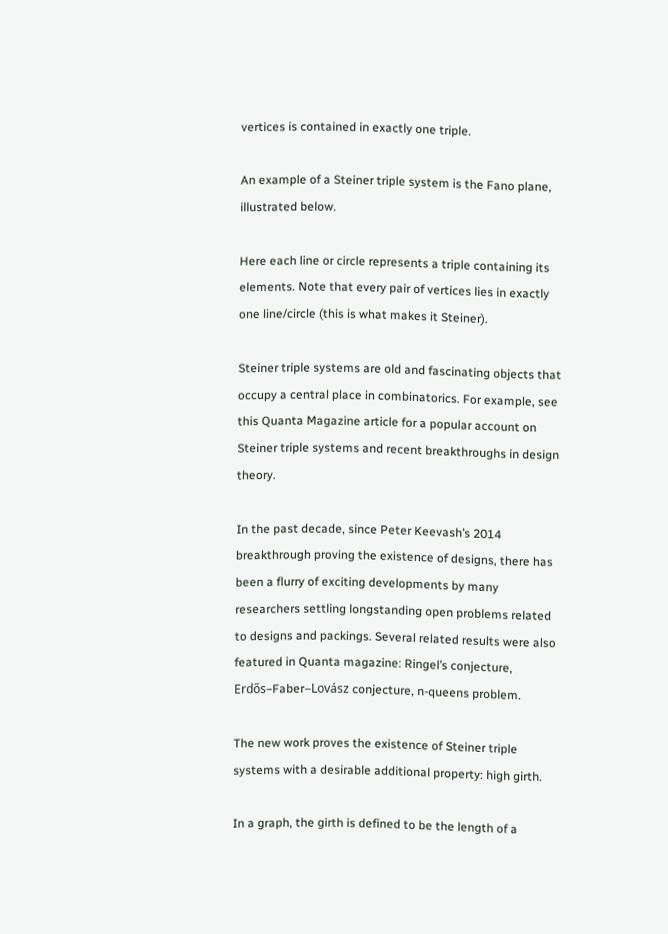vertices is contained in exactly one triple.

An example of a Steiner triple system is the Fano plane, illustrated below.

Here each line or circle represents a triple containing its elements. Note that every pair of vertices lies in exactly one line/circle (this is what makes it Steiner).

Steiner triple systems are old and fascinating objects that occupy a central place in combinatorics. For example, see this Quanta Magazine article for a popular account on Steiner triple systems and recent breakthroughs in design theory.

In the past decade, since Peter Keevash’s 2014 breakthrough proving the existence of designs, there has been a flurry of exciting developments by many researchers settling longstanding open problems related to designs and packings. Several related results were also featured in Quanta magazine: Ringel’s conjecture, Erdős–Faber–Lovász conjecture, n-queens problem.

The new work proves the existence of Steiner triple systems with a desirable additional property: high girth.

In a graph, the girth is defined to be the length of a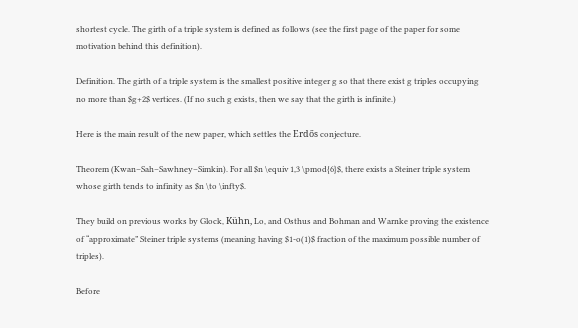shortest cycle. The girth of a triple system is defined as follows (see the first page of the paper for some motivation behind this definition).

Definition. The girth of a triple system is the smallest positive integer g so that there exist g triples occupying no more than $g+2$ vertices. (If no such g exists, then we say that the girth is infinite.)

Here is the main result of the new paper, which settles the Erdős conjecture.

Theorem (Kwan–Sah–Sawhney–Simkin). For all $n \equiv 1,3 \pmod{6}$, there exists a Steiner triple system whose girth tends to infinity as $n \to \infty$.

They build on previous works by Glock, Kühn, Lo, and Osthus and Bohman and Warnke proving the existence of “approximate” Steiner triple systems (meaning having $1-o(1)$ fraction of the maximum possible number of triples).

Before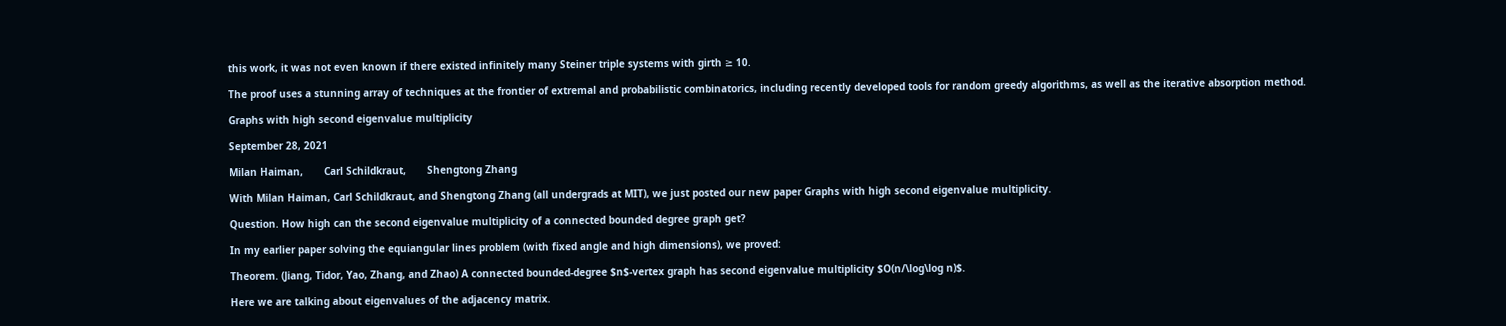this work, it was not even known if there existed infinitely many Steiner triple systems with girth ≥ 10.

The proof uses a stunning array of techniques at the frontier of extremal and probabilistic combinatorics, including recently developed tools for random greedy algorithms, as well as the iterative absorption method.

Graphs with high second eigenvalue multiplicity

September 28, 2021

Milan Haiman,       Carl Schildkraut,       Shengtong Zhang

With Milan Haiman, Carl Schildkraut, and Shengtong Zhang (all undergrads at MIT), we just posted our new paper Graphs with high second eigenvalue multiplicity.

Question. How high can the second eigenvalue multiplicity of a connected bounded degree graph get?

In my earlier paper solving the equiangular lines problem (with fixed angle and high dimensions), we proved:

Theorem. (Jiang, Tidor, Yao, Zhang, and Zhao) A connected bounded-degree $n$-vertex graph has second eigenvalue multiplicity $O(n/\log\log n)$.

Here we are talking about eigenvalues of the adjacency matrix.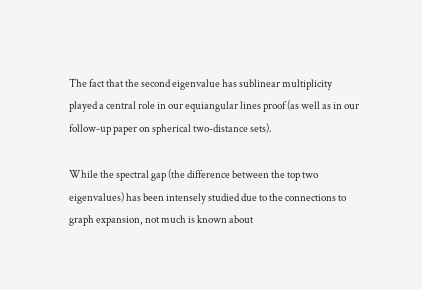The fact that the second eigenvalue has sublinear multiplicity played a central role in our equiangular lines proof (as well as in our follow-up paper on spherical two-distance sets).

While the spectral gap (the difference between the top two eigenvalues) has been intensely studied due to the connections to graph expansion, not much is known about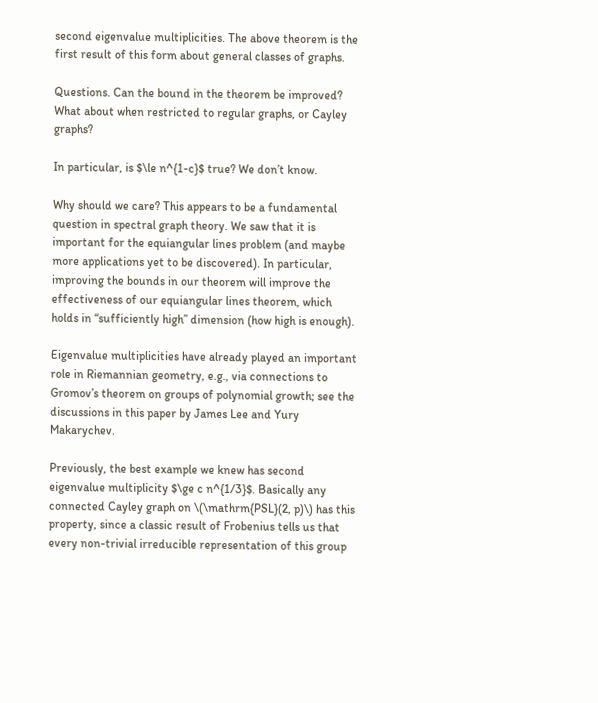second eigenvalue multiplicities. The above theorem is the first result of this form about general classes of graphs.

Questions. Can the bound in the theorem be improved? What about when restricted to regular graphs, or Cayley graphs?

In particular, is $\le n^{1-c}$ true? We don’t know.

Why should we care? This appears to be a fundamental question in spectral graph theory. We saw that it is important for the equiangular lines problem (and maybe more applications yet to be discovered). In particular, improving the bounds in our theorem will improve the effectiveness of our equiangular lines theorem, which holds in “sufficiently high” dimension (how high is enough).

Eigenvalue multiplicities have already played an important role in Riemannian geometry, e.g., via connections to Gromov’s theorem on groups of polynomial growth; see the discussions in this paper by James Lee and Yury Makarychev.

Previously, the best example we knew has second eigenvalue multiplicity $\ge c n^{1/3}$. Basically any connected Cayley graph on \(\mathrm{PSL}(2, p)\) has this property, since a classic result of Frobenius tells us that every non-trivial irreducible representation of this group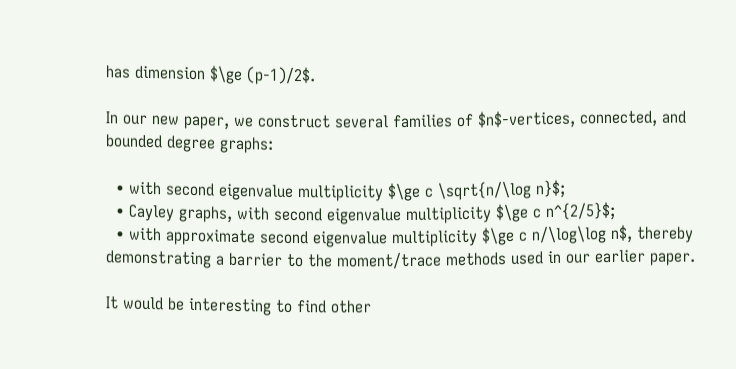has dimension $\ge (p-1)/2$.

In our new paper, we construct several families of $n$-vertices, connected, and bounded degree graphs:

  • with second eigenvalue multiplicity $\ge c \sqrt{n/\log n}$;
  • Cayley graphs, with second eigenvalue multiplicity $\ge c n^{2/5}$;
  • with approximate second eigenvalue multiplicity $\ge c n/\log\log n$, thereby demonstrating a barrier to the moment/trace methods used in our earlier paper.

It would be interesting to find other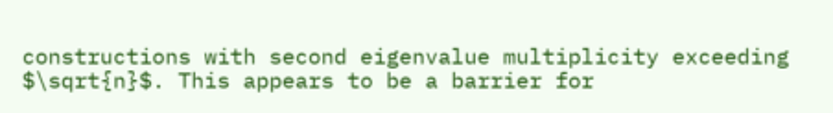constructions with second eigenvalue multiplicity exceeding $\sqrt{n}$. This appears to be a barrier for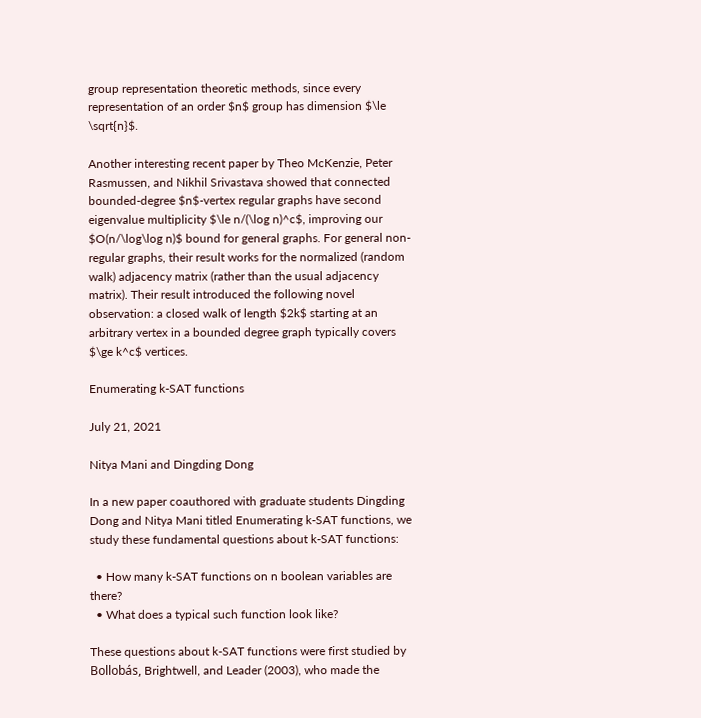group representation theoretic methods, since every representation of an order $n$ group has dimension $\le \sqrt{n}$.

Another interesting recent paper by Theo McKenzie, Peter Rasmussen, and Nikhil Srivastava showed that connected bounded-degree $n$-vertex regular graphs have second eigenvalue multiplicity $\le n/(\log n)^c$, improving our $O(n/\log\log n)$ bound for general graphs. For general non-regular graphs, their result works for the normalized (random walk) adjacency matrix (rather than the usual adjacency matrix). Their result introduced the following novel observation: a closed walk of length $2k$ starting at an arbitrary vertex in a bounded degree graph typically covers $\ge k^c$ vertices.

Enumerating k-SAT functions

July 21, 2021

Nitya Mani and Dingding Dong

In a new paper coauthored with graduate students Dingding Dong and Nitya Mani titled Enumerating k-SAT functions, we study these fundamental questions about k-SAT functions:

  • How many k-SAT functions on n boolean variables are there?
  • What does a typical such function look like?

These questions about k-SAT functions were first studied by Bollobás, Brightwell, and Leader (2003), who made the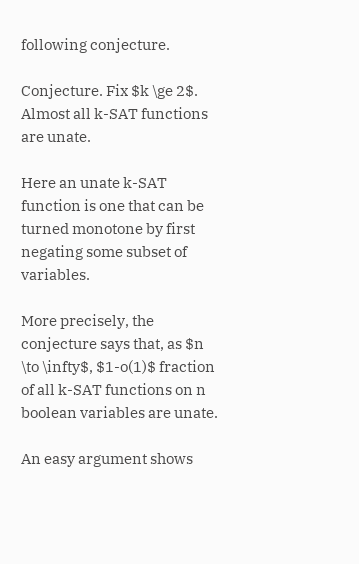following conjecture.

Conjecture. Fix $k \ge 2$. Almost all k-SAT functions are unate.

Here an unate k-SAT function is one that can be turned monotone by first negating some subset of variables.

More precisely, the conjecture says that, as $n \to \infty$, $1-o(1)$ fraction of all k-SAT functions on n boolean variables are unate.

An easy argument shows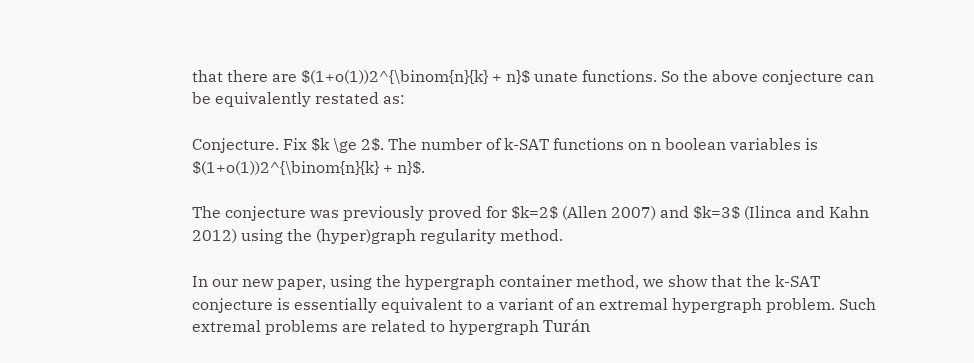that there are $(1+o(1))2^{\binom{n}{k} + n}$ unate functions. So the above conjecture can be equivalently restated as:

Conjecture. Fix $k \ge 2$. The number of k-SAT functions on n boolean variables is $(1+o(1))2^{\binom{n}{k} + n}$.

The conjecture was previously proved for $k=2$ (Allen 2007) and $k=3$ (Ilinca and Kahn 2012) using the (hyper)graph regularity method.

In our new paper, using the hypergraph container method, we show that the k-SAT conjecture is essentially equivalent to a variant of an extremal hypergraph problem. Such extremal problems are related to hypergraph Turán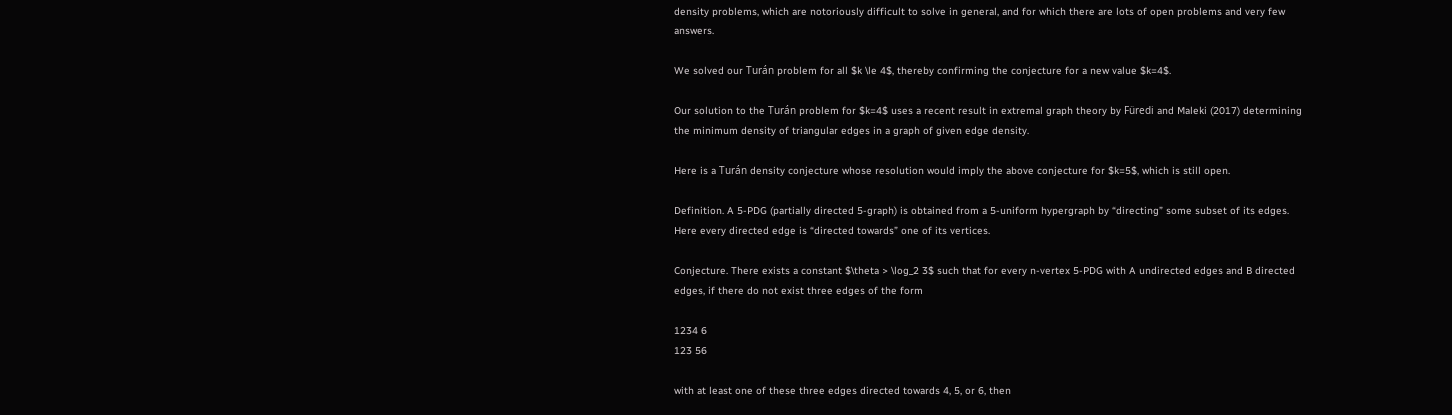density problems, which are notoriously difficult to solve in general, and for which there are lots of open problems and very few answers.

We solved our Turán problem for all $k \le 4$, thereby confirming the conjecture for a new value $k=4$.

Our solution to the Turán problem for $k=4$ uses a recent result in extremal graph theory by Füredi and Maleki (2017) determining the minimum density of triangular edges in a graph of given edge density.

Here is a Turán density conjecture whose resolution would imply the above conjecture for $k=5$, which is still open.

Definition. A 5-PDG (partially directed 5-graph) is obtained from a 5-uniform hypergraph by “directing” some subset of its edges. Here every directed edge is “directed towards” one of its vertices.

Conjecture. There exists a constant $\theta > \log_2 3$ such that for every n-vertex 5-PDG with A undirected edges and B directed edges, if there do not exist three edges of the form

1234 6
123 56

with at least one of these three edges directed towards 4, 5, or 6, then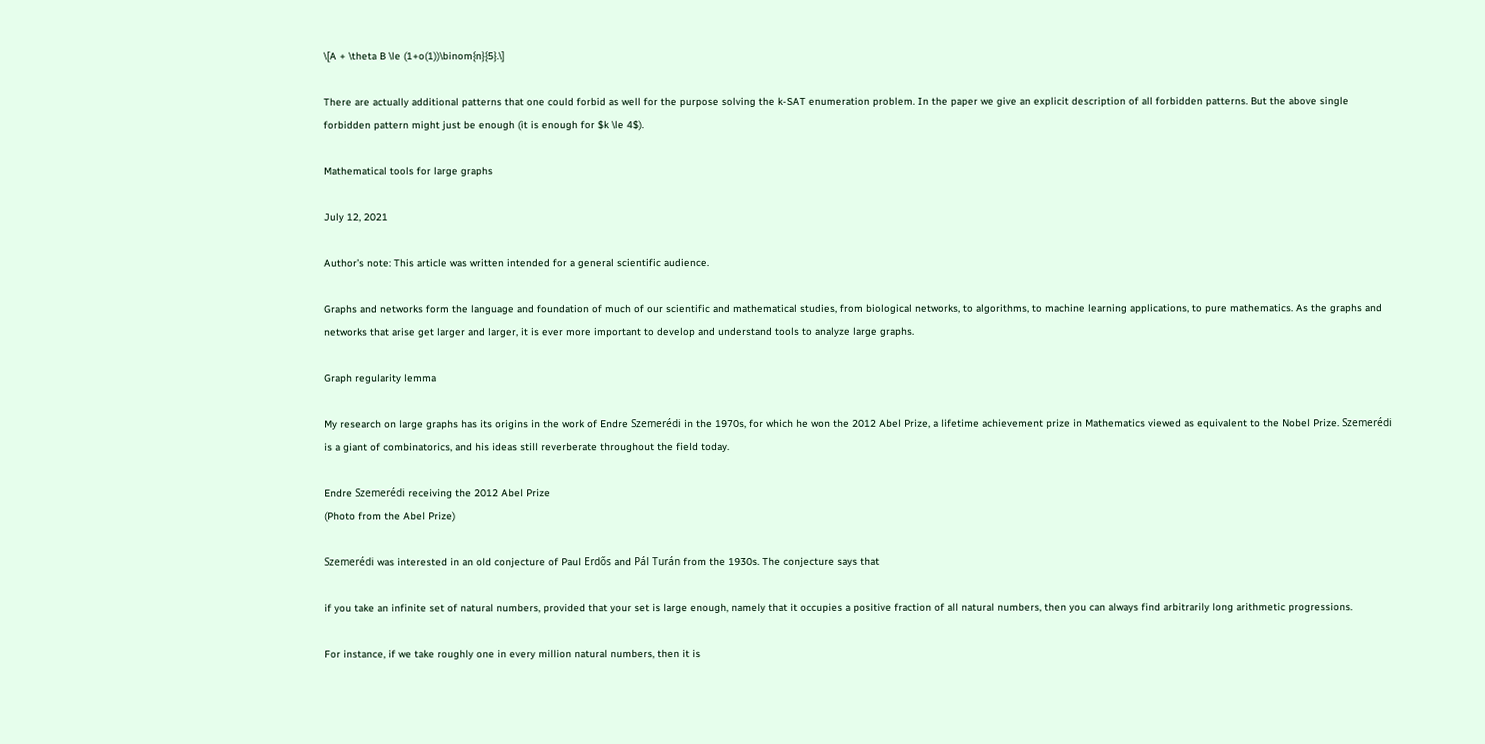\[A + \theta B \le (1+o(1))\binom{n}{5}.\]

There are actually additional patterns that one could forbid as well for the purpose solving the k-SAT enumeration problem. In the paper we give an explicit description of all forbidden patterns. But the above single forbidden pattern might just be enough (it is enough for $k \le 4$).

Mathematical tools for large graphs

July 12, 2021

Author’s note: This article was written intended for a general scientific audience.

Graphs and networks form the language and foundation of much of our scientific and mathematical studies, from biological networks, to algorithms, to machine learning applications, to pure mathematics. As the graphs and networks that arise get larger and larger, it is ever more important to develop and understand tools to analyze large graphs.

Graph regularity lemma

My research on large graphs has its origins in the work of Endre Szemerédi in the 1970s, for which he won the 2012 Abel Prize, a lifetime achievement prize in Mathematics viewed as equivalent to the Nobel Prize. Szemerédi is a giant of combinatorics, and his ideas still reverberate throughout the field today.

Endre Szemerédi receiving the 2012 Abel Prize
(Photo from the Abel Prize)

Szemerédi was interested in an old conjecture of Paul Erdős and Pál Turán from the 1930s. The conjecture says that

if you take an infinite set of natural numbers, provided that your set is large enough, namely that it occupies a positive fraction of all natural numbers, then you can always find arbitrarily long arithmetic progressions.

For instance, if we take roughly one in every million natural numbers, then it is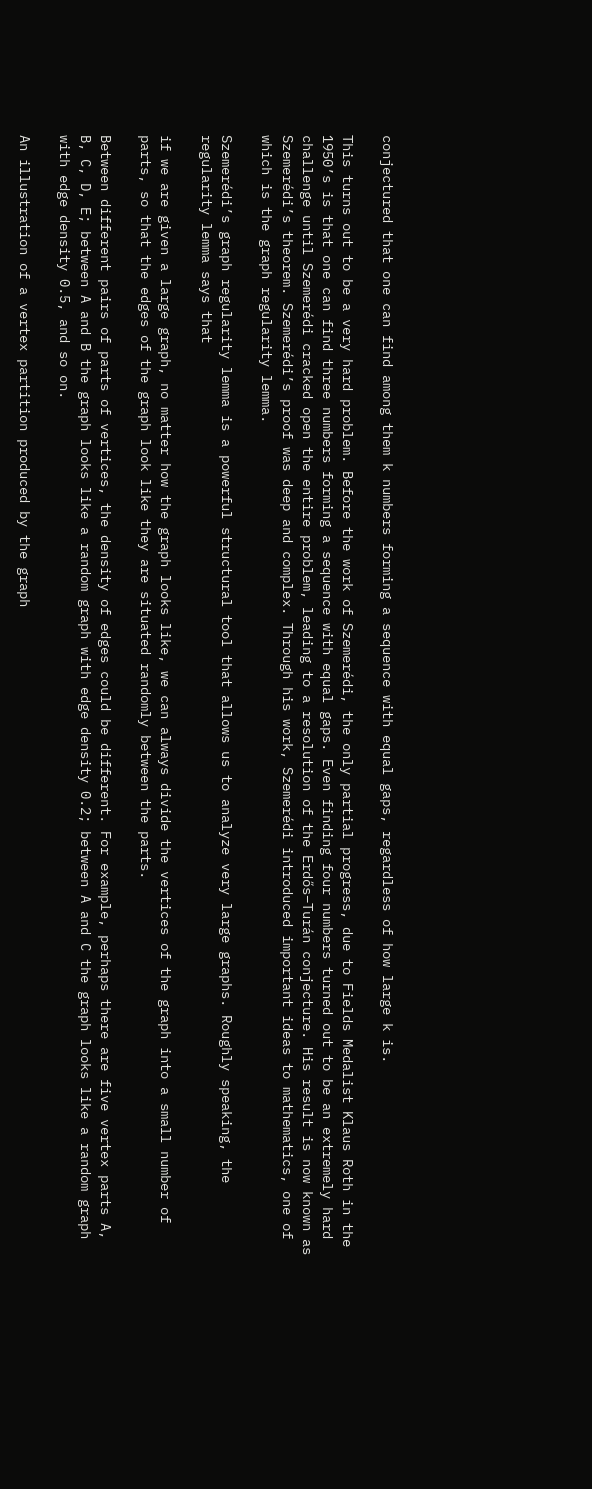conjectured that one can find among them k numbers forming a sequence with equal gaps, regardless of how large k is.

This turns out to be a very hard problem. Before the work of Szemerédi, the only partial progress, due to Fields Medalist Klaus Roth in the 1950’s is that one can find three numbers forming a sequence with equal gaps. Even finding four numbers turned out to be an extremely hard challenge until Szemerédi cracked open the entire problem, leading to a resolution of the Erdős–Turán conjecture. His result is now known as Szemerédi’s theorem. Szemerédi’s proof was deep and complex. Through his work, Szemerédi introduced important ideas to mathematics, one of which is the graph regularity lemma.

Szemerédi’s graph regularity lemma is a powerful structural tool that allows us to analyze very large graphs. Roughly speaking, the regularity lemma says that

if we are given a large graph, no matter how the graph looks like, we can always divide the vertices of the graph into a small number of parts, so that the edges of the graph look like they are situated randomly between the parts.

Between different pairs of parts of vertices, the density of edges could be different. For example, perhaps there are five vertex parts A, B, C, D, E; between A and B the graph looks like a random graph with edge density 0.2; between A and C the graph looks like a random graph with edge density 0.5, and so on.

An illustration of a vertex partition produced by the graph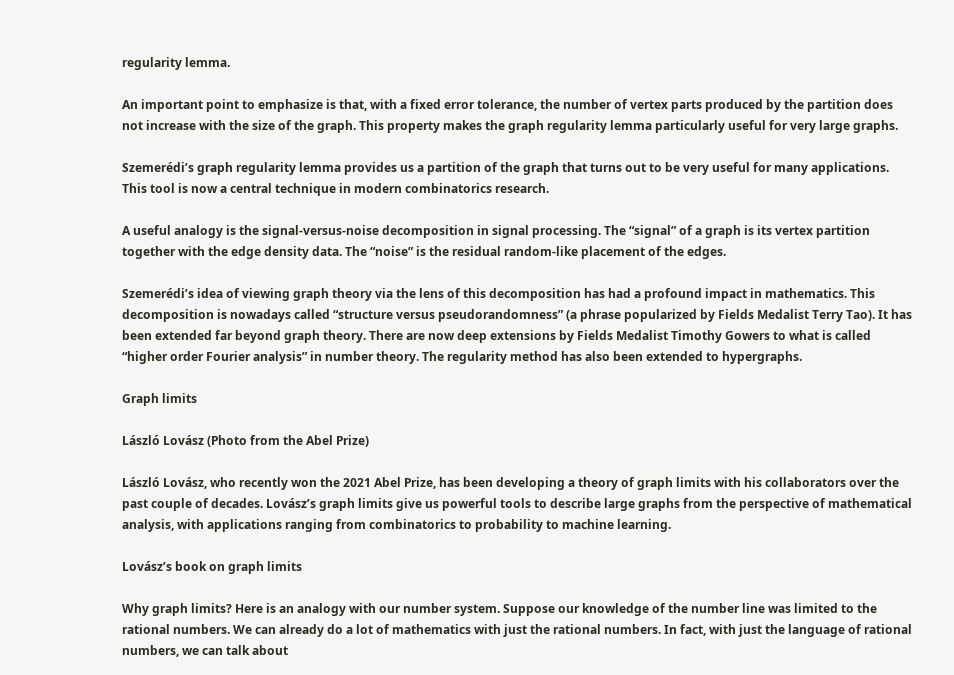regularity lemma.

An important point to emphasize is that, with a fixed error tolerance, the number of vertex parts produced by the partition does not increase with the size of the graph. This property makes the graph regularity lemma particularly useful for very large graphs.

Szemerédi’s graph regularity lemma provides us a partition of the graph that turns out to be very useful for many applications. This tool is now a central technique in modern combinatorics research.

A useful analogy is the signal-versus-noise decomposition in signal processing. The “signal” of a graph is its vertex partition together with the edge density data. The “noise” is the residual random-like placement of the edges.

Szemerédi’s idea of viewing graph theory via the lens of this decomposition has had a profound impact in mathematics. This decomposition is nowadays called “structure versus pseudorandomness” (a phrase popularized by Fields Medalist Terry Tao). It has been extended far beyond graph theory. There are now deep extensions by Fields Medalist Timothy Gowers to what is called “higher order Fourier analysis” in number theory. The regularity method has also been extended to hypergraphs.

Graph limits

László Lovász (Photo from the Abel Prize)

László Lovász, who recently won the 2021 Abel Prize, has been developing a theory of graph limits with his collaborators over the past couple of decades. Lovász’s graph limits give us powerful tools to describe large graphs from the perspective of mathematical analysis, with applications ranging from combinatorics to probability to machine learning.

Lovász’s book on graph limits

Why graph limits? Here is an analogy with our number system. Suppose our knowledge of the number line was limited to the rational numbers. We can already do a lot of mathematics with just the rational numbers. In fact, with just the language of rational numbers, we can talk about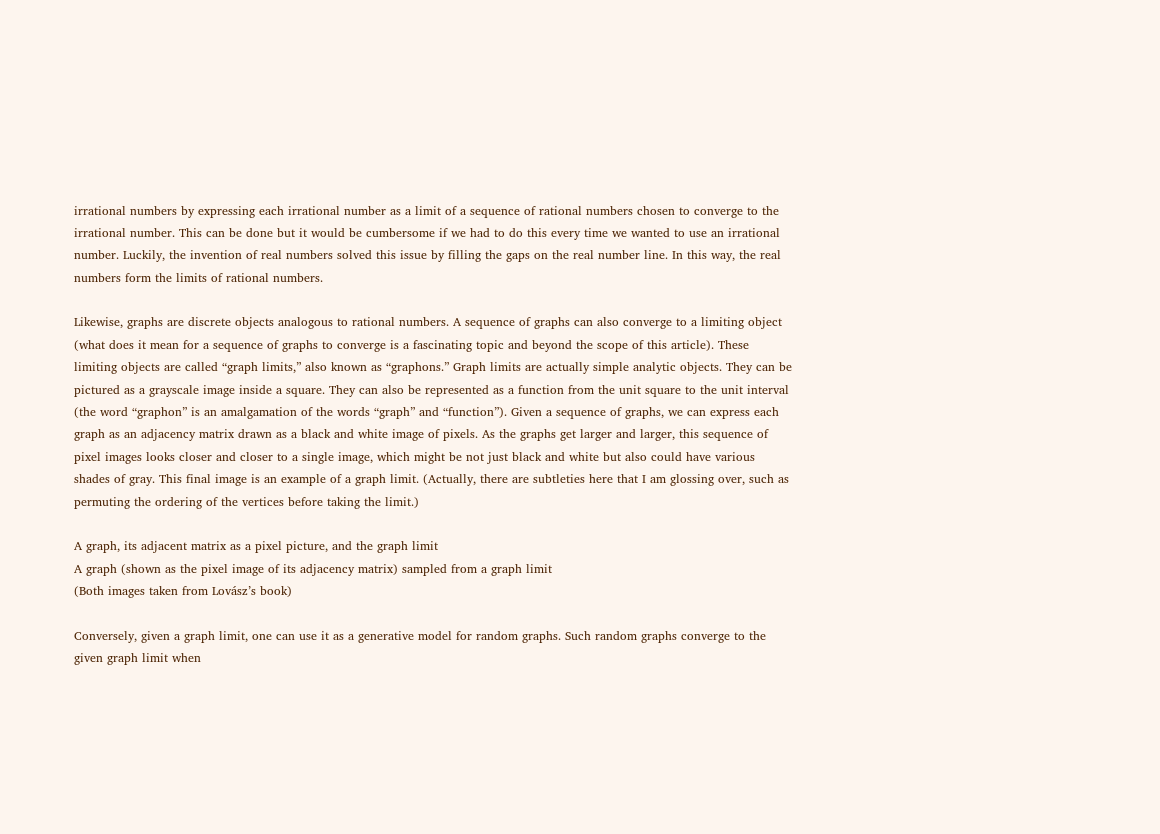irrational numbers by expressing each irrational number as a limit of a sequence of rational numbers chosen to converge to the irrational number. This can be done but it would be cumbersome if we had to do this every time we wanted to use an irrational number. Luckily, the invention of real numbers solved this issue by filling the gaps on the real number line. In this way, the real numbers form the limits of rational numbers.

Likewise, graphs are discrete objects analogous to rational numbers. A sequence of graphs can also converge to a limiting object (what does it mean for a sequence of graphs to converge is a fascinating topic and beyond the scope of this article). These limiting objects are called “graph limits,” also known as “graphons.” Graph limits are actually simple analytic objects. They can be pictured as a grayscale image inside a square. They can also be represented as a function from the unit square to the unit interval (the word “graphon” is an amalgamation of the words “graph” and “function”). Given a sequence of graphs, we can express each graph as an adjacency matrix drawn as a black and white image of pixels. As the graphs get larger and larger, this sequence of pixel images looks closer and closer to a single image, which might be not just black and white but also could have various shades of gray. This final image is an example of a graph limit. (Actually, there are subtleties here that I am glossing over, such as permuting the ordering of the vertices before taking the limit.)

A graph, its adjacent matrix as a pixel picture, and the graph limit
A graph (shown as the pixel image of its adjacency matrix) sampled from a graph limit
(Both images taken from Lovász’s book)

Conversely, given a graph limit, one can use it as a generative model for random graphs. Such random graphs converge to the given graph limit when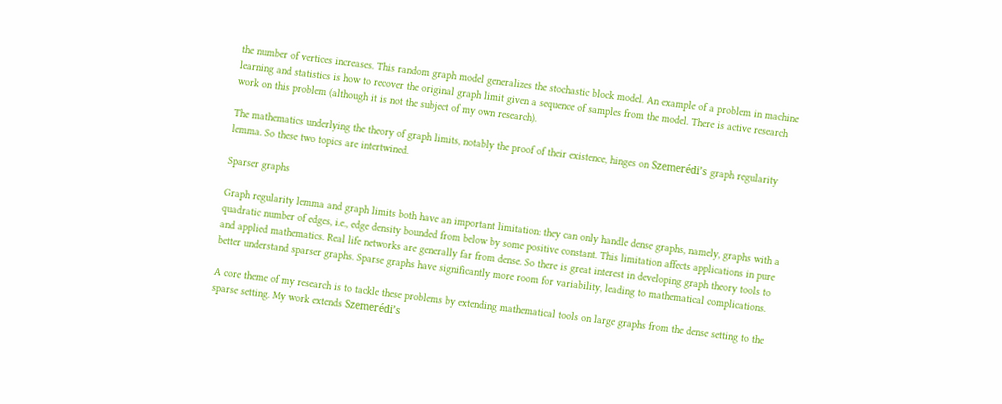the number of vertices increases. This random graph model generalizes the stochastic block model. An example of a problem in machine learning and statistics is how to recover the original graph limit given a sequence of samples from the model. There is active research work on this problem (although it is not the subject of my own research).

The mathematics underlying the theory of graph limits, notably the proof of their existence, hinges on Szemerédi’s graph regularity lemma. So these two topics are intertwined.

Sparser graphs

Graph regularity lemma and graph limits both have an important limitation: they can only handle dense graphs, namely, graphs with a quadratic number of edges, i.e., edge density bounded from below by some positive constant. This limitation affects applications in pure and applied mathematics. Real life networks are generally far from dense. So there is great interest in developing graph theory tools to better understand sparser graphs. Sparse graphs have significantly more room for variability, leading to mathematical complications.

A core theme of my research is to tackle these problems by extending mathematical tools on large graphs from the dense setting to the sparse setting. My work extends Szemerédi’s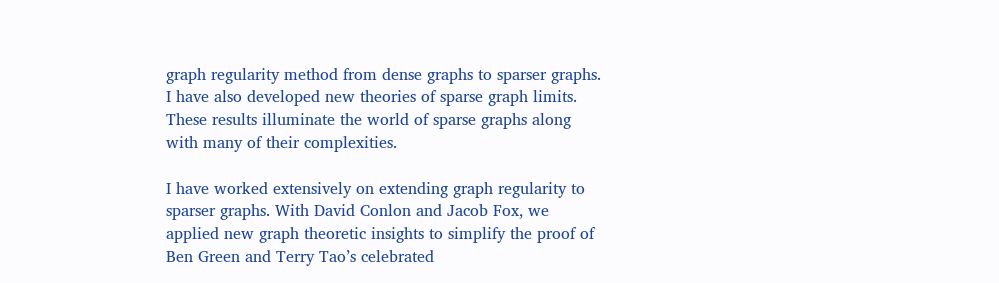graph regularity method from dense graphs to sparser graphs. I have also developed new theories of sparse graph limits. These results illuminate the world of sparse graphs along with many of their complexities.

I have worked extensively on extending graph regularity to sparser graphs. With David Conlon and Jacob Fox, we applied new graph theoretic insights to simplify the proof of Ben Green and Terry Tao’s celebrated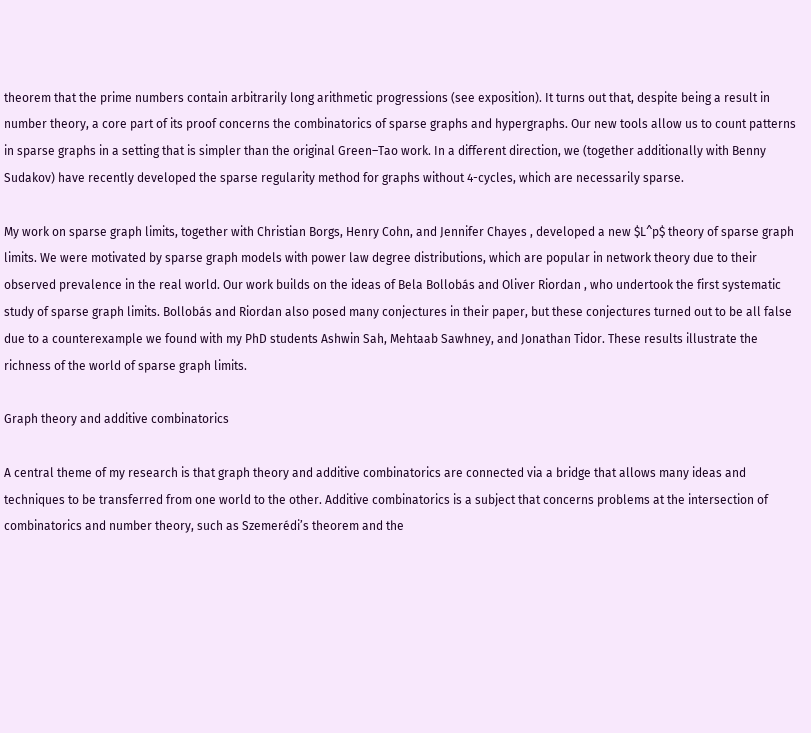theorem that the prime numbers contain arbitrarily long arithmetic progressions (see exposition). It turns out that, despite being a result in number theory, a core part of its proof concerns the combinatorics of sparse graphs and hypergraphs. Our new tools allow us to count patterns in sparse graphs in a setting that is simpler than the original Green–Tao work. In a different direction, we (together additionally with Benny Sudakov) have recently developed the sparse regularity method for graphs without 4-cycles, which are necessarily sparse.

My work on sparse graph limits, together with Christian Borgs, Henry Cohn, and Jennifer Chayes , developed a new $L^p$ theory of sparse graph limits. We were motivated by sparse graph models with power law degree distributions, which are popular in network theory due to their observed prevalence in the real world. Our work builds on the ideas of Bela Bollobás and Oliver Riordan , who undertook the first systematic study of sparse graph limits. Bollobás and Riordan also posed many conjectures in their paper, but these conjectures turned out to be all false due to a counterexample we found with my PhD students Ashwin Sah, Mehtaab Sawhney, and Jonathan Tidor. These results illustrate the richness of the world of sparse graph limits.

Graph theory and additive combinatorics

A central theme of my research is that graph theory and additive combinatorics are connected via a bridge that allows many ideas and techniques to be transferred from one world to the other. Additive combinatorics is a subject that concerns problems at the intersection of combinatorics and number theory, such as Szemerédi’s theorem and the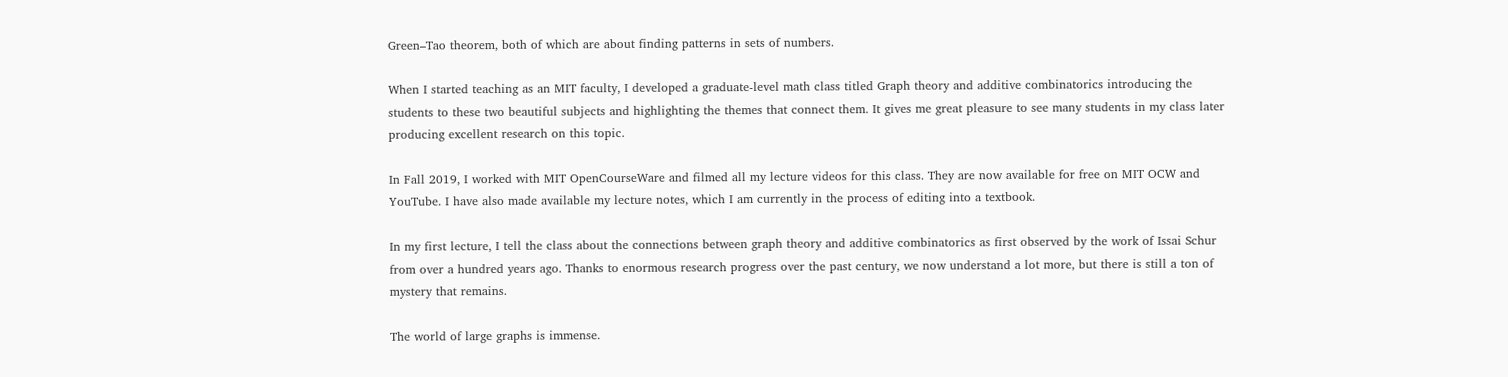Green–Tao theorem, both of which are about finding patterns in sets of numbers.

When I started teaching as an MIT faculty, I developed a graduate-level math class titled Graph theory and additive combinatorics introducing the students to these two beautiful subjects and highlighting the themes that connect them. It gives me great pleasure to see many students in my class later producing excellent research on this topic.

In Fall 2019, I worked with MIT OpenCourseWare and filmed all my lecture videos for this class. They are now available for free on MIT OCW and YouTube. I have also made available my lecture notes, which I am currently in the process of editing into a textbook.

In my first lecture, I tell the class about the connections between graph theory and additive combinatorics as first observed by the work of Issai Schur from over a hundred years ago. Thanks to enormous research progress over the past century, we now understand a lot more, but there is still a ton of mystery that remains.

The world of large graphs is immense.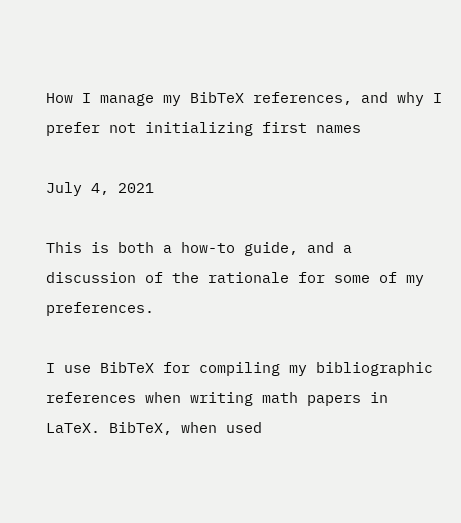How I manage my BibTeX references, and why I prefer not initializing first names

July 4, 2021

This is both a how-to guide, and a discussion of the rationale for some of my preferences.

I use BibTeX for compiling my bibliographic references when writing math papers in LaTeX. BibTeX, when used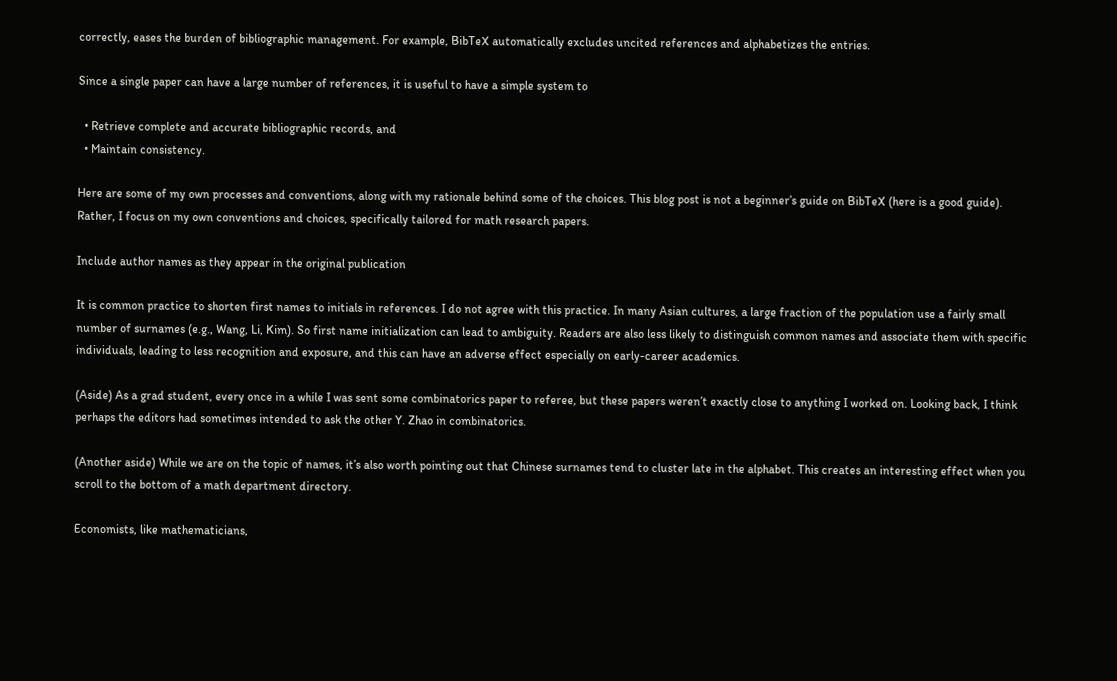correctly, eases the burden of bibliographic management. For example, BibTeX automatically excludes uncited references and alphabetizes the entries.

Since a single paper can have a large number of references, it is useful to have a simple system to

  • Retrieve complete and accurate bibliographic records, and
  • Maintain consistency.

Here are some of my own processes and conventions, along with my rationale behind some of the choices. This blog post is not a beginner’s guide on BibTeX (here is a good guide). Rather, I focus on my own conventions and choices, specifically tailored for math research papers.

Include author names as they appear in the original publication

It is common practice to shorten first names to initials in references. I do not agree with this practice. In many Asian cultures, a large fraction of the population use a fairly small number of surnames (e.g., Wang, Li, Kim). So first name initialization can lead to ambiguity. Readers are also less likely to distinguish common names and associate them with specific individuals, leading to less recognition and exposure, and this can have an adverse effect especially on early-career academics.

(Aside) As a grad student, every once in a while I was sent some combinatorics paper to referee, but these papers weren’t exactly close to anything I worked on. Looking back, I think perhaps the editors had sometimes intended to ask the other Y. Zhao in combinatorics.

(Another aside) While we are on the topic of names, it’s also worth pointing out that Chinese surnames tend to cluster late in the alphabet. This creates an interesting effect when you scroll to the bottom of a math department directory.

Economists, like mathematicians,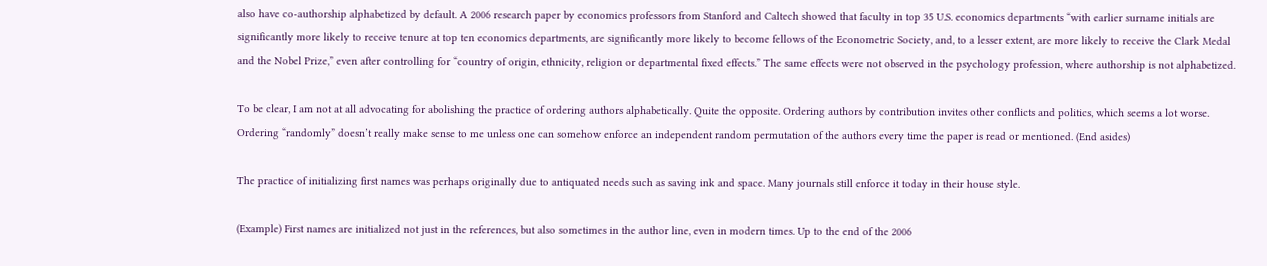also have co-authorship alphabetized by default. A 2006 research paper by economics professors from Stanford and Caltech showed that faculty in top 35 U.S. economics departments “with earlier surname initials are significantly more likely to receive tenure at top ten economics departments, are significantly more likely to become fellows of the Econometric Society, and, to a lesser extent, are more likely to receive the Clark Medal and the Nobel Prize,” even after controlling for “country of origin, ethnicity, religion or departmental fixed effects.” The same effects were not observed in the psychology profession, where authorship is not alphabetized.

To be clear, I am not at all advocating for abolishing the practice of ordering authors alphabetically. Quite the opposite. Ordering authors by contribution invites other conflicts and politics, which seems a lot worse. Ordering “randomly” doesn’t really make sense to me unless one can somehow enforce an independent random permutation of the authors every time the paper is read or mentioned. (End asides)

The practice of initializing first names was perhaps originally due to antiquated needs such as saving ink and space. Many journals still enforce it today in their house style.

(Example) First names are initialized not just in the references, but also sometimes in the author line, even in modern times. Up to the end of the 2006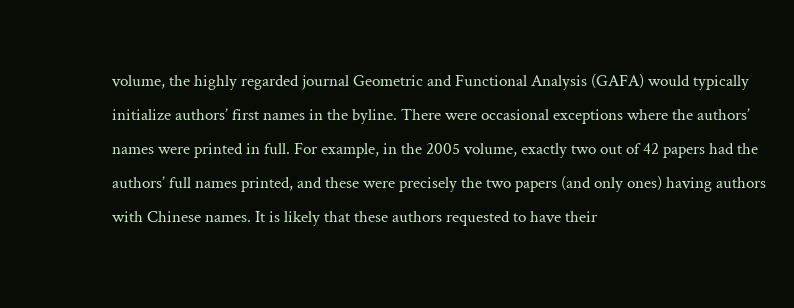volume, the highly regarded journal Geometric and Functional Analysis (GAFA) would typically initialize authors’ first names in the byline. There were occasional exceptions where the authors’ names were printed in full. For example, in the 2005 volume, exactly two out of 42 papers had the authors’ full names printed, and these were precisely the two papers (and only ones) having authors with Chinese names. It is likely that these authors requested to have their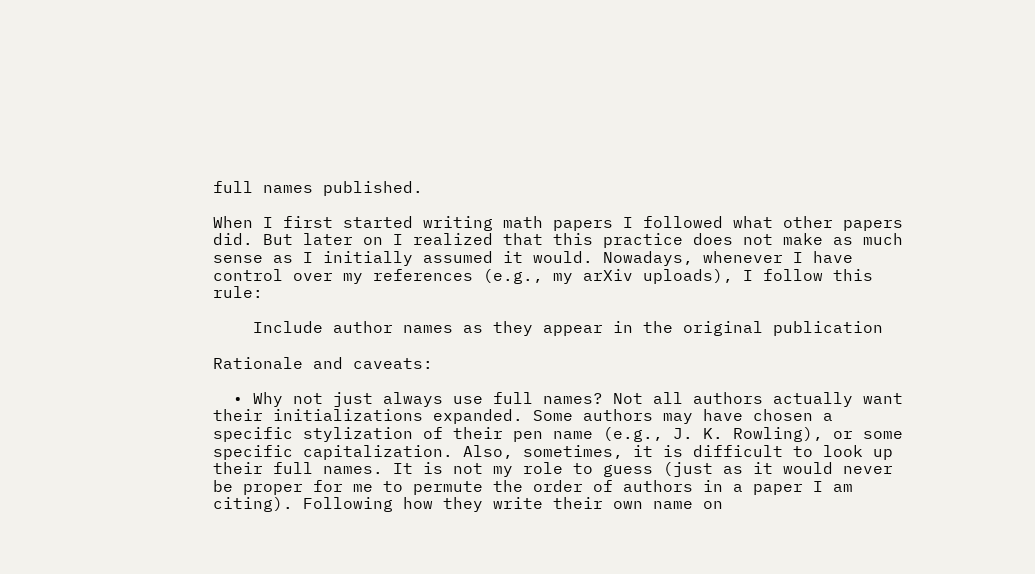full names published.

When I first started writing math papers I followed what other papers did. But later on I realized that this practice does not make as much sense as I initially assumed it would. Nowadays, whenever I have control over my references (e.g., my arXiv uploads), I follow this rule:

    Include author names as they appear in the original publication

Rationale and caveats:

  • Why not just always use full names? Not all authors actually want their initializations expanded. Some authors may have chosen a specific stylization of their pen name (e.g., J. K. Rowling), or some specific capitalization. Also, sometimes, it is difficult to look up their full names. It is not my role to guess (just as it would never be proper for me to permute the order of authors in a paper I am citing). Following how they write their own name on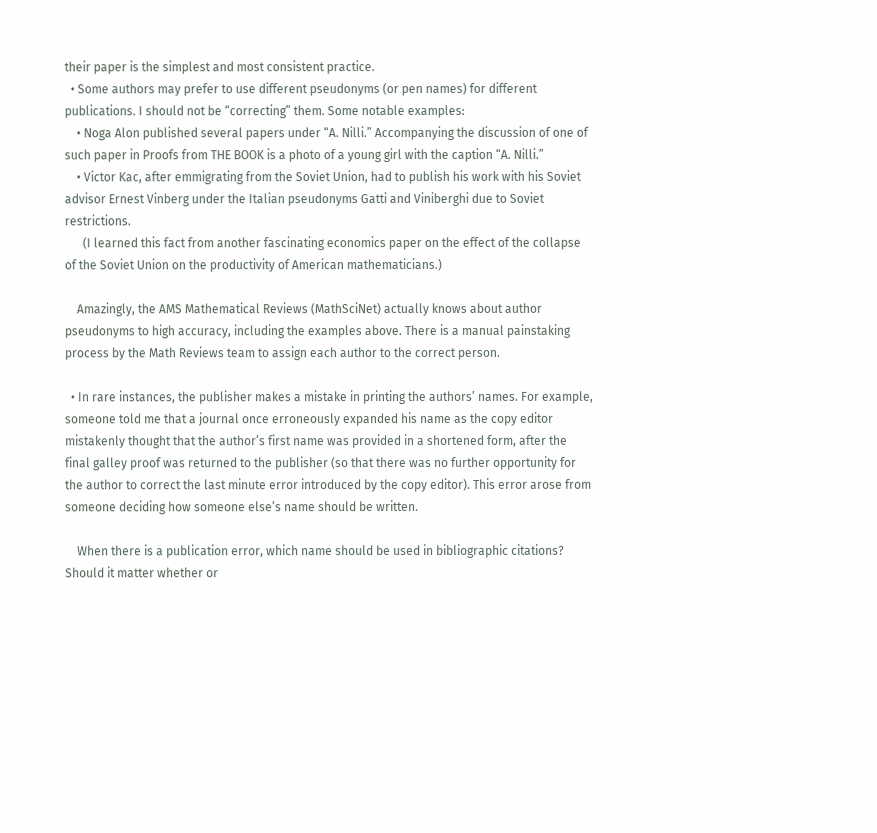their paper is the simplest and most consistent practice.
  • Some authors may prefer to use different pseudonyms (or pen names) for different publications. I should not be “correcting” them. Some notable examples:
    • Noga Alon published several papers under “A. Nilli.” Accompanying the discussion of one of such paper in Proofs from THE BOOK is a photo of a young girl with the caption “A. Nilli.”
    • Victor Kac, after emmigrating from the Soviet Union, had to publish his work with his Soviet advisor Ernest Vinberg under the Italian pseudonyms Gatti and Viniberghi due to Soviet restrictions.
      (I learned this fact from another fascinating economics paper on the effect of the collapse of the Soviet Union on the productivity of American mathematicians.)

    Amazingly, the AMS Mathematical Reviews (MathSciNet) actually knows about author pseudonyms to high accuracy, including the examples above. There is a manual painstaking process by the Math Reviews team to assign each author to the correct person.

  • In rare instances, the publisher makes a mistake in printing the authors’ names. For example, someone told me that a journal once erroneously expanded his name as the copy editor mistakenly thought that the author’s first name was provided in a shortened form, after the final galley proof was returned to the publisher (so that there was no further opportunity for the author to correct the last minute error introduced by the copy editor). This error arose from someone deciding how someone else’s name should be written.

    When there is a publication error, which name should be used in bibliographic citations? Should it matter whether or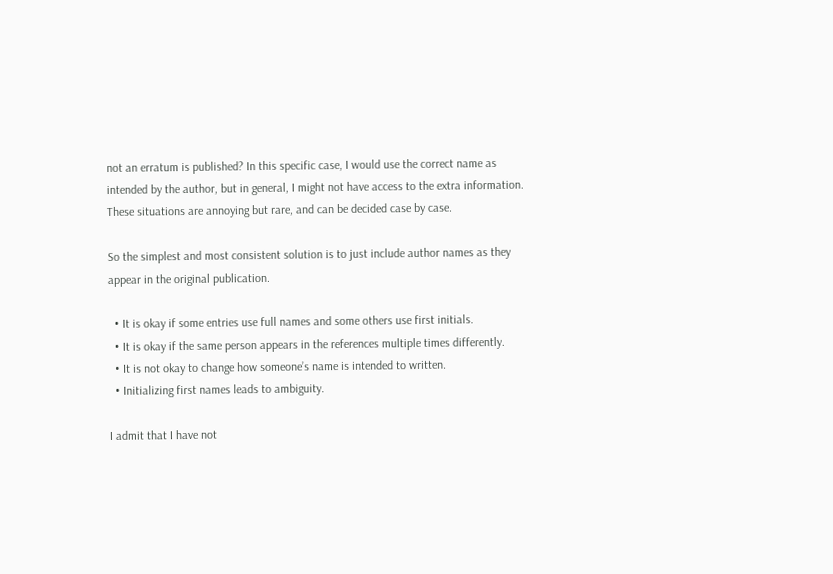not an erratum is published? In this specific case, I would use the correct name as intended by the author, but in general, I might not have access to the extra information. These situations are annoying but rare, and can be decided case by case.

So the simplest and most consistent solution is to just include author names as they appear in the original publication.

  • It is okay if some entries use full names and some others use first initials.
  • It is okay if the same person appears in the references multiple times differently.
  • It is not okay to change how someone’s name is intended to written.
  • Initializing first names leads to ambiguity.

I admit that I have not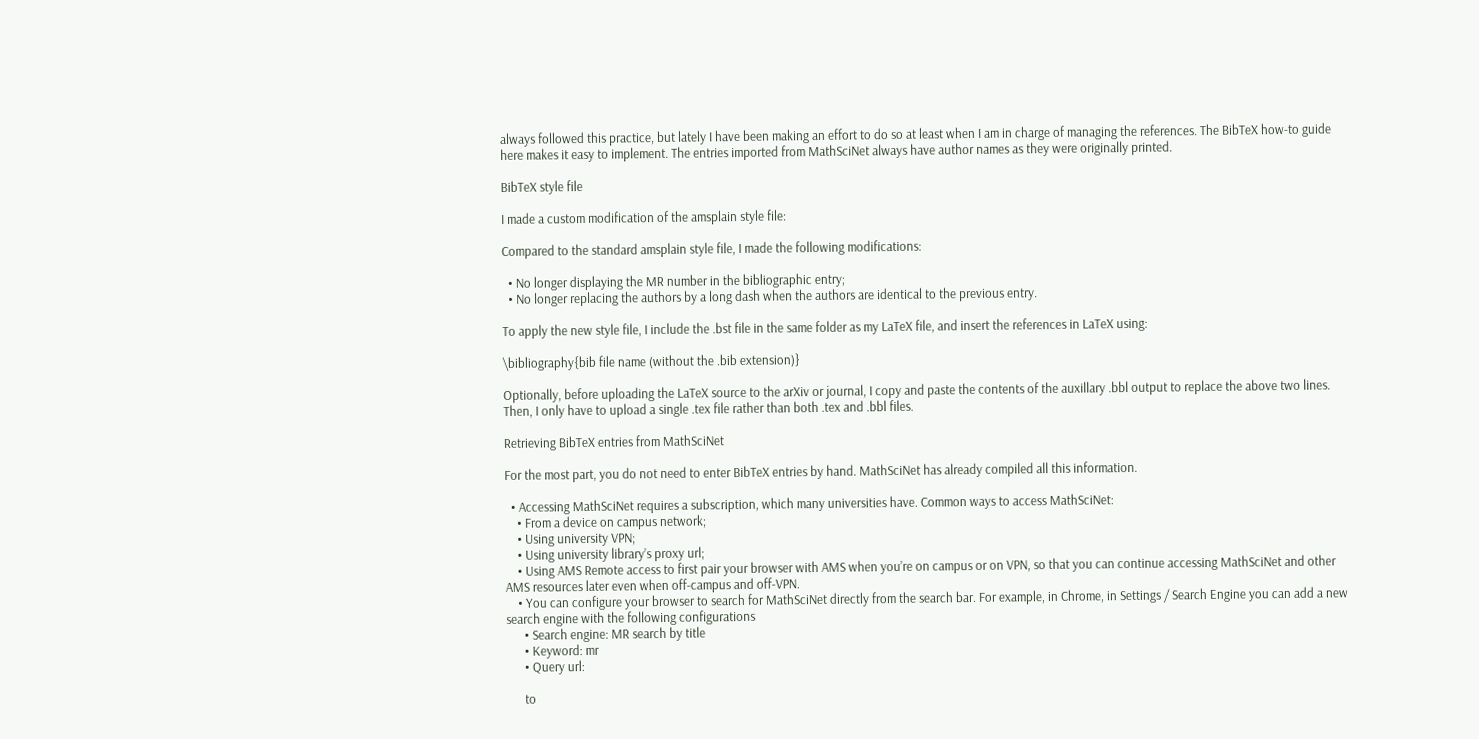always followed this practice, but lately I have been making an effort to do so at least when I am in charge of managing the references. The BibTeX how-to guide here makes it easy to implement. The entries imported from MathSciNet always have author names as they were originally printed.

BibTeX style file

I made a custom modification of the amsplain style file:

Compared to the standard amsplain style file, I made the following modifications:

  • No longer displaying the MR number in the bibliographic entry;
  • No longer replacing the authors by a long dash when the authors are identical to the previous entry.

To apply the new style file, I include the .bst file in the same folder as my LaTeX file, and insert the references in LaTeX using:

\bibliography{bib file name (without the .bib extension)}

Optionally, before uploading the LaTeX source to the arXiv or journal, I copy and paste the contents of the auxillary .bbl output to replace the above two lines. Then, I only have to upload a single .tex file rather than both .tex and .bbl files.

Retrieving BibTeX entries from MathSciNet

For the most part, you do not need to enter BibTeX entries by hand. MathSciNet has already compiled all this information.

  • Accessing MathSciNet requires a subscription, which many universities have. Common ways to access MathSciNet:
    • From a device on campus network;
    • Using university VPN;
    • Using university library’s proxy url;
    • Using AMS Remote access to first pair your browser with AMS when you’re on campus or on VPN, so that you can continue accessing MathSciNet and other AMS resources later even when off-campus and off-VPN.
    • You can configure your browser to search for MathSciNet directly from the search bar. For example, in Chrome, in Settings / Search Engine you can add a new search engine with the following configurations
      • Search engine: MR search by title
      • Keyword: mr
      • Query url:

      to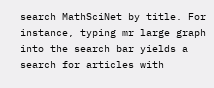search MathSciNet by title. For instance, typing mr large graph into the search bar yields a search for articles with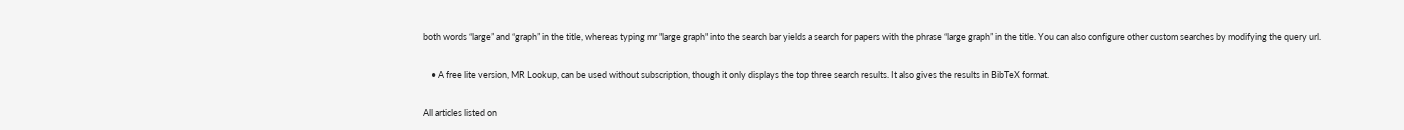both words “large” and “graph” in the title, whereas typing mr "large graph" into the search bar yields a search for papers with the phrase “large graph” in the title. You can also configure other custom searches by modifying the query url.

    • A free lite version, MR Lookup, can be used without subscription, though it only displays the top three search results. It also gives the results in BibTeX format.

All articles listed on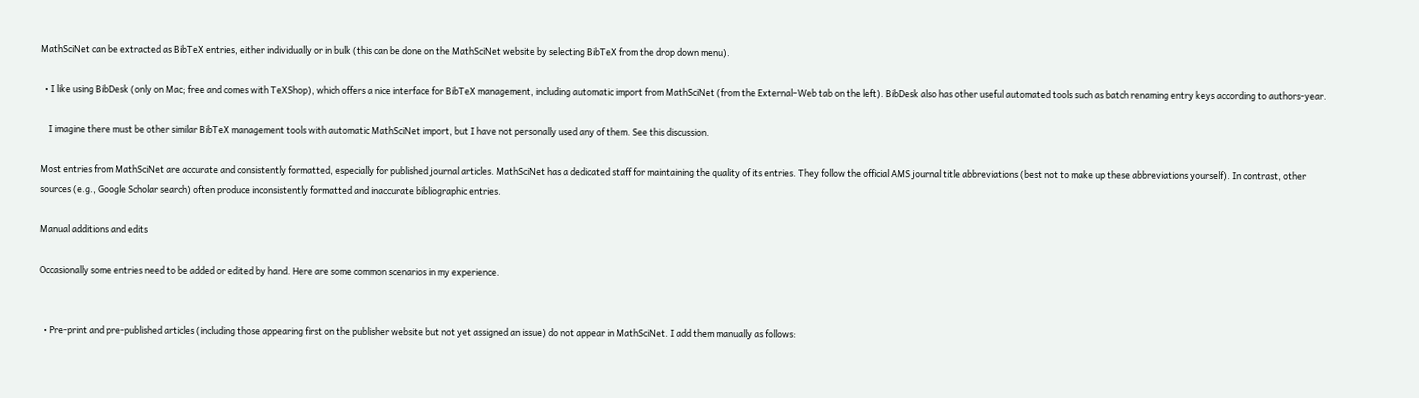MathSciNet can be extracted as BibTeX entries, either individually or in bulk (this can be done on the MathSciNet website by selecting BibTeX from the drop down menu).

  • I like using BibDesk (only on Mac; free and comes with TeXShop), which offers a nice interface for BibTeX management, including automatic import from MathSciNet (from the External–Web tab on the left). BibDesk also has other useful automated tools such as batch renaming entry keys according to authors-year.

    I imagine there must be other similar BibTeX management tools with automatic MathSciNet import, but I have not personally used any of them. See this discussion.

Most entries from MathSciNet are accurate and consistently formatted, especially for published journal articles. MathSciNet has a dedicated staff for maintaining the quality of its entries. They follow the official AMS journal title abbreviations (best not to make up these abbreviations yourself). In contrast, other sources (e.g., Google Scholar search) often produce inconsistently formatted and inaccurate bibliographic entries.

Manual additions and edits

Occasionally some entries need to be added or edited by hand. Here are some common scenarios in my experience.


  • Pre-print and pre-published articles (including those appearing first on the publisher website but not yet assigned an issue) do not appear in MathSciNet. I add them manually as follows: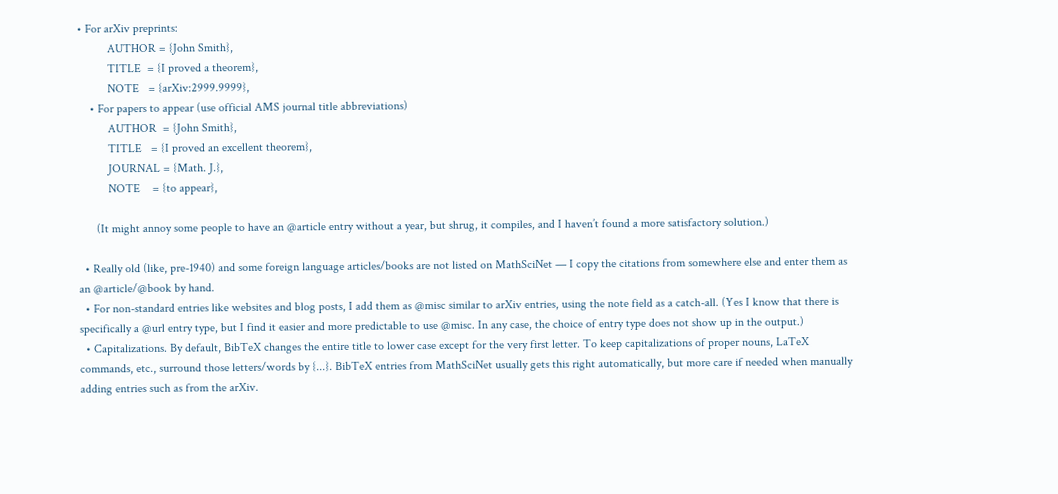• For arXiv preprints:
          AUTHOR = {John Smith},
          TITLE  = {I proved a theorem},
          NOTE   = {arXiv:2999.9999},
    • For papers to appear (use official AMS journal title abbreviations)
          AUTHOR  = {John Smith},
          TITLE   = {I proved an excellent theorem},
          JOURNAL = {Math. J.},
          NOTE    = {to appear},

      (It might annoy some people to have an @article entry without a year, but shrug, it compiles, and I haven’t found a more satisfactory solution.)

  • Really old (like, pre-1940) and some foreign language articles/books are not listed on MathSciNet — I copy the citations from somewhere else and enter them as an @article/@book by hand.
  • For non-standard entries like websites and blog posts, I add them as @misc similar to arXiv entries, using the note field as a catch-all. (Yes I know that there is specifically a @url entry type, but I find it easier and more predictable to use @misc. In any case, the choice of entry type does not show up in the output.)
  • Capitalizations. By default, BibTeX changes the entire title to lower case except for the very first letter. To keep capitalizations of proper nouns, LaTeX commands, etc., surround those letters/words by {...}. BibTeX entries from MathSciNet usually gets this right automatically, but more care if needed when manually adding entries such as from the arXiv.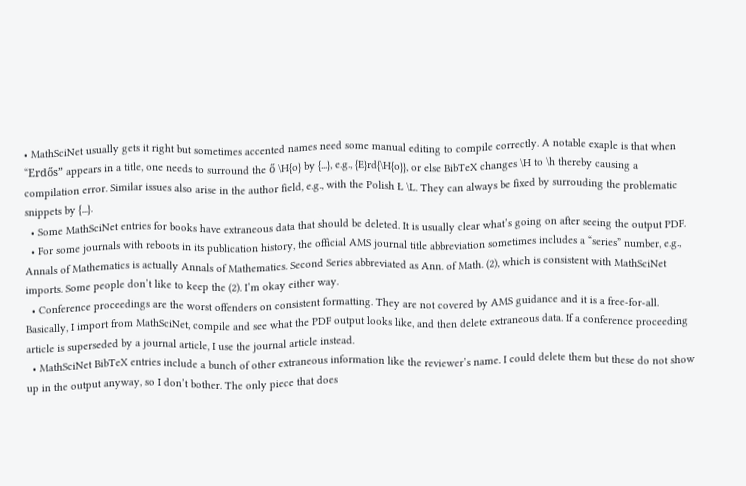• MathSciNet usually gets it right but sometimes accented names need some manual editing to compile correctly. A notable exaple is that when “Erdős” appears in a title, one needs to surround the ő \H{o} by {...}, e.g., {E}rd{\H{o}}, or else BibTeX changes \H to \h thereby causing a compilation error. Similar issues also arise in the author field, e.g., with the Polish Ł \L. They can always be fixed by surrouding the problematic snippets by {...}.
  • Some MathSciNet entries for books have extraneous data that should be deleted. It is usually clear what’s going on after seeing the output PDF.
  • For some journals with reboots in its publication history, the official AMS journal title abbreviation sometimes includes a “series” number, e.g., Annals of Mathematics is actually Annals of Mathematics. Second Series abbreviated as Ann. of Math. (2), which is consistent with MathSciNet imports. Some people don’t like to keep the (2). I’m okay either way.
  • Conference proceedings are the worst offenders on consistent formatting. They are not covered by AMS guidance and it is a free-for-all. Basically, I import from MathSciNet, compile and see what the PDF output looks like, and then delete extraneous data. If a conference proceeding article is superseded by a journal article, I use the journal article instead.
  • MathSciNet BibTeX entries include a bunch of other extraneous information like the reviewer’s name. I could delete them but these do not show up in the output anyway, so I don’t bother. The only piece that does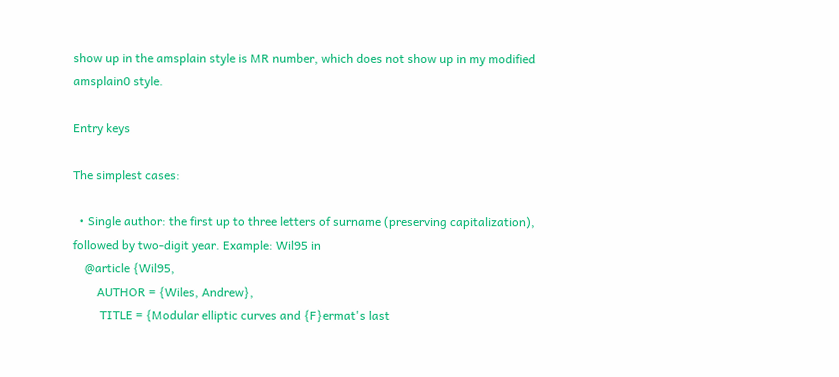show up in the amsplain style is MR number, which does not show up in my modified amsplain0 style.

Entry keys

The simplest cases:

  • Single author: the first up to three letters of surname (preserving capitalization), followed by two-digit year. Example: Wil95 in
    @article {Wil95,
        AUTHOR = {Wiles, Andrew},
         TITLE = {Modular elliptic curves and {F}ermat's last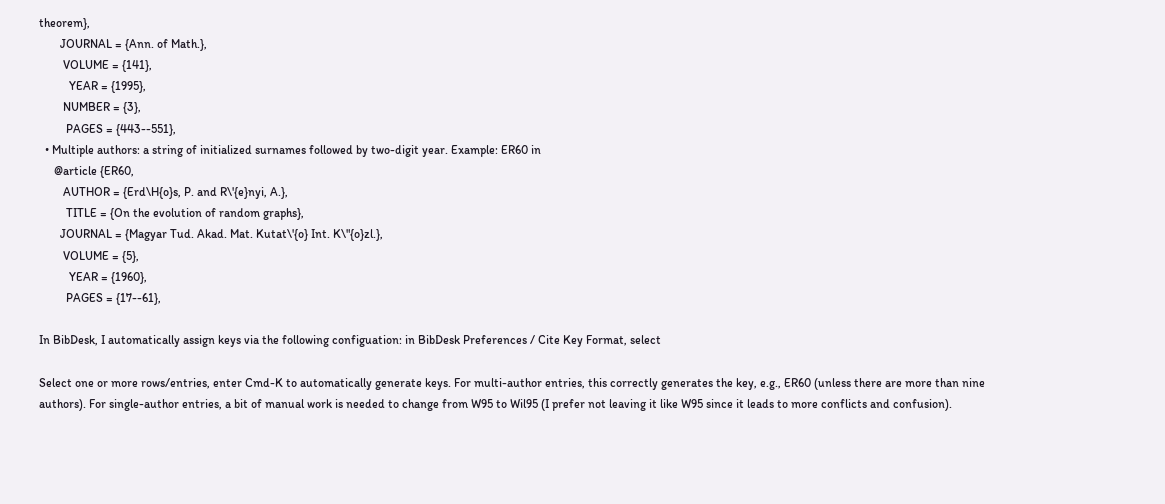theorem},
       JOURNAL = {Ann. of Math.},
        VOLUME = {141},
          YEAR = {1995},
        NUMBER = {3},
         PAGES = {443--551},
  • Multiple authors: a string of initialized surnames followed by two-digit year. Example: ER60 in
     @article {ER60,
        AUTHOR = {Erd\H{o}s, P. and R\'{e}nyi, A.},
         TITLE = {On the evolution of random graphs},
       JOURNAL = {Magyar Tud. Akad. Mat. Kutat\'{o} Int. K\"{o}zl.},
        VOLUME = {5},
          YEAR = {1960},
         PAGES = {17--61},

In BibDesk, I automatically assign keys via the following configuation: in BibDesk Preferences / Cite Key Format, select

Select one or more rows/entries, enter Cmd-K to automatically generate keys. For multi-author entries, this correctly generates the key, e.g., ER60 (unless there are more than nine authors). For single-author entries, a bit of manual work is needed to change from W95 to Wil95 (I prefer not leaving it like W95 since it leads to more conflicts and confusion).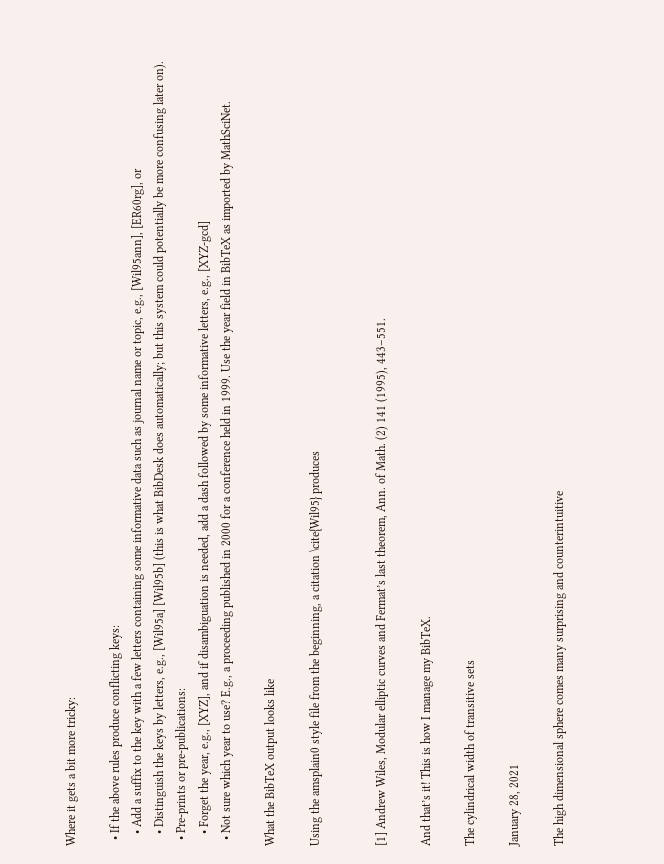Where it gets a bit more tricky:

  • If the above rules produce conflicting keys:
    • Add a suffix to the key with a few letters containing some informative data such as journal name or topic, e.g., [Wil95ann], [ER60rg], or
    • Distinguish the keys by letters, e.g., [Wil95a] [Wil95b] (this is what BibDesk does automatically; but this system could potentially be more confusing later on).
  • Pre-prints or pre-publications:
    • Forget the year, e.g., [XYZ], and if disambiguation is needed, add a dash followed by some informative letters, e.g., [XYZ-gcd]
  • Not sure which year to use? E.g., a proceeding published in 2000 for a conference held in 1999. Use the year field in BibTeX as imported by MathSciNet.

What the BibTeX output looks like

Using the amsplain0 style file from the beginning, a citation \cite{Wil95} produces


[1] Andrew Wiles, Modular elliptic curves and Fermat’s last theorem, Ann. of Math. (2) 141 (1995), 443–551.

And that’s it! This is how I manage my BibTeX.

The cylindrical width of transitive sets

January 28, 2021

The high dimensional sphere comes many surprising and counterintuitive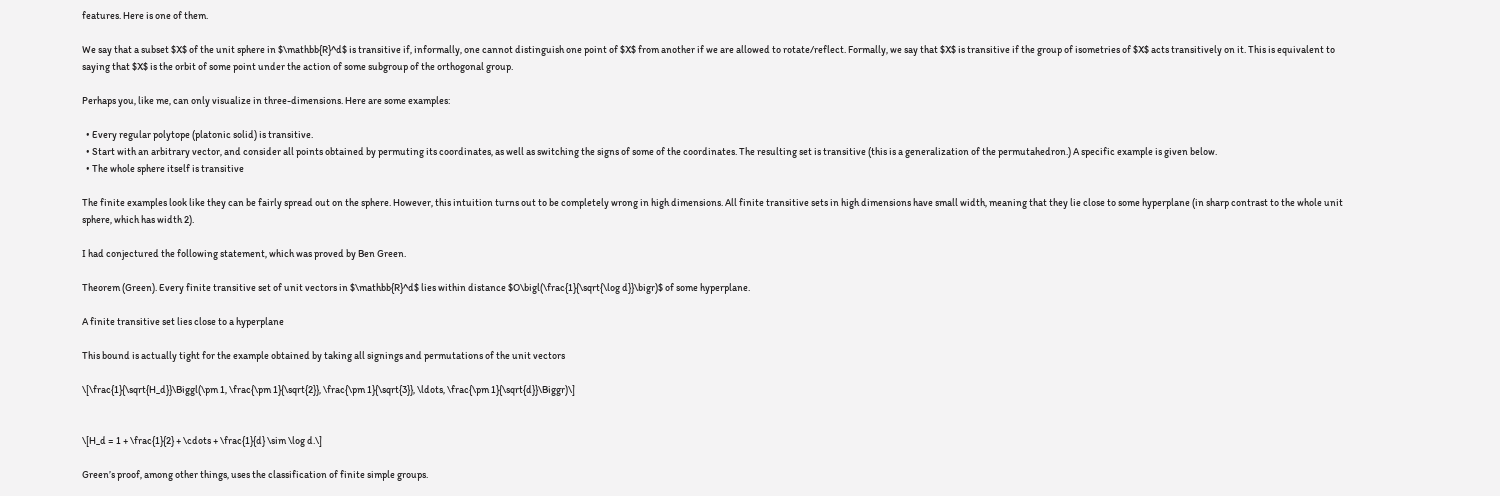features. Here is one of them.

We say that a subset $X$ of the unit sphere in $\mathbb{R}^d$ is transitive if, informally, one cannot distinguish one point of $X$ from another if we are allowed to rotate/reflect. Formally, we say that $X$ is transitive if the group of isometries of $X$ acts transitively on it. This is equivalent to saying that $X$ is the orbit of some point under the action of some subgroup of the orthogonal group.

Perhaps you, like me, can only visualize in three-dimensions. Here are some examples:

  • Every regular polytope (platonic solid) is transitive.
  • Start with an arbitrary vector, and consider all points obtained by permuting its coordinates, as well as switching the signs of some of the coordinates. The resulting set is transitive (this is a generalization of the permutahedron.) A specific example is given below.
  • The whole sphere itself is transitive

The finite examples look like they can be fairly spread out on the sphere. However, this intuition turns out to be completely wrong in high dimensions. All finite transitive sets in high dimensions have small width, meaning that they lie close to some hyperplane (in sharp contrast to the whole unit sphere, which has width 2).

I had conjectured the following statement, which was proved by Ben Green.

Theorem (Green). Every finite transitive set of unit vectors in $\mathbb{R}^d$ lies within distance $O\bigl(\frac{1}{\sqrt{\log d}}\bigr)$ of some hyperplane.

A finite transitive set lies close to a hyperplane

This bound is actually tight for the example obtained by taking all signings and permutations of the unit vectors

\[\frac{1}{\sqrt{H_d}}\Biggl(\pm 1, \frac{\pm 1}{\sqrt{2}}, \frac{\pm 1}{\sqrt{3}}, \ldots, \frac{\pm 1}{\sqrt{d}}\Biggr)\]


\[H_d = 1 + \frac{1}{2} + \cdots + \frac{1}{d} \sim \log d.\]

Green’s proof, among other things, uses the classification of finite simple groups.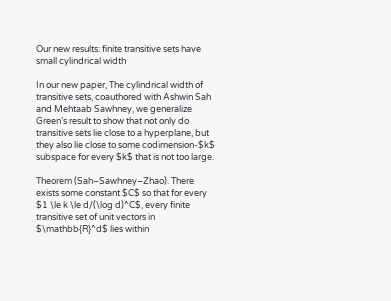Our new results: finite transitive sets have small cylindrical width

In our new paper, The cylindrical width of transitive sets, coauthored with Ashwin Sah and Mehtaab Sawhney, we generalize Green’s result to show that not only do transitive sets lie close to a hyperplane, but they also lie close to some codimension-$k$ subspace for every $k$ that is not too large.

Theorem (Sah–Sawhney–Zhao). There exists some constant $C$ so that for every $1 \le k \le d/(\log d)^C$, every finite transitive set of unit vectors in $\mathbb{R}^d$ lies within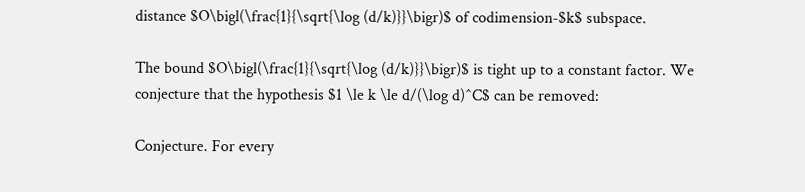distance $O\bigl(\frac{1}{\sqrt{\log (d/k)}}\bigr)$ of codimension-$k$ subspace.

The bound $O\bigl(\frac{1}{\sqrt{\log (d/k)}}\bigr)$ is tight up to a constant factor. We conjecture that the hypothesis $1 \le k \le d/(\log d)^C$ can be removed:

Conjecture. For every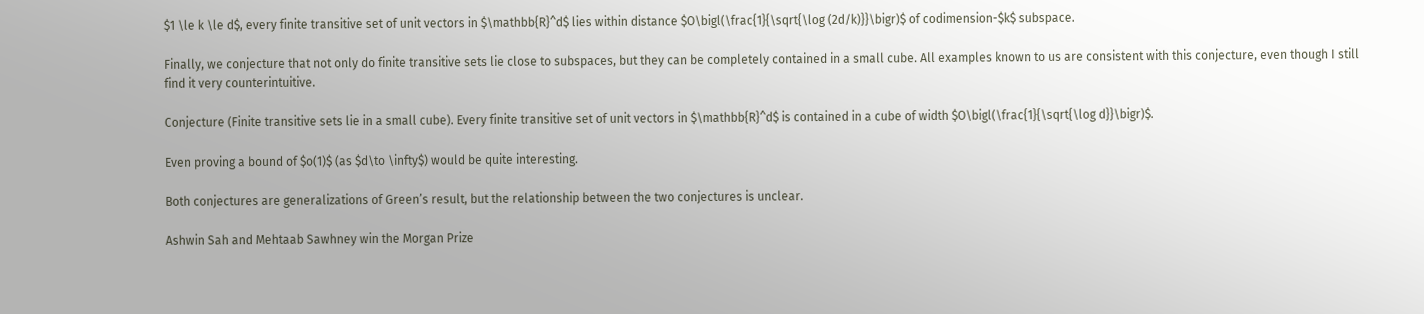$1 \le k \le d$, every finite transitive set of unit vectors in $\mathbb{R}^d$ lies within distance $O\bigl(\frac{1}{\sqrt{\log (2d/k)}}\bigr)$ of codimension-$k$ subspace.

Finally, we conjecture that not only do finite transitive sets lie close to subspaces, but they can be completely contained in a small cube. All examples known to us are consistent with this conjecture, even though I still find it very counterintuitive.

Conjecture (Finite transitive sets lie in a small cube). Every finite transitive set of unit vectors in $\mathbb{R}^d$ is contained in a cube of width $O\bigl(\frac{1}{\sqrt{\log d}}\bigr)$.

Even proving a bound of $o(1)$ (as $d\to \infty$) would be quite interesting.

Both conjectures are generalizations of Green’s result, but the relationship between the two conjectures is unclear.

Ashwin Sah and Mehtaab Sawhney win the Morgan Prize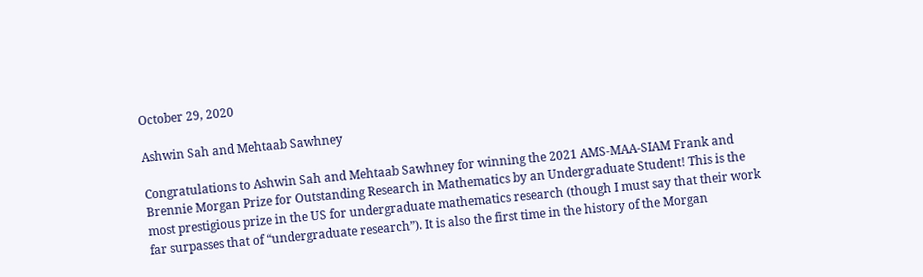October 29, 2020

Ashwin Sah and Mehtaab Sawhney

Congratulations to Ashwin Sah and Mehtaab Sawhney for winning the 2021 AMS-MAA-SIAM Frank and Brennie Morgan Prize for Outstanding Research in Mathematics by an Undergraduate Student! This is the most prestigious prize in the US for undergraduate mathematics research (though I must say that their work far surpasses that of “undergraduate research”). It is also the first time in the history of the Morgan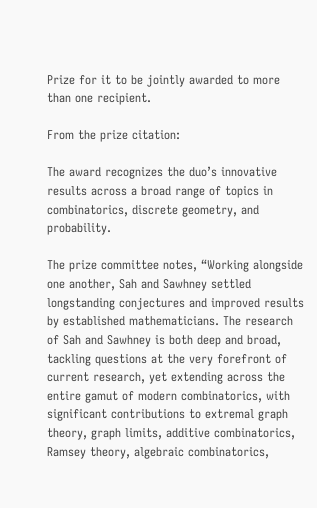Prize for it to be jointly awarded to more than one recipient.

From the prize citation:

The award recognizes the duo’s innovative results across a broad range of topics in combinatorics, discrete geometry, and probability.

The prize committee notes, “Working alongside one another, Sah and Sawhney settled longstanding conjectures and improved results by established mathematicians. The research of Sah and Sawhney is both deep and broad, tackling questions at the very forefront of current research, yet extending across the entire gamut of modern combinatorics, with significant contributions to extremal graph theory, graph limits, additive combinatorics, Ramsey theory, algebraic combinatorics,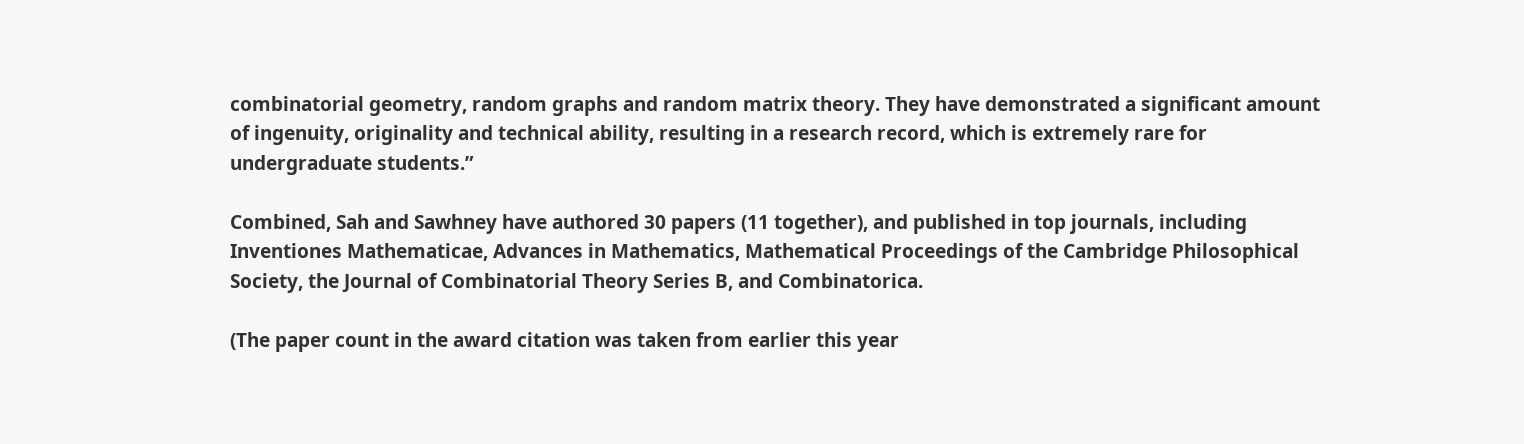combinatorial geometry, random graphs and random matrix theory. They have demonstrated a significant amount of ingenuity, originality and technical ability, resulting in a research record, which is extremely rare for undergraduate students.”

Combined, Sah and Sawhney have authored 30 papers (11 together), and published in top journals, including Inventiones Mathematicae, Advances in Mathematics, Mathematical Proceedings of the Cambridge Philosophical Society, the Journal of Combinatorial Theory Series B, and Combinatorica.

(The paper count in the award citation was taken from earlier this year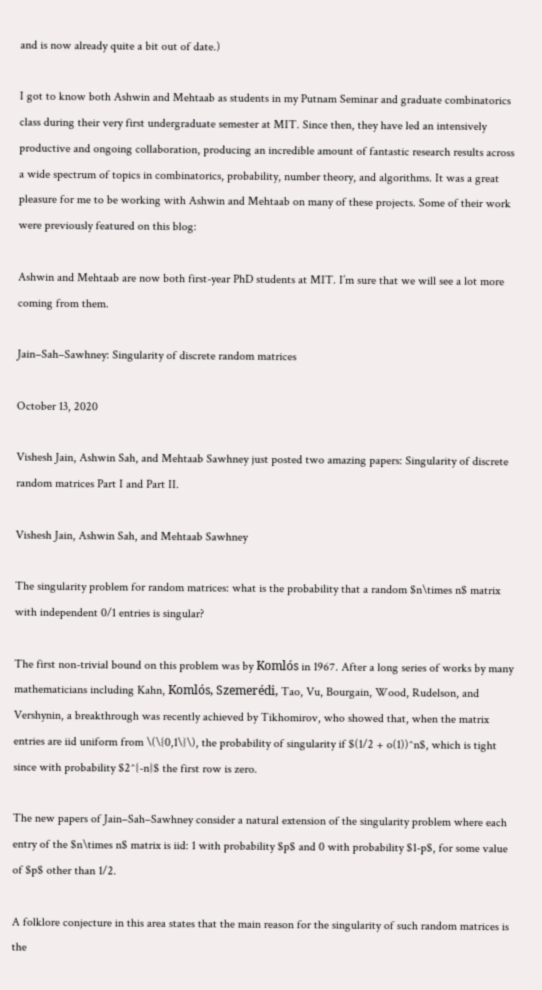and is now already quite a bit out of date.)

I got to know both Ashwin and Mehtaab as students in my Putnam Seminar and graduate combinatorics class during their very first undergraduate semester at MIT. Since then, they have led an intensively productive and ongoing collaboration, producing an incredible amount of fantastic research results across a wide spectrum of topics in combinatorics, probability, number theory, and algorithms. It was a great pleasure for me to be working with Ashwin and Mehtaab on many of these projects. Some of their work were previously featured on this blog:

Ashwin and Mehtaab are now both first-year PhD students at MIT. I’m sure that we will see a lot more coming from them.

Jain–Sah–Sawhney: Singularity of discrete random matrices

October 13, 2020

Vishesh Jain, Ashwin Sah, and Mehtaab Sawhney just posted two amazing papers: Singularity of discrete random matrices Part I and Part II.

Vishesh Jain, Ashwin Sah, and Mehtaab Sawhney

The singularity problem for random matrices: what is the probability that a random $n\times n$ matrix with independent 0/1 entries is singular?

The first non-trivial bound on this problem was by Komlós in 1967. After a long series of works by many mathematicians including Kahn, Komlós, Szemerédi, Tao, Vu, Bourgain, Wood, Rudelson, and Vershynin, a breakthrough was recently achieved by Tikhomirov, who showed that, when the matrix entries are iid uniform from \(\{0,1\}\), the probability of singularity if $(1/2 + o(1))^n$, which is tight since with probability $2^{-n}$ the first row is zero.

The new papers of Jain–Sah–Sawhney consider a natural extension of the singularity problem where each entry of the $n\times n$ matrix is iid: 1 with probability $p$ and 0 with probability $1-p$, for some value of $p$ other than 1/2.

A folklore conjecture in this area states that the main reason for the singularity of such random matrices is the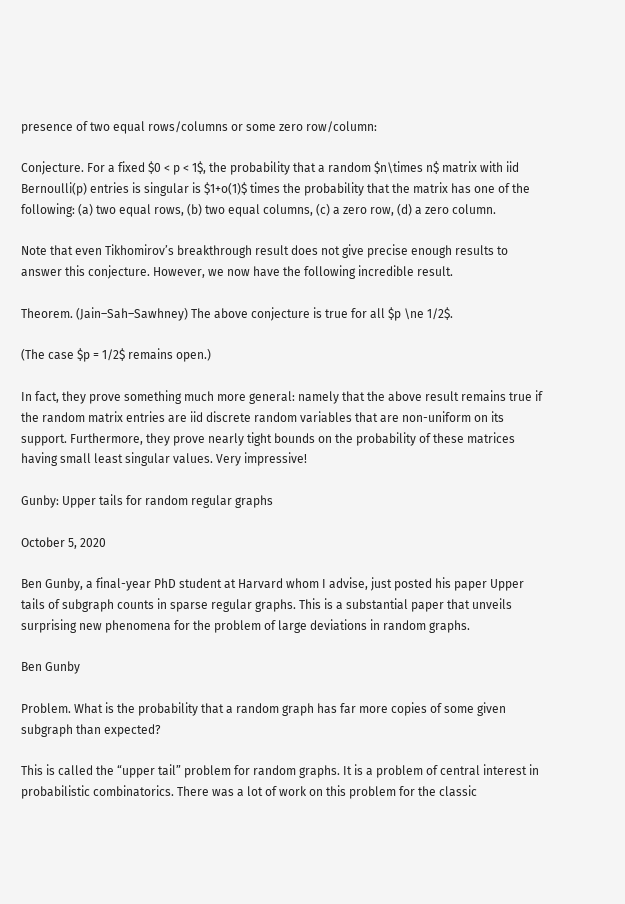presence of two equal rows/columns or some zero row/column:

Conjecture. For a fixed $0 < p < 1$, the probability that a random $n\times n$ matrix with iid Bernoulli(p) entries is singular is $1+o(1)$ times the probability that the matrix has one of the following: (a) two equal rows, (b) two equal columns, (c) a zero row, (d) a zero column.

Note that even Tikhomirov’s breakthrough result does not give precise enough results to answer this conjecture. However, we now have the following incredible result.

Theorem. (Jain–Sah–Sawhney) The above conjecture is true for all $p \ne 1/2$.

(The case $p = 1/2$ remains open.)

In fact, they prove something much more general: namely that the above result remains true if the random matrix entries are iid discrete random variables that are non-uniform on its support. Furthermore, they prove nearly tight bounds on the probability of these matrices having small least singular values. Very impressive!

Gunby: Upper tails for random regular graphs

October 5, 2020

Ben Gunby, a final-year PhD student at Harvard whom I advise, just posted his paper Upper tails of subgraph counts in sparse regular graphs. This is a substantial paper that unveils surprising new phenomena for the problem of large deviations in random graphs.

Ben Gunby

Problem. What is the probability that a random graph has far more copies of some given subgraph than expected?

This is called the “upper tail” problem for random graphs. It is a problem of central interest in probabilistic combinatorics. There was a lot of work on this problem for the classic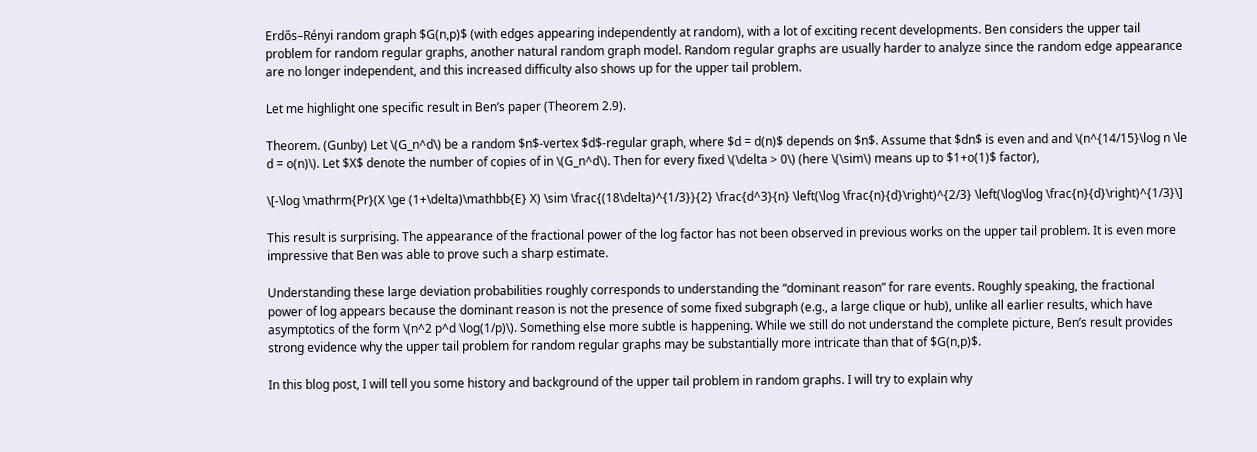Erdős–Rényi random graph $G(n,p)$ (with edges appearing independently at random), with a lot of exciting recent developments. Ben considers the upper tail problem for random regular graphs, another natural random graph model. Random regular graphs are usually harder to analyze since the random edge appearance are no longer independent, and this increased difficulty also shows up for the upper tail problem.

Let me highlight one specific result in Ben’s paper (Theorem 2.9).

Theorem. (Gunby) Let \(G_n^d\) be a random $n$-vertex $d$-regular graph, where $d = d(n)$ depends on $n$. Assume that $dn$ is even and and \(n^{14/15}\log n \le d = o(n)\). Let $X$ denote the number of copies of in \(G_n^d\). Then for every fixed \(\delta > 0\) (here \(\sim\) means up to $1+o(1)$ factor),

\[-\log \mathrm{Pr}(X \ge (1+\delta)\mathbb{E} X) \sim \frac{(18\delta)^{1/3}}{2} \frac{d^3}{n} \left(\log \frac{n}{d}\right)^{2/3} \left(\log\log \frac{n}{d}\right)^{1/3}\]

This result is surprising. The appearance of the fractional power of the log factor has not been observed in previous works on the upper tail problem. It is even more impressive that Ben was able to prove such a sharp estimate.

Understanding these large deviation probabilities roughly corresponds to understanding the “dominant reason” for rare events. Roughly speaking, the fractional power of log appears because the dominant reason is not the presence of some fixed subgraph (e.g., a large clique or hub), unlike all earlier results, which have asymptotics of the form \(n^2 p^d \log(1/p)\). Something else more subtle is happening. While we still do not understand the complete picture, Ben’s result provides strong evidence why the upper tail problem for random regular graphs may be substantially more intricate than that of $G(n,p)$.

In this blog post, I will tell you some history and background of the upper tail problem in random graphs. I will try to explain why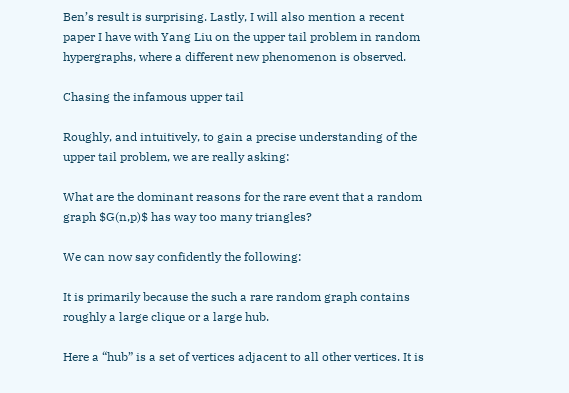Ben’s result is surprising. Lastly, I will also mention a recent paper I have with Yang Liu on the upper tail problem in random hypergraphs, where a different new phenomenon is observed.

Chasing the infamous upper tail

Roughly, and intuitively, to gain a precise understanding of the upper tail problem, we are really asking:

What are the dominant reasons for the rare event that a random graph $G(n,p)$ has way too many triangles?

We can now say confidently the following:

It is primarily because the such a rare random graph contains roughly a large clique or a large hub.

Here a “hub” is a set of vertices adjacent to all other vertices. It is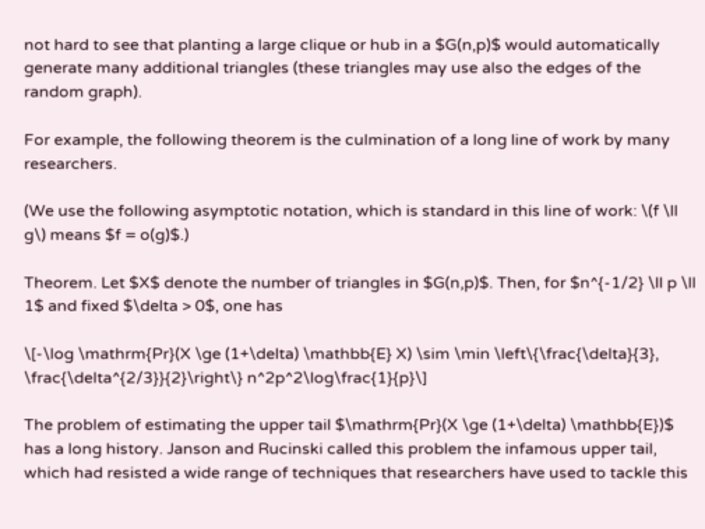not hard to see that planting a large clique or hub in a $G(n,p)$ would automatically generate many additional triangles (these triangles may use also the edges of the random graph).

For example, the following theorem is the culmination of a long line of work by many researchers.

(We use the following asymptotic notation, which is standard in this line of work: \(f \ll g\) means $f = o(g)$.)

Theorem. Let $X$ denote the number of triangles in $G(n,p)$. Then, for $n^{-1/2} \ll p \ll 1$ and fixed $\delta > 0$, one has

\[-\log \mathrm{Pr}(X \ge (1+\delta) \mathbb{E} X) \sim \min \left\{\frac{\delta}{3}, \frac{\delta^{2/3}}{2}\right\} n^2p^2\log\frac{1}{p}\]

The problem of estimating the upper tail $\mathrm{Pr}(X \ge (1+\delta) \mathbb{E})$ has a long history. Janson and Rucinski called this problem the infamous upper tail, which had resisted a wide range of techniques that researchers have used to tackle this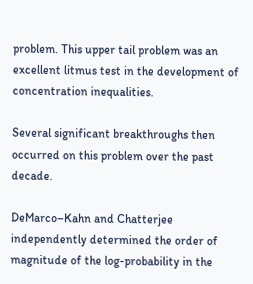problem. This upper tail problem was an excellent litmus test in the development of concentration inequalities.

Several significant breakthroughs then occurred on this problem over the past decade.

DeMarco–Kahn and Chatterjee independently determined the order of magnitude of the log-probability in the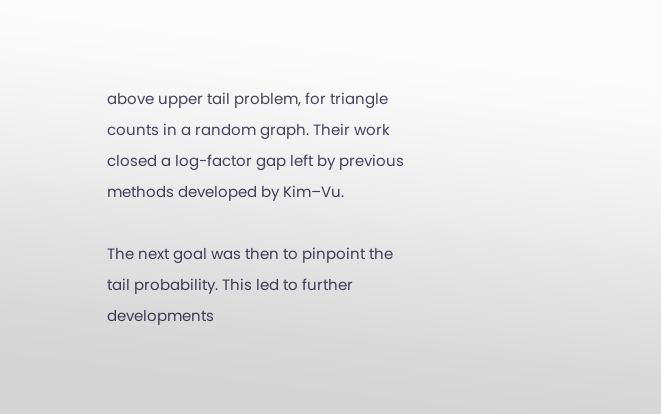above upper tail problem, for triangle counts in a random graph. Their work closed a log-factor gap left by previous methods developed by Kim–Vu.

The next goal was then to pinpoint the tail probability. This led to further developments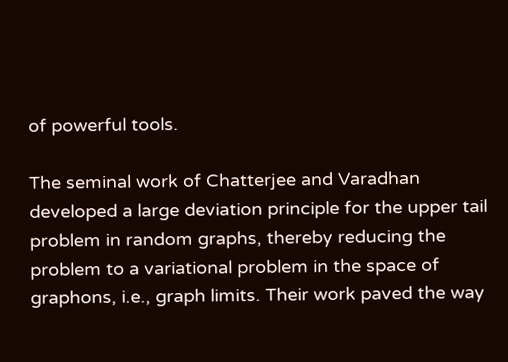of powerful tools.

The seminal work of Chatterjee and Varadhan developed a large deviation principle for the upper tail problem in random graphs, thereby reducing the problem to a variational problem in the space of graphons, i.e., graph limits. Their work paved the way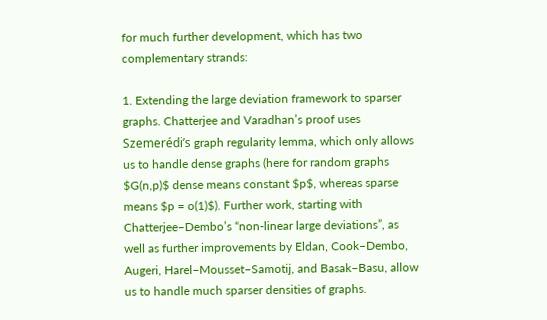for much further development, which has two complementary strands:

1. Extending the large deviation framework to sparser graphs. Chatterjee and Varadhan’s proof uses Szemerédi’s graph regularity lemma, which only allows us to handle dense graphs (here for random graphs $G(n,p)$ dense means constant $p$, whereas sparse means $p = o(1)$). Further work, starting with Chatterjee–Dembo’s “non-linear large deviations”, as well as further improvements by Eldan, Cook–Dembo, Augeri, Harel–Mousset–Samotij, and Basak–Basu, allow us to handle much sparser densities of graphs.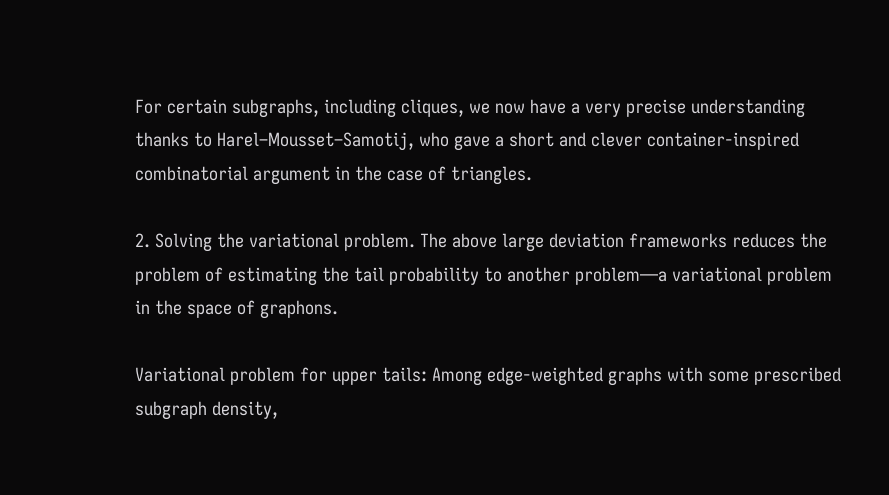For certain subgraphs, including cliques, we now have a very precise understanding thanks to Harel–Mousset–Samotij, who gave a short and clever container-inspired combinatorial argument in the case of triangles.

2. Solving the variational problem. The above large deviation frameworks reduces the problem of estimating the tail probability to another problem—a variational problem in the space of graphons.

Variational problem for upper tails: Among edge-weighted graphs with some prescribed subgraph density,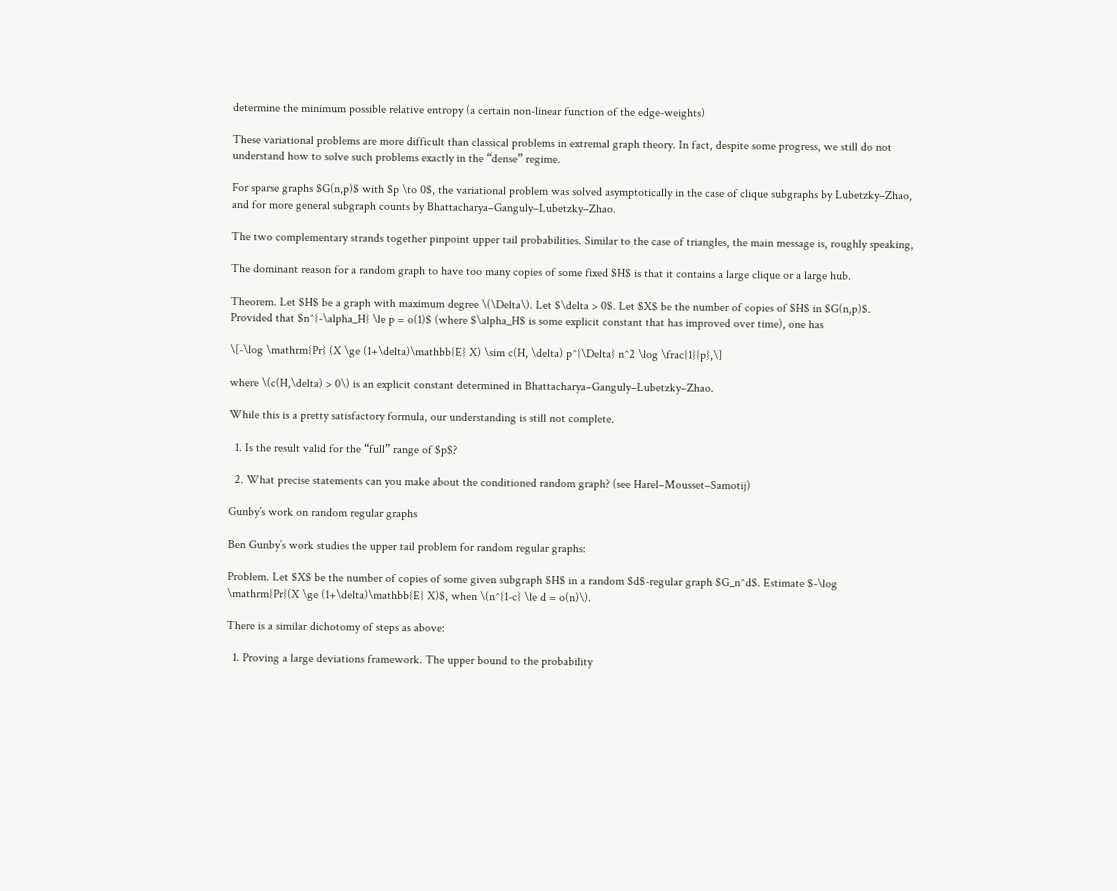determine the minimum possible relative entropy (a certain non-linear function of the edge-weights)

These variational problems are more difficult than classical problems in extremal graph theory. In fact, despite some progress, we still do not understand how to solve such problems exactly in the “dense” regime.

For sparse graphs $G(n,p)$ with $p \to 0$, the variational problem was solved asymptotically in the case of clique subgraphs by Lubetzky–Zhao, and for more general subgraph counts by Bhattacharya–Ganguly–Lubetzky–Zhao.

The two complementary strands together pinpoint upper tail probabilities. Similar to the case of triangles, the main message is, roughly speaking,

The dominant reason for a random graph to have too many copies of some fixed $H$ is that it contains a large clique or a large hub.

Theorem. Let $H$ be a graph with maximum degree \(\Delta\). Let $\delta > 0$. Let $X$ be the number of copies of $H$ in $G(n,p)$. Provided that $n^{-\alpha_H} \le p = o(1)$ (where $\alpha_H$ is some explicit constant that has improved over time), one has

\[-\log \mathrm{Pr} (X \ge (1+\delta)\mathbb{E} X) \sim c(H, \delta) p^{\Delta} n^2 \log \frac{1}{p},\]

where \(c(H,\delta) > 0\) is an explicit constant determined in Bhattacharya–Ganguly–Lubetzky–Zhao.

While this is a pretty satisfactory formula, our understanding is still not complete.

  1. Is the result valid for the “full” range of $p$?

  2. What precise statements can you make about the conditioned random graph? (see Harel–Mousset–Samotij)

Gunby’s work on random regular graphs

Ben Gunby’s work studies the upper tail problem for random regular graphs:

Problem. Let $X$ be the number of copies of some given subgraph $H$ in a random $d$-regular graph $G_n^d$. Estimate $-\log \mathrm{Pr}(X \ge (1+\delta)\mathbb{E} X)$, when \(n^{1-c} \le d = o(n)\).

There is a similar dichotomy of steps as above:

  1. Proving a large deviations framework. The upper bound to the probability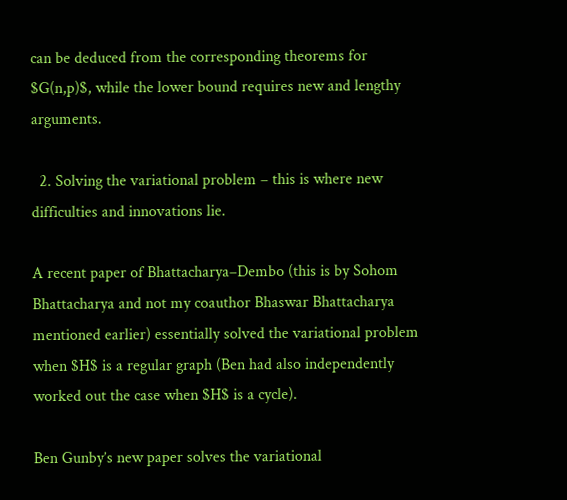can be deduced from the corresponding theorems for $G(n,p)$, while the lower bound requires new and lengthy arguments.

  2. Solving the variational problem – this is where new difficulties and innovations lie.

A recent paper of Bhattacharya–Dembo (this is by Sohom Bhattacharya and not my coauthor Bhaswar Bhattacharya mentioned earlier) essentially solved the variational problem when $H$ is a regular graph (Ben had also independently worked out the case when $H$ is a cycle).

Ben Gunby’s new paper solves the variational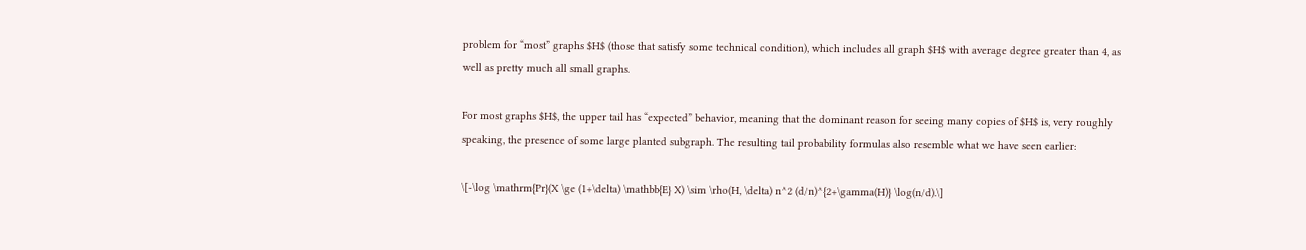problem for “most” graphs $H$ (those that satisfy some technical condition), which includes all graph $H$ with average degree greater than 4, as well as pretty much all small graphs.

For most graphs $H$, the upper tail has “expected” behavior, meaning that the dominant reason for seeing many copies of $H$ is, very roughly speaking, the presence of some large planted subgraph. The resulting tail probability formulas also resemble what we have seen earlier:

\[-\log \mathrm{Pr}(X \ge (1+\delta) \mathbb{E} X) \sim \rho(H, \delta) n^2 (d/n)^{2+\gamma(H)} \log(n/d).\]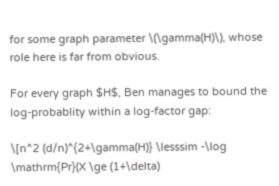for some graph parameter \(\gamma(H)\), whose role here is far from obvious.

For every graph $H$, Ben manages to bound the log-probablity within a log-factor gap:

\[n^2 (d/n)^{2+\gamma(H)} \lesssim -\log \mathrm{Pr}(X \ge (1+\delta)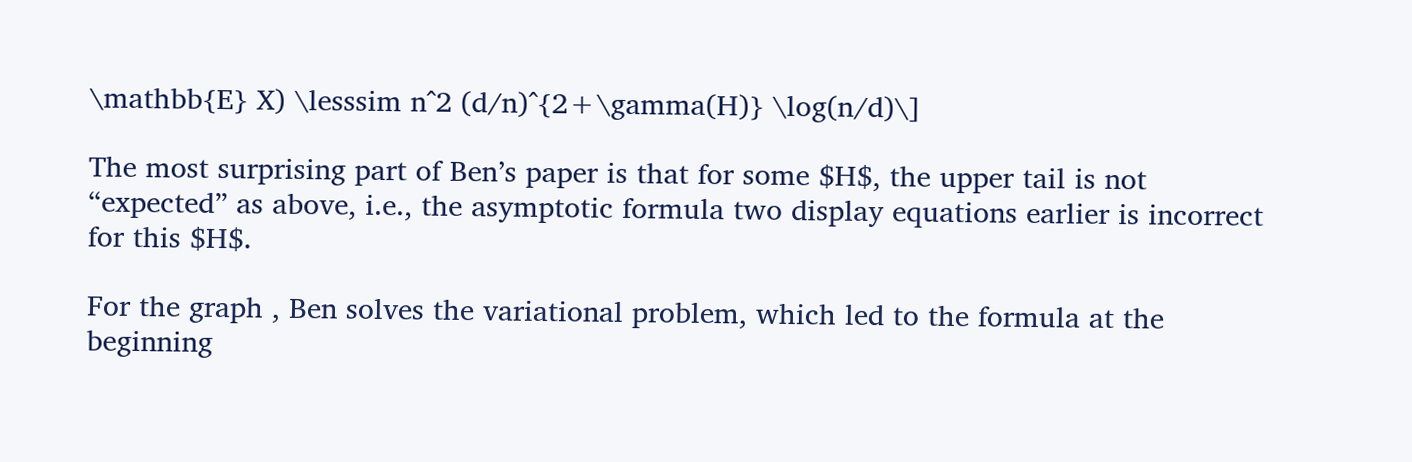\mathbb{E} X) \lesssim n^2 (d/n)^{2+\gamma(H)} \log(n/d)\]

The most surprising part of Ben’s paper is that for some $H$, the upper tail is not “expected” as above, i.e., the asymptotic formula two display equations earlier is incorrect for this $H$.

For the graph , Ben solves the variational problem, which led to the formula at the beginning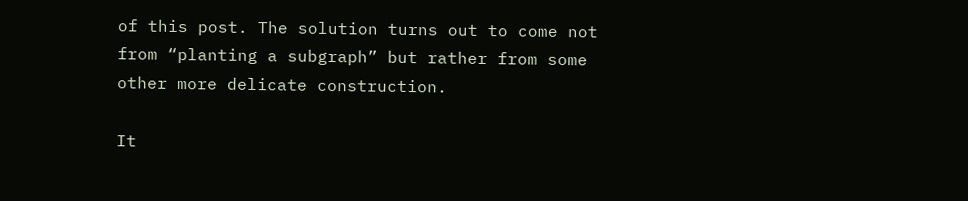of this post. The solution turns out to come not from “planting a subgraph” but rather from some other more delicate construction.

It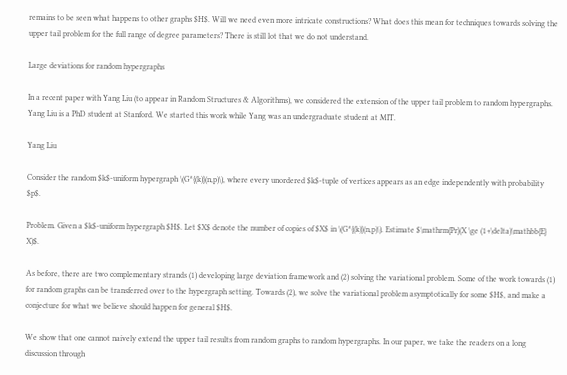remains to be seen what happens to other graphs $H$. Will we need even more intricate constructions? What does this mean for techniques towards solving the upper tail problem for the full range of degree parameters? There is still lot that we do not understand.

Large deviations for random hypergraphs

In a recent paper with Yang Liu (to appear in Random Structures & Algorithms), we considered the extension of the upper tail problem to random hypergraphs. Yang Liu is a PhD student at Stanford. We started this work while Yang was an undergraduate student at MIT.

Yang Liu

Consider the random $k$-uniform hypergraph \(G^{(k)}(n,p)\), where every unordered $k$-tuple of vertices appears as an edge independently with probability $p$.

Problem. Given a $k$-uniform hypergraph $H$. Let $X$ denote the number of copies of $X$ in \(G^{(k)}(n,p)\). Estimate $\mathrm{Pr}(X \ge (1+\delta)\mathbb{E} X)$.

As before, there are two complementary strands (1) developing large deviation framework and (2) solving the variational problem. Some of the work towards (1) for random graphs can be transferred over to the hypergraph setting. Towards (2), we solve the variational problem asymptotically for some $H$, and make a conjecture for what we believe should happen for general $H$.

We show that one cannot naively extend the upper tail results from random graphs to random hypergraphs. In our paper, we take the readers on a long discussion through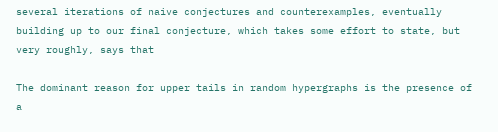several iterations of naive conjectures and counterexamples, eventually building up to our final conjecture, which takes some effort to state, but very roughly, says that

The dominant reason for upper tails in random hypergraphs is the presence of a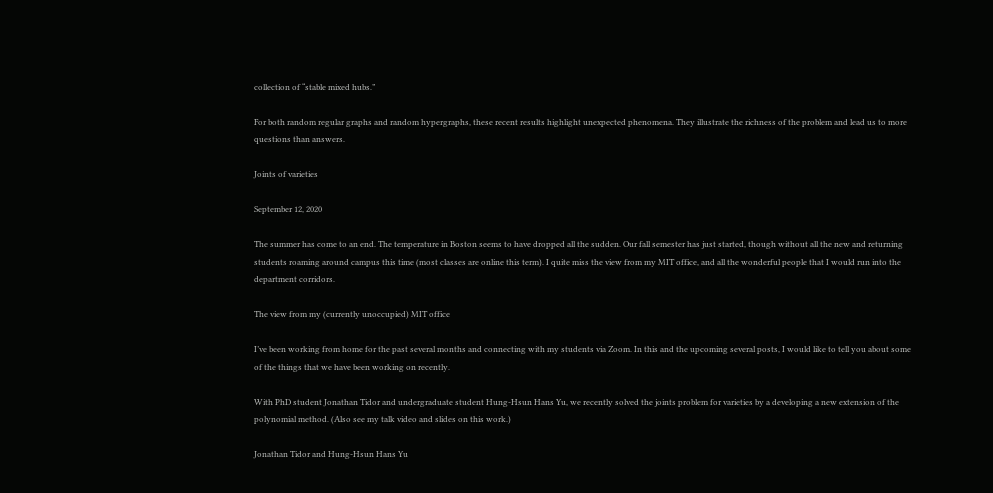collection of “stable mixed hubs.”

For both random regular graphs and random hypergraphs, these recent results highlight unexpected phenomena. They illustrate the richness of the problem and lead us to more questions than answers.

Joints of varieties

September 12, 2020

The summer has come to an end. The temperature in Boston seems to have dropped all the sudden. Our fall semester has just started, though without all the new and returning students roaming around campus this time (most classes are online this term). I quite miss the view from my MIT office, and all the wonderful people that I would run into the department corridors.

The view from my (currently unoccupied) MIT office

I’ve been working from home for the past several months and connecting with my students via Zoom. In this and the upcoming several posts, I would like to tell you about some of the things that we have been working on recently.

With PhD student Jonathan Tidor and undergraduate student Hung-Hsun Hans Yu, we recently solved the joints problem for varieties by a developing a new extension of the polynomial method. (Also see my talk video and slides on this work.)

Jonathan Tidor and Hung-Hsun Hans Yu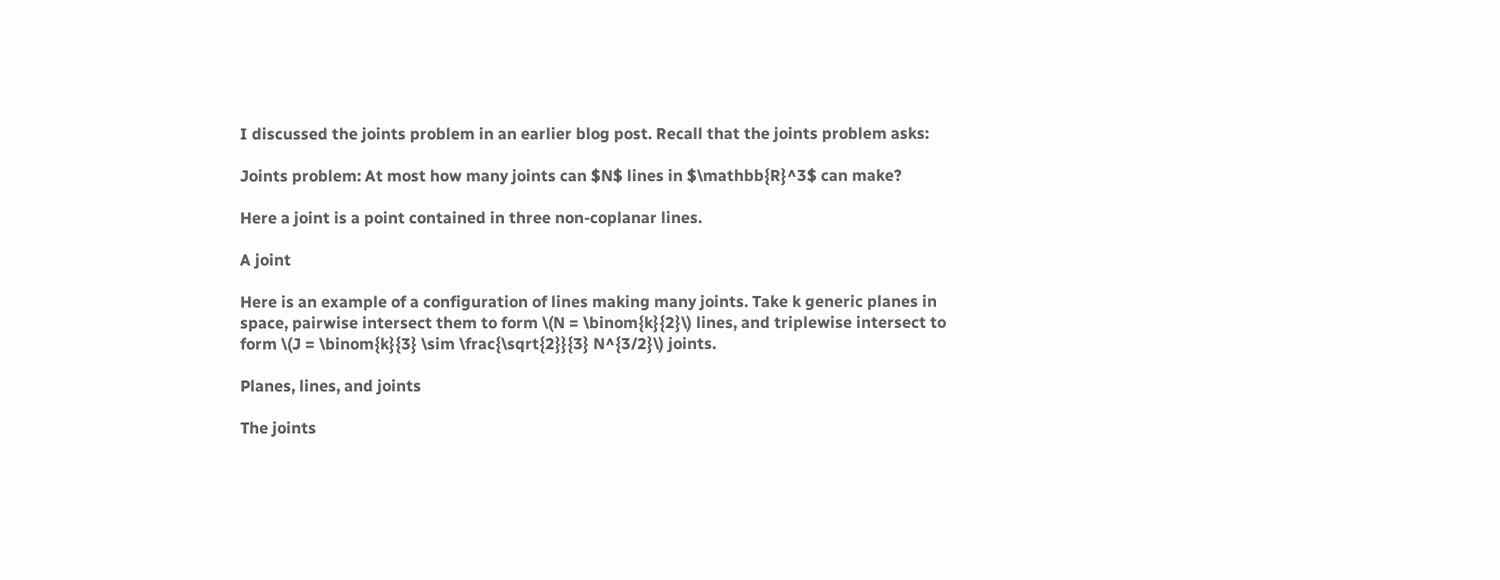I discussed the joints problem in an earlier blog post. Recall that the joints problem asks:

Joints problem: At most how many joints can $N$ lines in $\mathbb{R}^3$ can make?

Here a joint is a point contained in three non-coplanar lines.

A joint

Here is an example of a configuration of lines making many joints. Take k generic planes in space, pairwise intersect them to form \(N = \binom{k}{2}\) lines, and triplewise intersect to form \(J = \binom{k}{3} \sim \frac{\sqrt{2}}{3} N^{3/2}\) joints.

Planes, lines, and joints

The joints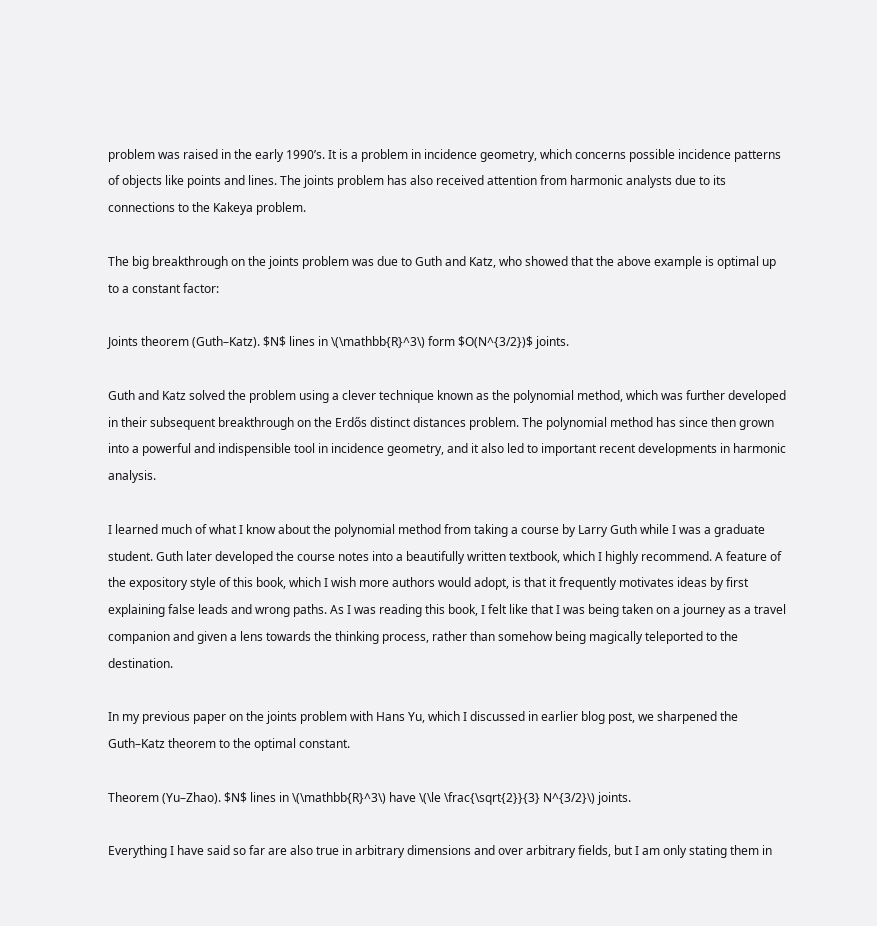problem was raised in the early 1990’s. It is a problem in incidence geometry, which concerns possible incidence patterns of objects like points and lines. The joints problem has also received attention from harmonic analysts due to its connections to the Kakeya problem.

The big breakthrough on the joints problem was due to Guth and Katz, who showed that the above example is optimal up to a constant factor:

Joints theorem (Guth–Katz). $N$ lines in \(\mathbb{R}^3\) form $O(N^{3/2})$ joints.

Guth and Katz solved the problem using a clever technique known as the polynomial method, which was further developed in their subsequent breakthrough on the Erdős distinct distances problem. The polynomial method has since then grown into a powerful and indispensible tool in incidence geometry, and it also led to important recent developments in harmonic analysis.

I learned much of what I know about the polynomial method from taking a course by Larry Guth while I was a graduate student. Guth later developed the course notes into a beautifully written textbook, which I highly recommend. A feature of the expository style of this book, which I wish more authors would adopt, is that it frequently motivates ideas by first explaining false leads and wrong paths. As I was reading this book, I felt like that I was being taken on a journey as a travel companion and given a lens towards the thinking process, rather than somehow being magically teleported to the destination.

In my previous paper on the joints problem with Hans Yu, which I discussed in earlier blog post, we sharpened the Guth–Katz theorem to the optimal constant.

Theorem (Yu–Zhao). $N$ lines in \(\mathbb{R}^3\) have \(\le \frac{\sqrt{2}}{3} N^{3/2}\) joints.

Everything I have said so far are also true in arbitrary dimensions and over arbitrary fields, but I am only stating them in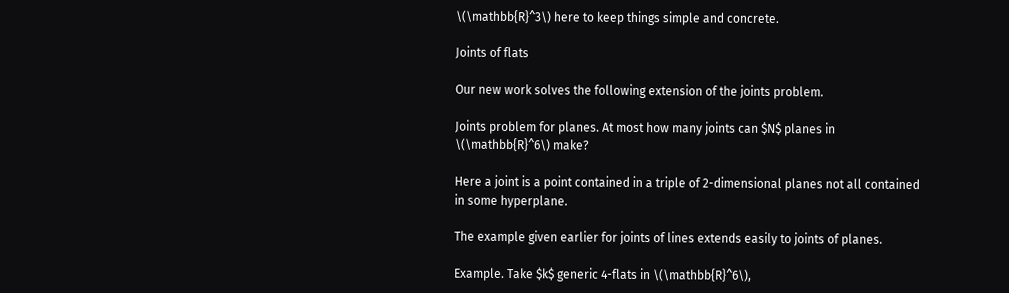\(\mathbb{R}^3\) here to keep things simple and concrete.

Joints of flats

Our new work solves the following extension of the joints problem.

Joints problem for planes. At most how many joints can $N$ planes in \(\mathbb{R}^6\) make?

Here a joint is a point contained in a triple of 2-dimensional planes not all contained in some hyperplane.

The example given earlier for joints of lines extends easily to joints of planes.

Example. Take $k$ generic 4-flats in \(\mathbb{R}^6\),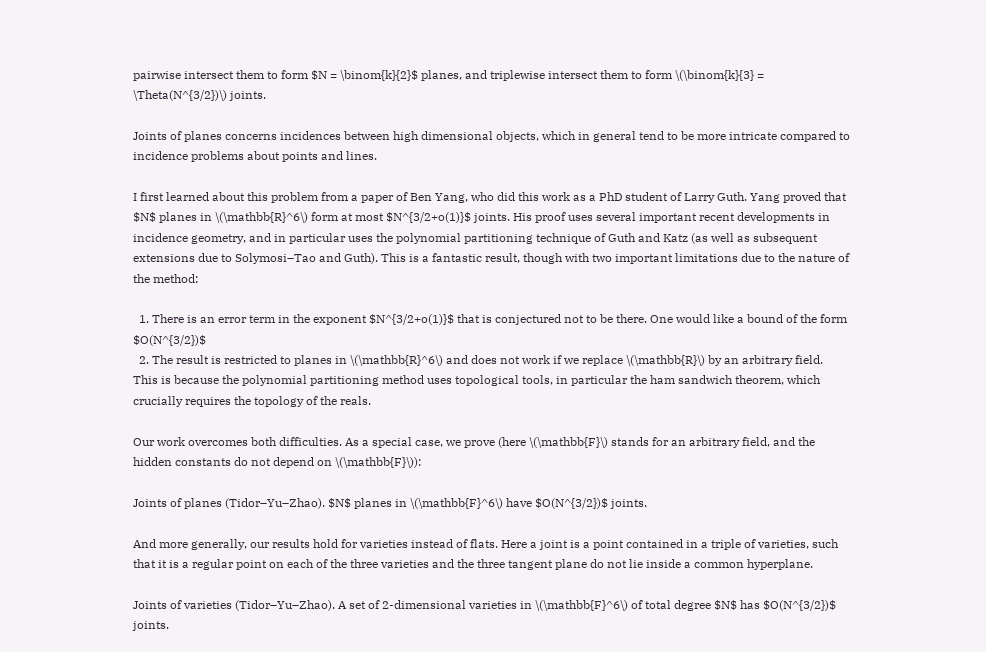pairwise intersect them to form $N = \binom{k}{2}$ planes, and triplewise intersect them to form \(\binom{k}{3} = \Theta(N^{3/2})\) joints.

Joints of planes concerns incidences between high dimensional objects, which in general tend to be more intricate compared to incidence problems about points and lines.

I first learned about this problem from a paper of Ben Yang, who did this work as a PhD student of Larry Guth. Yang proved that $N$ planes in \(\mathbb{R}^6\) form at most $N^{3/2+o(1)}$ joints. His proof uses several important recent developments in incidence geometry, and in particular uses the polynomial partitioning technique of Guth and Katz (as well as subsequent extensions due to Solymosi–Tao and Guth). This is a fantastic result, though with two important limitations due to the nature of the method:

  1. There is an error term in the exponent $N^{3/2+o(1)}$ that is conjectured not to be there. One would like a bound of the form $O(N^{3/2})$
  2. The result is restricted to planes in \(\mathbb{R}^6\) and does not work if we replace \(\mathbb{R}\) by an arbitrary field. This is because the polynomial partitioning method uses topological tools, in particular the ham sandwich theorem, which crucially requires the topology of the reals.

Our work overcomes both difficulties. As a special case, we prove (here \(\mathbb{F}\) stands for an arbitrary field, and the hidden constants do not depend on \(\mathbb{F}\)):

Joints of planes (Tidor–Yu–Zhao). $N$ planes in \(\mathbb{F}^6\) have $O(N^{3/2})$ joints.

And more generally, our results hold for varieties instead of flats. Here a joint is a point contained in a triple of varieties, such that it is a regular point on each of the three varieties and the three tangent plane do not lie inside a common hyperplane.

Joints of varieties (Tidor–Yu–Zhao). A set of 2-dimensional varieties in \(\mathbb{F}^6\) of total degree $N$ has $O(N^{3/2})$ joints.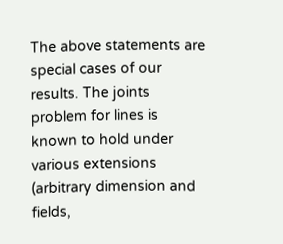The above statements are special cases of our results. The joints problem for lines is known to hold under various extensions (arbitrary dimension and fields,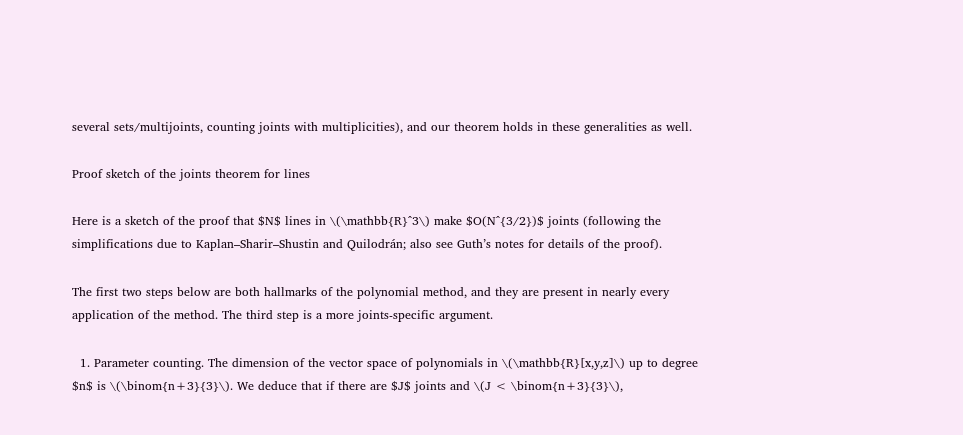several sets/multijoints, counting joints with multiplicities), and our theorem holds in these generalities as well.

Proof sketch of the joints theorem for lines

Here is a sketch of the proof that $N$ lines in \(\mathbb{R}^3\) make $O(N^{3/2})$ joints (following the simplifications due to Kaplan–Sharir–Shustin and Quilodrán; also see Guth’s notes for details of the proof).

The first two steps below are both hallmarks of the polynomial method, and they are present in nearly every application of the method. The third step is a more joints-specific argument.

  1. Parameter counting. The dimension of the vector space of polynomials in \(\mathbb{R}[x,y,z]\) up to degree $n$ is \(\binom{n+3}{3}\). We deduce that if there are $J$ joints and \(J < \binom{n+3}{3}\),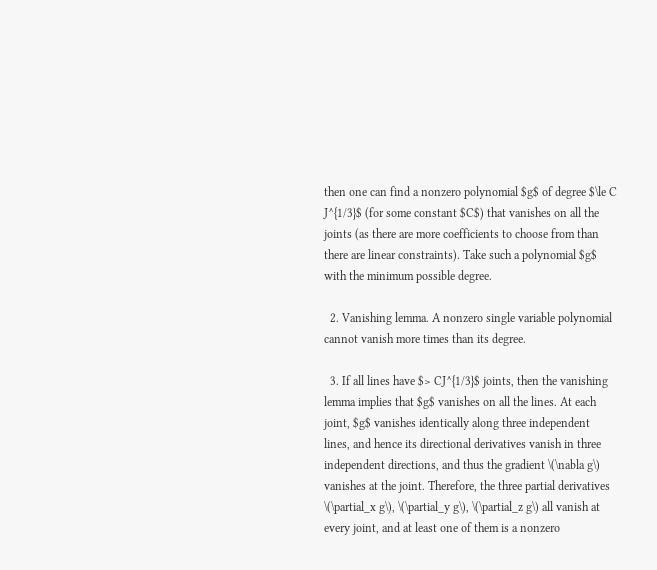then one can find a nonzero polynomial $g$ of degree $\le C J^{1/3}$ (for some constant $C$) that vanishes on all the joints (as there are more coefficients to choose from than there are linear constraints). Take such a polynomial $g$ with the minimum possible degree.

  2. Vanishing lemma. A nonzero single variable polynomial cannot vanish more times than its degree.

  3. If all lines have $> CJ^{1/3}$ joints, then the vanishing lemma implies that $g$ vanishes on all the lines. At each joint, $g$ vanishes identically along three independent lines, and hence its directional derivatives vanish in three independent directions, and thus the gradient \(\nabla g\) vanishes at the joint. Therefore, the three partial derivatives \(\partial_x g\), \(\partial_y g\), \(\partial_z g\) all vanish at every joint, and at least one of them is a nonzero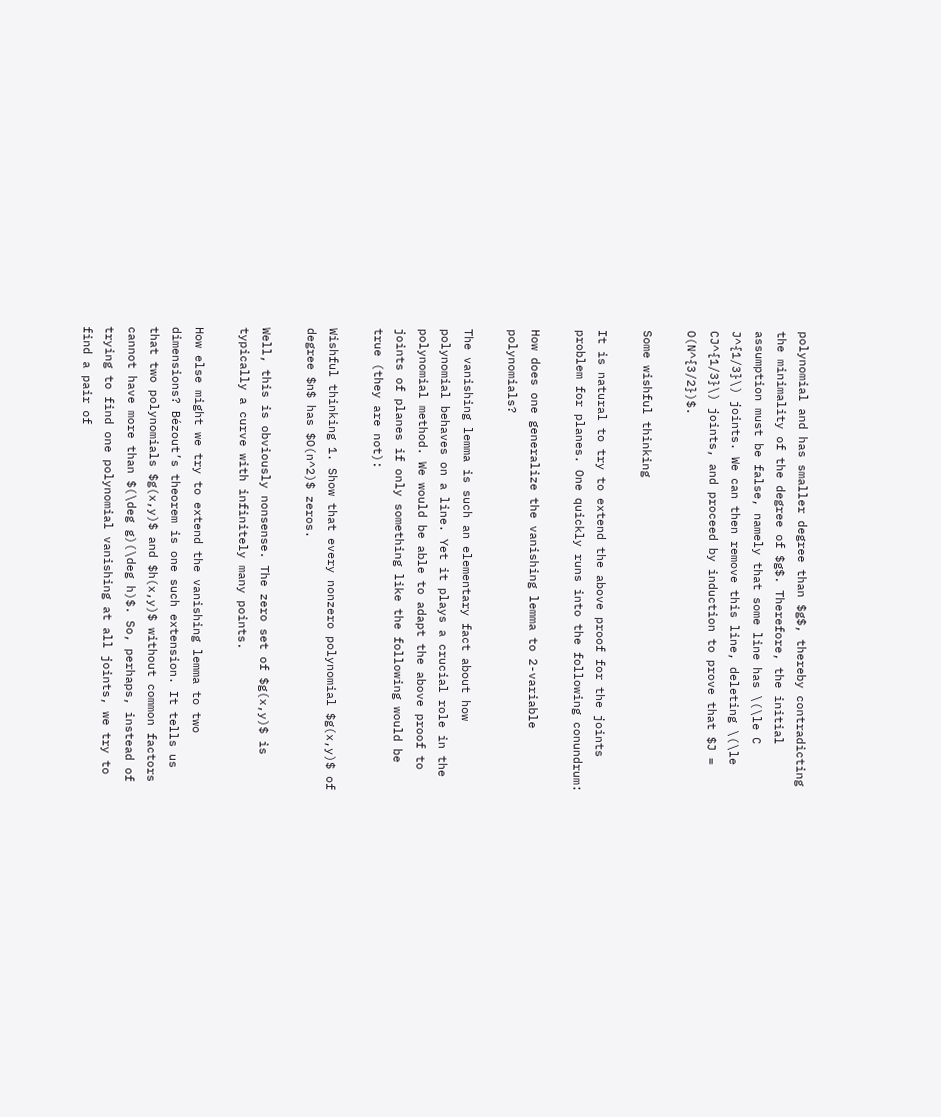polynomial and has smaller degree than $g$, thereby contradicting the minimality of the degree of $g$. Therefore, the initial assumption must be false, namely that some line has \(\le C J^{1/3}\) joints. We can then remove this line, deleting \(\le CJ^{1/3}\) joints, and proceed by induction to prove that $J = O(N^{3/2})$.

Some wishful thinking

It is natural to try to extend the above proof for the joints problem for planes. One quickly runs into the following conundrum:

How does one generalize the vanishing lemma to 2-variable polynomials?

The vanishing lemma is such an elementary fact about how polynomial behaves on a line. Yet it plays a crucial role in the polynomial method. We would be able to adapt the above proof to joints of planes if only something like the following would be true (they are not):

Wishful thinking 1. Show that every nonzero polynomial $g(x,y)$ of degree $n$ has $O(n^2)$ zeros.

Well, this is obviously nonsense. The zero set of $g(x,y)$ is typically a curve with infinitely many points.

How else might we try to extend the vanishing lemma to two dimensions? Bézout’s theorem is one such extension. It tells us that two polynomials $g(x,y)$ and $h(x,y)$ without common factors cannot have more than $(\deg g)(\deg h)$. So, perhaps, instead of trying to find one polynomial vanishing at all joints, we try to find a pair of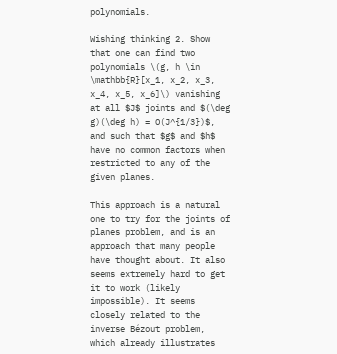polynomials.

Wishing thinking 2. Show that one can find two polynomials \(g, h \in \mathbb{R}[x_1, x_2, x_3, x_4, x_5, x_6]\) vanishing at all $J$ joints and $(\deg g)(\deg h) = O(J^{1/3})$, and such that $g$ and $h$ have no common factors when restricted to any of the given planes.

This approach is a natural one to try for the joints of planes problem, and is an approach that many people have thought about. It also seems extremely hard to get it to work (likely impossible). It seems closely related to the inverse Bézout problem, which already illustrates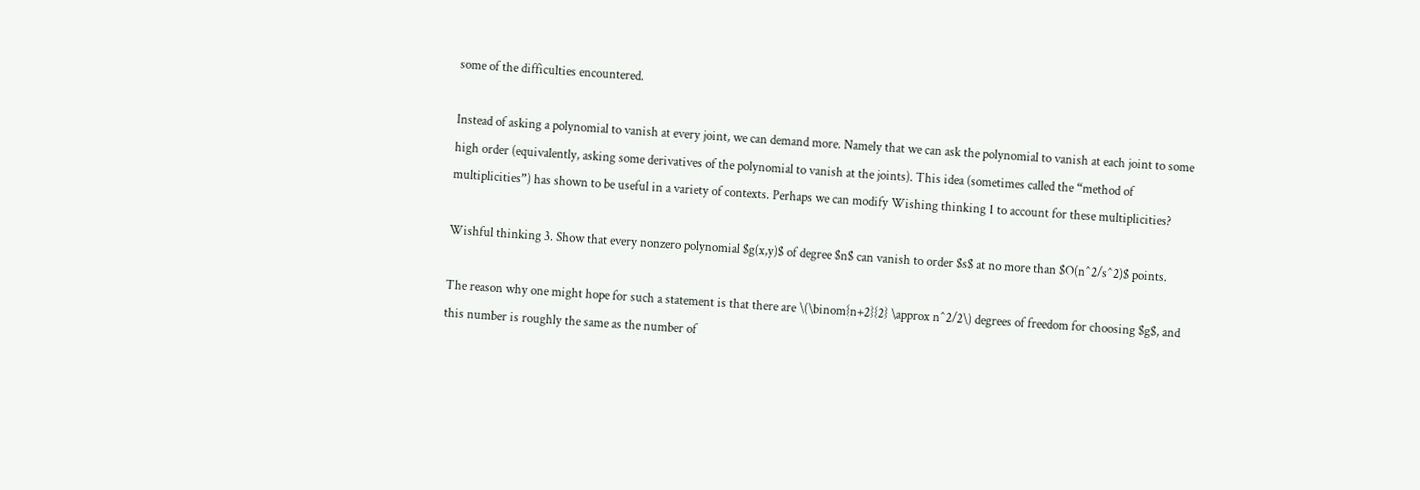some of the difficulties encountered.

Instead of asking a polynomial to vanish at every joint, we can demand more. Namely that we can ask the polynomial to vanish at each joint to some high order (equivalently, asking some derivatives of the polynomial to vanish at the joints). This idea (sometimes called the “method of multiplicities”) has shown to be useful in a variety of contexts. Perhaps we can modify Wishing thinking 1 to account for these multiplicities?

Wishful thinking 3. Show that every nonzero polynomial $g(x,y)$ of degree $n$ can vanish to order $s$ at no more than $O(n^2/s^2)$ points.

The reason why one might hope for such a statement is that there are \(\binom{n+2}{2} \approx n^2/2\) degrees of freedom for choosing $g$, and this number is roughly the same as the number of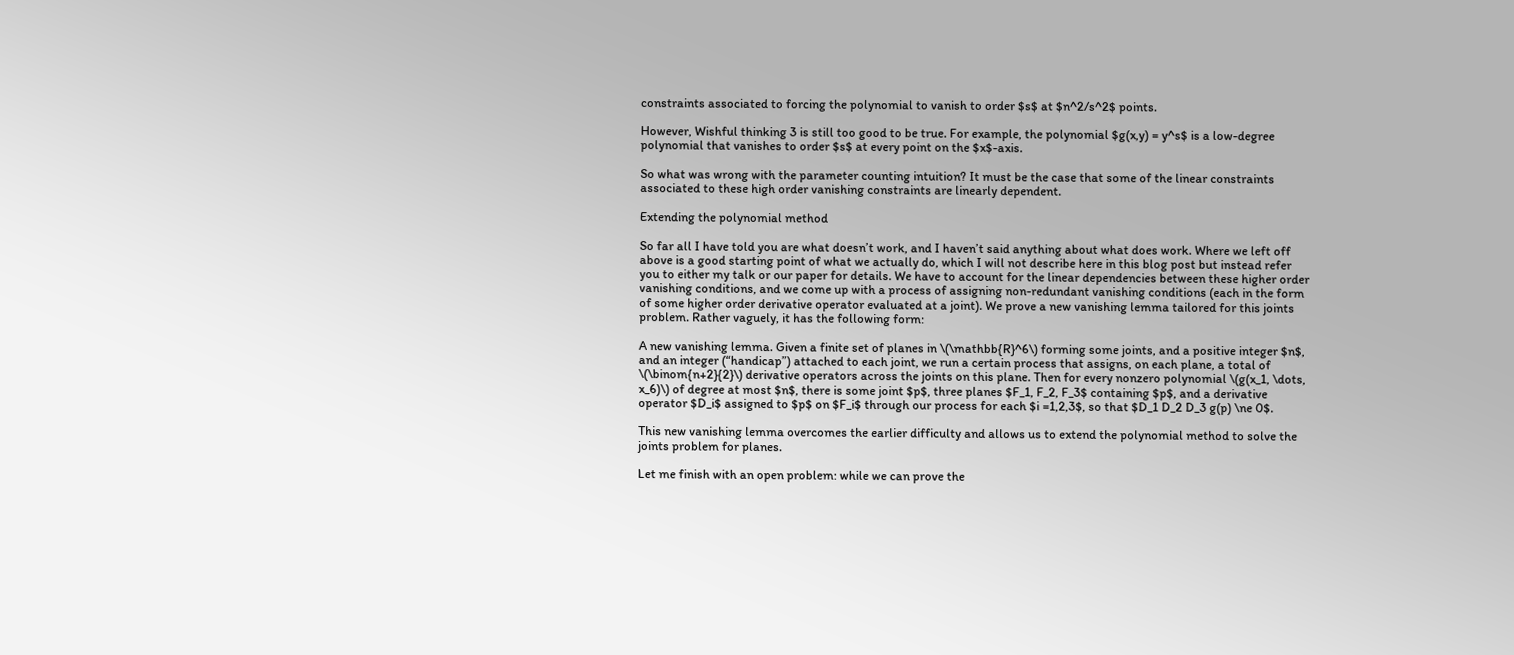constraints associated to forcing the polynomial to vanish to order $s$ at $n^2/s^2$ points.

However, Wishful thinking 3 is still too good to be true. For example, the polynomial $g(x,y) = y^s$ is a low-degree polynomial that vanishes to order $s$ at every point on the $x$-axis.

So what was wrong with the parameter counting intuition? It must be the case that some of the linear constraints associated to these high order vanishing constraints are linearly dependent.

Extending the polynomial method

So far all I have told you are what doesn’t work, and I haven’t said anything about what does work. Where we left off above is a good starting point of what we actually do, which I will not describe here in this blog post but instead refer you to either my talk or our paper for details. We have to account for the linear dependencies between these higher order vanishing conditions, and we come up with a process of assigning non-redundant vanishing conditions (each in the form of some higher order derivative operator evaluated at a joint). We prove a new vanishing lemma tailored for this joints problem. Rather vaguely, it has the following form:

A new vanishing lemma. Given a finite set of planes in \(\mathbb{R}^6\) forming some joints, and a positive integer $n$, and an integer (“handicap”) attached to each joint, we run a certain process that assigns, on each plane, a total of \(\binom{n+2}{2}\) derivative operators across the joints on this plane. Then for every nonzero polynomial \(g(x_1, \dots, x_6)\) of degree at most $n$, there is some joint $p$, three planes $F_1, F_2, F_3$ containing $p$, and a derivative operator $D_i$ assigned to $p$ on $F_i$ through our process for each $i =1,2,3$, so that $D_1 D_2 D_3 g(p) \ne 0$.

This new vanishing lemma overcomes the earlier difficulty and allows us to extend the polynomial method to solve the joints problem for planes.

Let me finish with an open problem: while we can prove the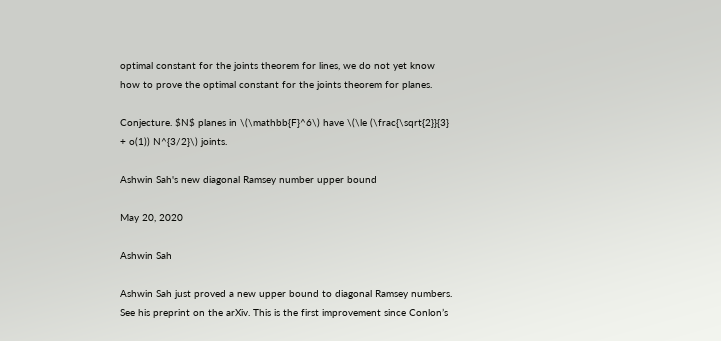optimal constant for the joints theorem for lines, we do not yet know how to prove the optimal constant for the joints theorem for planes.

Conjecture. $N$ planes in \(\mathbb{F}^6\) have \(\le (\frac{\sqrt{2}}{3} + o(1)) N^{3/2}\) joints.

Ashwin Sah's new diagonal Ramsey number upper bound

May 20, 2020

Ashwin Sah

Ashwin Sah just proved a new upper bound to diagonal Ramsey numbers. See his preprint on the arXiv. This is the first improvement since Conlon’s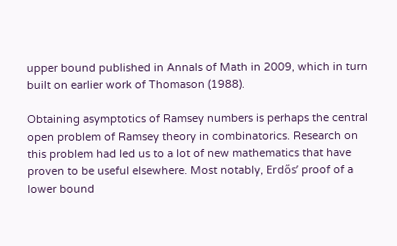upper bound published in Annals of Math in 2009, which in turn built on earlier work of Thomason (1988).

Obtaining asymptotics of Ramsey numbers is perhaps the central open problem of Ramsey theory in combinatorics. Research on this problem had led us to a lot of new mathematics that have proven to be useful elsewhere. Most notably, Erdős’ proof of a lower bound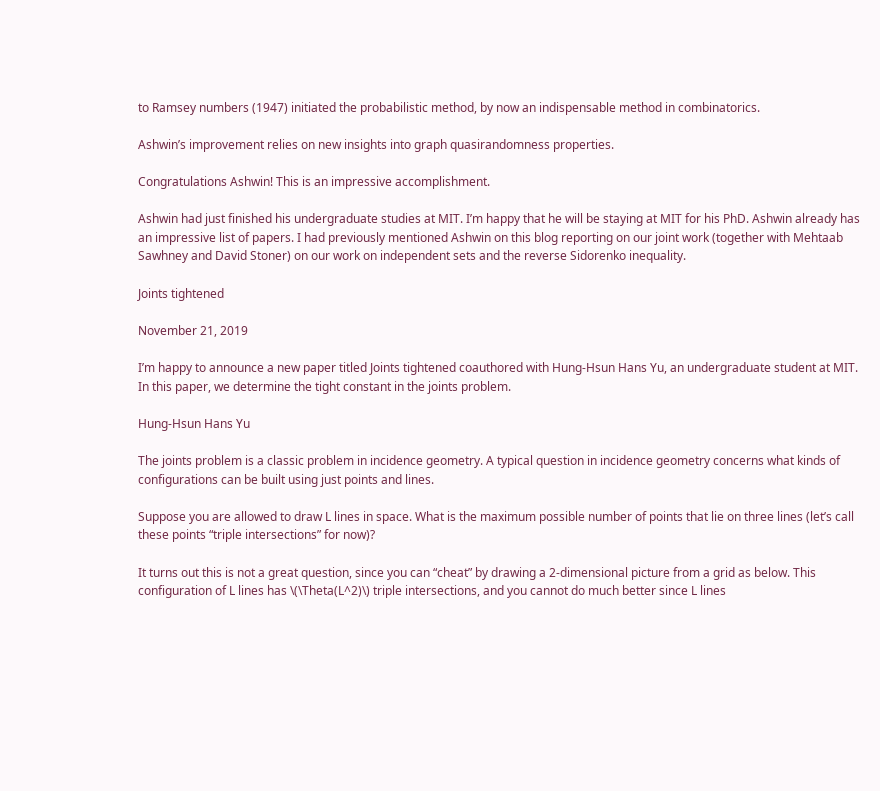to Ramsey numbers (1947) initiated the probabilistic method, by now an indispensable method in combinatorics.

Ashwin’s improvement relies on new insights into graph quasirandomness properties.

Congratulations Ashwin! This is an impressive accomplishment.

Ashwin had just finished his undergraduate studies at MIT. I’m happy that he will be staying at MIT for his PhD. Ashwin already has an impressive list of papers. I had previously mentioned Ashwin on this blog reporting on our joint work (together with Mehtaab Sawhney and David Stoner) on our work on independent sets and the reverse Sidorenko inequality.

Joints tightened

November 21, 2019

I’m happy to announce a new paper titled Joints tightened coauthored with Hung-Hsun Hans Yu, an undergraduate student at MIT. In this paper, we determine the tight constant in the joints problem.

Hung-Hsun Hans Yu

The joints problem is a classic problem in incidence geometry. A typical question in incidence geometry concerns what kinds of configurations can be built using just points and lines.

Suppose you are allowed to draw L lines in space. What is the maximum possible number of points that lie on three lines (let’s call these points “triple intersections” for now)?

It turns out this is not a great question, since you can “cheat” by drawing a 2-dimensional picture from a grid as below. This configuration of L lines has \(\Theta(L^2)\) triple intersections, and you cannot do much better since L lines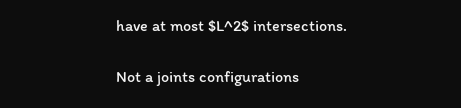have at most $L^2$ intersections.

Not a joints configurations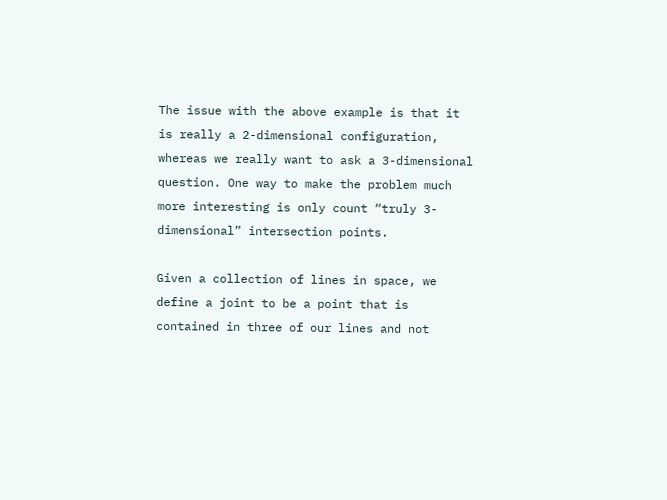The issue with the above example is that it is really a 2-dimensional configuration, whereas we really want to ask a 3-dimensional question. One way to make the problem much more interesting is only count “truly 3-dimensional” intersection points.

Given a collection of lines in space, we define a joint to be a point that is contained in three of our lines and not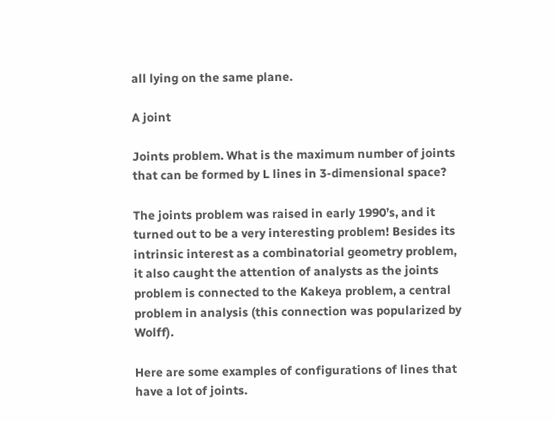all lying on the same plane.

A joint

Joints problem. What is the maximum number of joints that can be formed by L lines in 3-dimensional space?

The joints problem was raised in early 1990’s, and it turned out to be a very interesting problem! Besides its intrinsic interest as a combinatorial geometry problem, it also caught the attention of analysts as the joints problem is connected to the Kakeya problem, a central problem in analysis (this connection was popularized by Wolff).

Here are some examples of configurations of lines that have a lot of joints.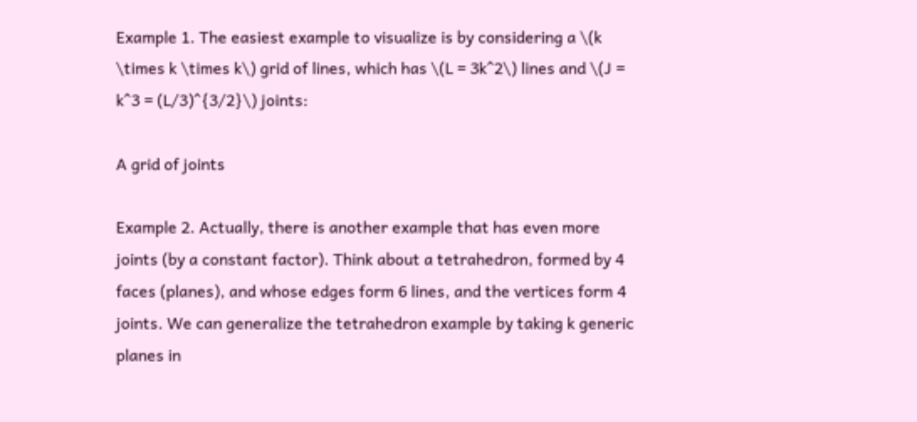Example 1. The easiest example to visualize is by considering a \(k \times k \times k\) grid of lines, which has \(L = 3k^2\) lines and \(J = k^3 = (L/3)^{3/2}\) joints:

A grid of joints

Example 2. Actually, there is another example that has even more joints (by a constant factor). Think about a tetrahedron, formed by 4 faces (planes), and whose edges form 6 lines, and the vertices form 4 joints. We can generalize the tetrahedron example by taking k generic planes in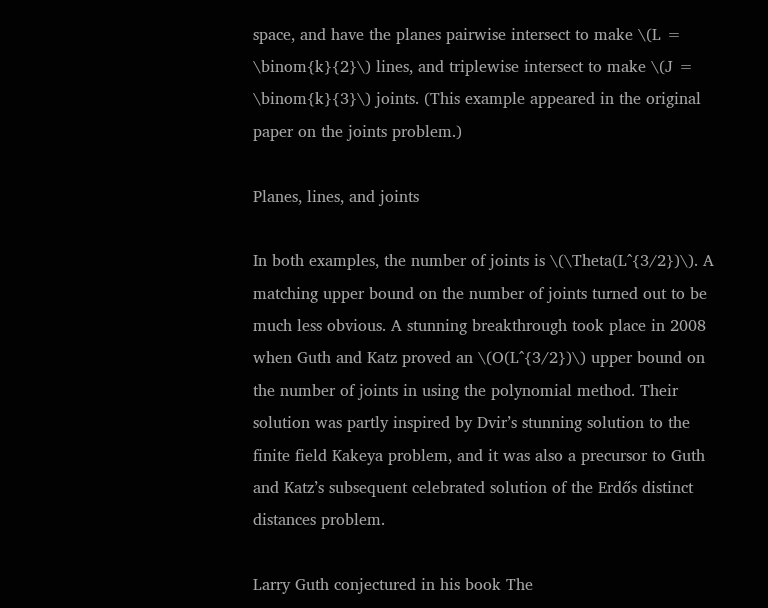space, and have the planes pairwise intersect to make \(L = \binom{k}{2}\) lines, and triplewise intersect to make \(J = \binom{k}{3}\) joints. (This example appeared in the original paper on the joints problem.)

Planes, lines, and joints

In both examples, the number of joints is \(\Theta(L^{3/2})\). A matching upper bound on the number of joints turned out to be much less obvious. A stunning breakthrough took place in 2008 when Guth and Katz proved an \(O(L^{3/2})\) upper bound on the number of joints in using the polynomial method. Their solution was partly inspired by Dvir’s stunning solution to the finite field Kakeya problem, and it was also a precursor to Guth and Katz’s subsequent celebrated solution of the Erdős distinct distances problem.

Larry Guth conjectured in his book The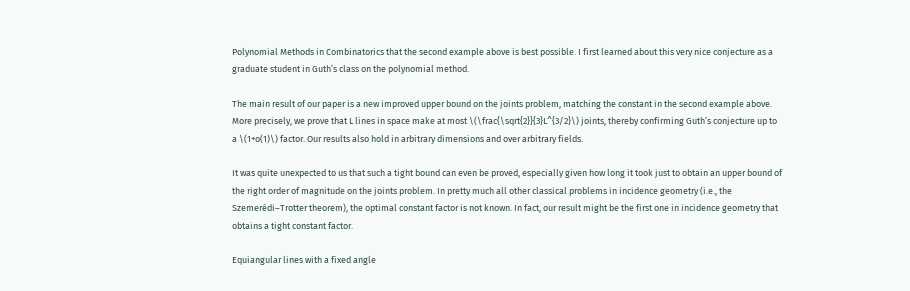Polynomial Methods in Combinatorics that the second example above is best possible. I first learned about this very nice conjecture as a graduate student in Guth’s class on the polynomial method.

The main result of our paper is a new improved upper bound on the joints problem, matching the constant in the second example above. More precisely, we prove that L lines in space make at most \(\frac{\sqrt{2}}{3}L^{3/2}\) joints, thereby confirming Guth’s conjecture up to a \(1+o(1)\) factor. Our results also hold in arbitrary dimensions and over arbitrary fields.

It was quite unexpected to us that such a tight bound can even be proved, especially given how long it took just to obtain an upper bound of the right order of magnitude on the joints problem. In pretty much all other classical problems in incidence geometry (i.e., the Szemerédi–Trotter theorem), the optimal constant factor is not known. In fact, our result might be the first one in incidence geometry that obtains a tight constant factor.

Equiangular lines with a fixed angle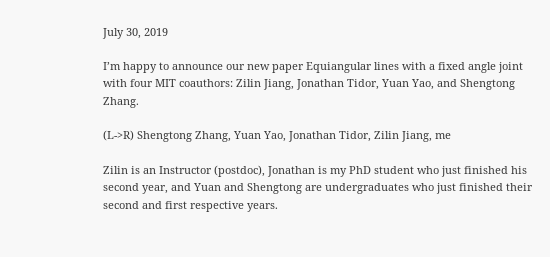July 30, 2019

I’m happy to announce our new paper Equiangular lines with a fixed angle joint with four MIT coauthors: Zilin Jiang, Jonathan Tidor, Yuan Yao, and Shengtong Zhang.

(L->R) Shengtong Zhang, Yuan Yao, Jonathan Tidor, Zilin Jiang, me

Zilin is an Instructor (postdoc), Jonathan is my PhD student who just finished his second year, and Yuan and Shengtong are undergraduates who just finished their second and first respective years.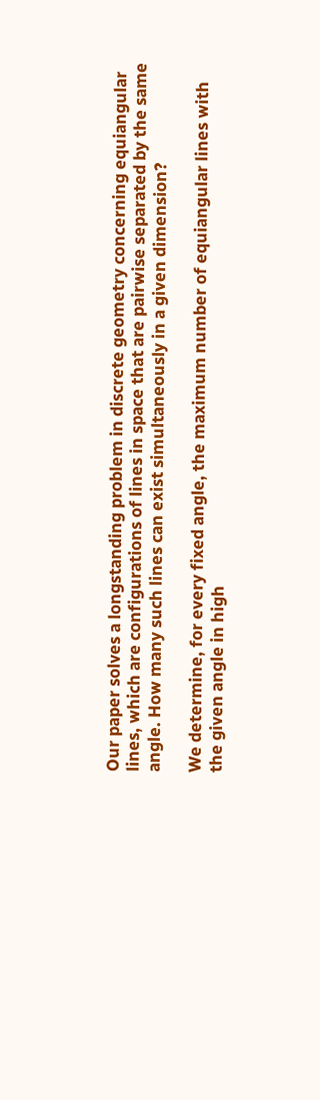Our paper solves a longstanding problem in discrete geometry concerning equiangular lines, which are configurations of lines in space that are pairwise separated by the same angle. How many such lines can exist simultaneously in a given dimension?

We determine, for every fixed angle, the maximum number of equiangular lines with the given angle in high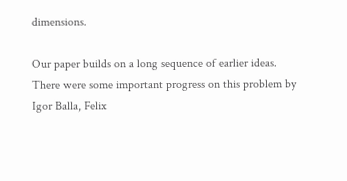dimensions.

Our paper builds on a long sequence of earlier ideas. There were some important progress on this problem by Igor Balla, Felix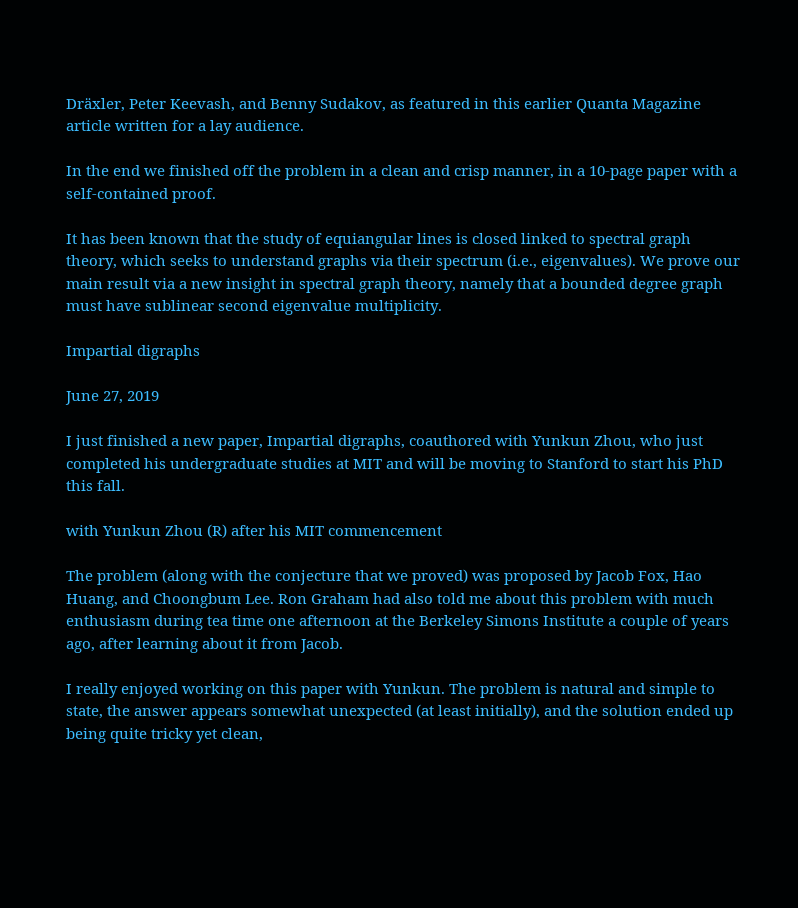Dräxler, Peter Keevash, and Benny Sudakov, as featured in this earlier Quanta Magazine article written for a lay audience.

In the end we finished off the problem in a clean and crisp manner, in a 10-page paper with a self-contained proof.

It has been known that the study of equiangular lines is closed linked to spectral graph theory, which seeks to understand graphs via their spectrum (i.e., eigenvalues). We prove our main result via a new insight in spectral graph theory, namely that a bounded degree graph must have sublinear second eigenvalue multiplicity.

Impartial digraphs

June 27, 2019

I just finished a new paper, Impartial digraphs, coauthored with Yunkun Zhou, who just completed his undergraduate studies at MIT and will be moving to Stanford to start his PhD this fall.

with Yunkun Zhou (R) after his MIT commencement

The problem (along with the conjecture that we proved) was proposed by Jacob Fox, Hao Huang, and Choongbum Lee. Ron Graham had also told me about this problem with much enthusiasm during tea time one afternoon at the Berkeley Simons Institute a couple of years ago, after learning about it from Jacob.

I really enjoyed working on this paper with Yunkun. The problem is natural and simple to state, the answer appears somewhat unexpected (at least initially), and the solution ended up being quite tricky yet clean,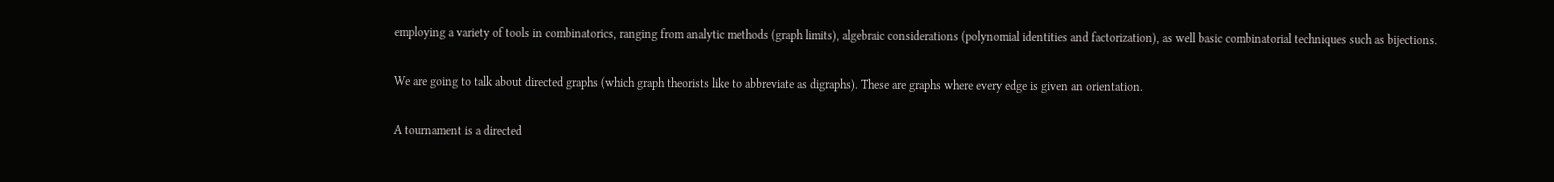employing a variety of tools in combinatorics, ranging from analytic methods (graph limits), algebraic considerations (polynomial identities and factorization), as well basic combinatorial techniques such as bijections.

We are going to talk about directed graphs (which graph theorists like to abbreviate as digraphs). These are graphs where every edge is given an orientation.

A tournament is a directed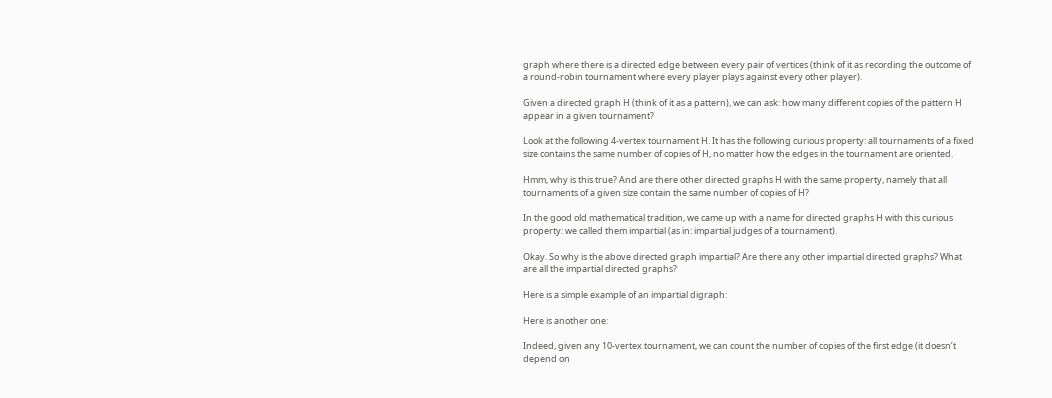graph where there is a directed edge between every pair of vertices (think of it as recording the outcome of a round-robin tournament where every player plays against every other player).

Given a directed graph H (think of it as a pattern), we can ask: how many different copies of the pattern H appear in a given tournament?

Look at the following 4-vertex tournament H. It has the following curious property: all tournaments of a fixed size contains the same number of copies of H, no matter how the edges in the tournament are oriented.

Hmm, why is this true? And are there other directed graphs H with the same property, namely that all tournaments of a given size contain the same number of copies of H?

In the good old mathematical tradition, we came up with a name for directed graphs H with this curious property: we called them impartial (as in: impartial judges of a tournament).

Okay. So why is the above directed graph impartial? Are there any other impartial directed graphs? What are all the impartial directed graphs?

Here is a simple example of an impartial digraph:

Here is another one:

Indeed, given any 10-vertex tournament, we can count the number of copies of the first edge (it doesn’t depend on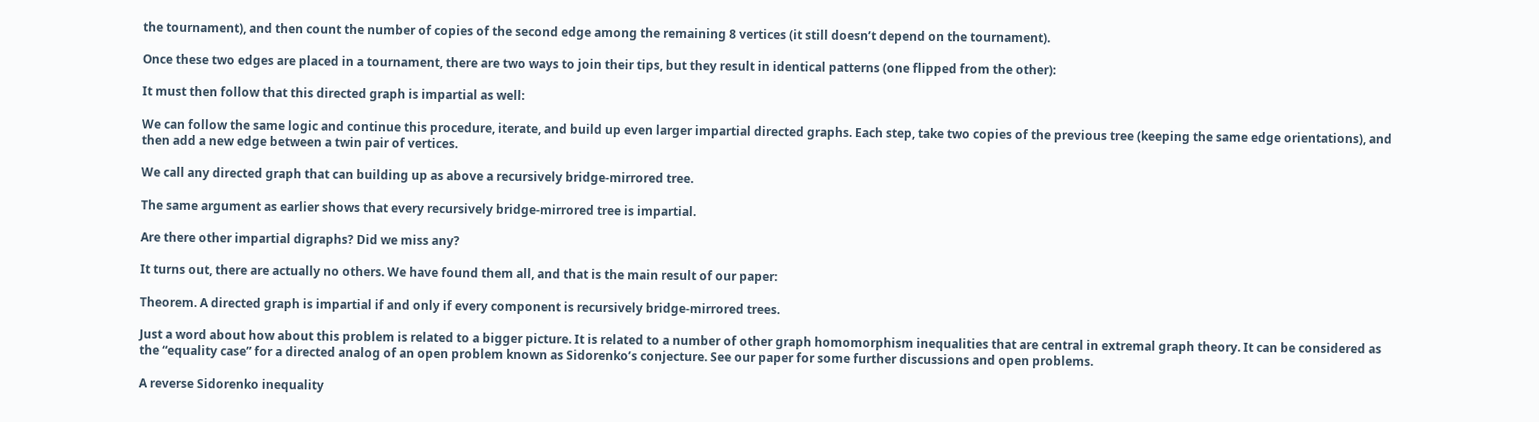the tournament), and then count the number of copies of the second edge among the remaining 8 vertices (it still doesn’t depend on the tournament).

Once these two edges are placed in a tournament, there are two ways to join their tips, but they result in identical patterns (one flipped from the other):

It must then follow that this directed graph is impartial as well:

We can follow the same logic and continue this procedure, iterate, and build up even larger impartial directed graphs. Each step, take two copies of the previous tree (keeping the same edge orientations), and then add a new edge between a twin pair of vertices.

We call any directed graph that can building up as above a recursively bridge-mirrored tree.

The same argument as earlier shows that every recursively bridge-mirrored tree is impartial.

Are there other impartial digraphs? Did we miss any?

It turns out, there are actually no others. We have found them all, and that is the main result of our paper:

Theorem. A directed graph is impartial if and only if every component is recursively bridge-mirrored trees.

Just a word about how about this problem is related to a bigger picture. It is related to a number of other graph homomorphism inequalities that are central in extremal graph theory. It can be considered as the “equality case” for a directed analog of an open problem known as Sidorenko’s conjecture. See our paper for some further discussions and open problems.

A reverse Sidorenko inequality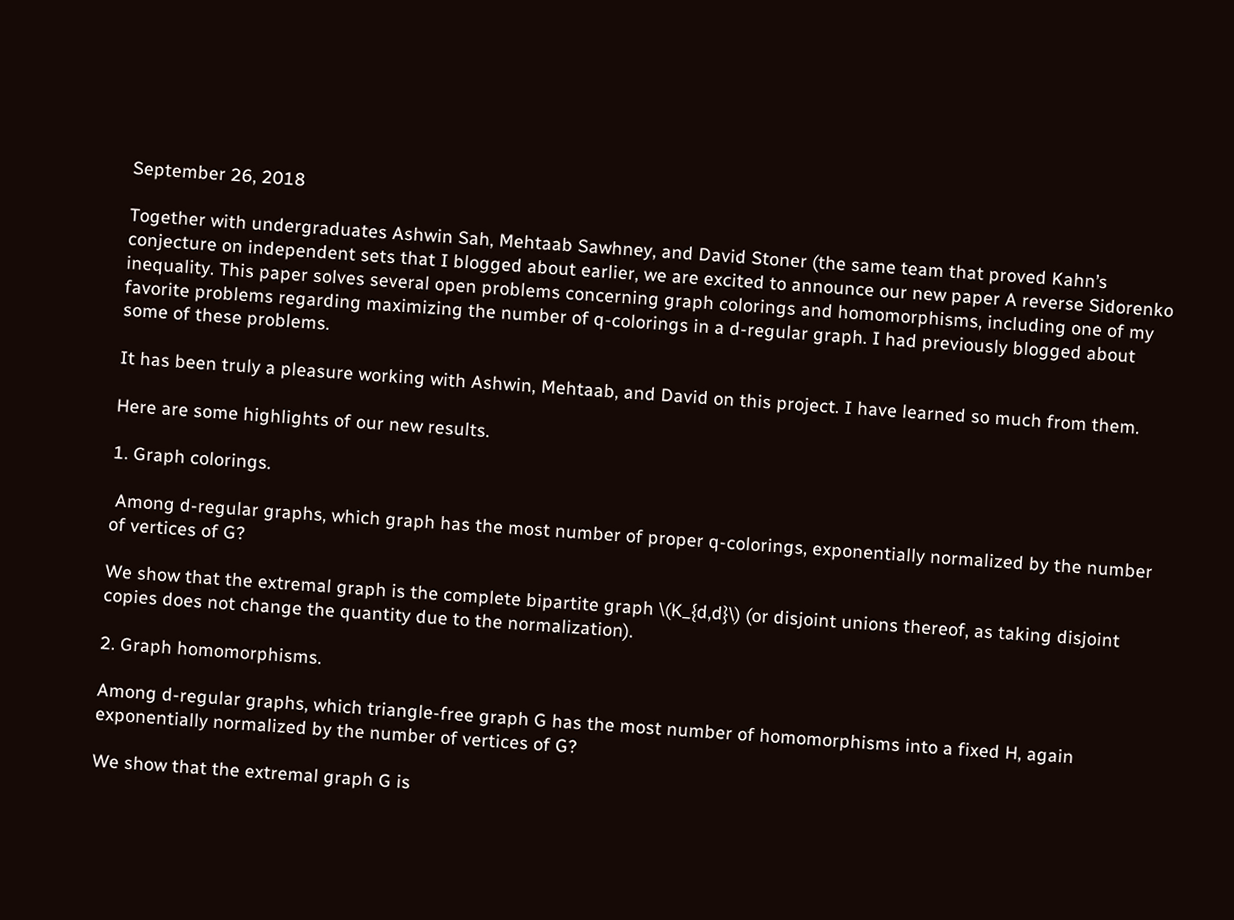September 26, 2018

Together with undergraduates Ashwin Sah, Mehtaab Sawhney, and David Stoner (the same team that proved Kahn’s conjecture on independent sets that I blogged about earlier, we are excited to announce our new paper A reverse Sidorenko inequality. This paper solves several open problems concerning graph colorings and homomorphisms, including one of my favorite problems regarding maximizing the number of q-colorings in a d-regular graph. I had previously blogged about some of these problems.

It has been truly a pleasure working with Ashwin, Mehtaab, and David on this project. I have learned so much from them.

Here are some highlights of our new results.

1. Graph colorings.

 Among d-regular graphs, which graph has the most number of proper q-colorings, exponentially normalized by the number of vertices of G?

We show that the extremal graph is the complete bipartite graph \(K_{d,d}\) (or disjoint unions thereof, as taking disjoint copies does not change the quantity due to the normalization).

2. Graph homomorphisms.

Among d-regular graphs, which triangle-free graph G has the most number of homomorphisms into a fixed H, again exponentially normalized by the number of vertices of G?

We show that the extremal graph G is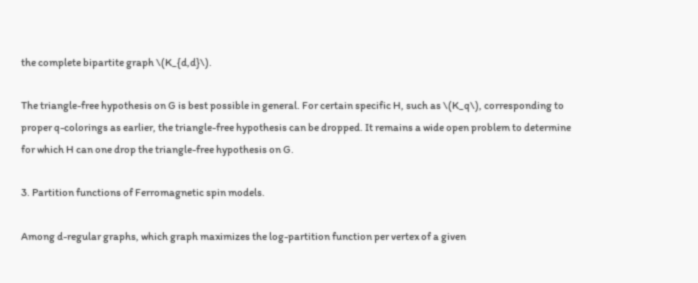the complete bipartite graph \(K_{d,d}\).

The triangle-free hypothesis on G is best possible in general. For certain specific H, such as \(K_q\), corresponding to proper q-colorings as earlier, the triangle-free hypothesis can be dropped. It remains a wide open problem to determine for which H can one drop the triangle-free hypothesis on G.

3. Partition functions of Ferromagnetic spin models.

Among d-regular graphs, which graph maximizes the log-partition function per vertex of a given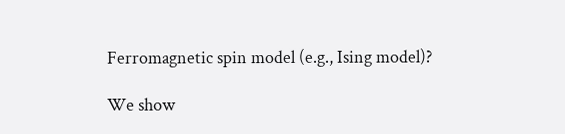Ferromagnetic spin model (e.g., Ising model)?

We show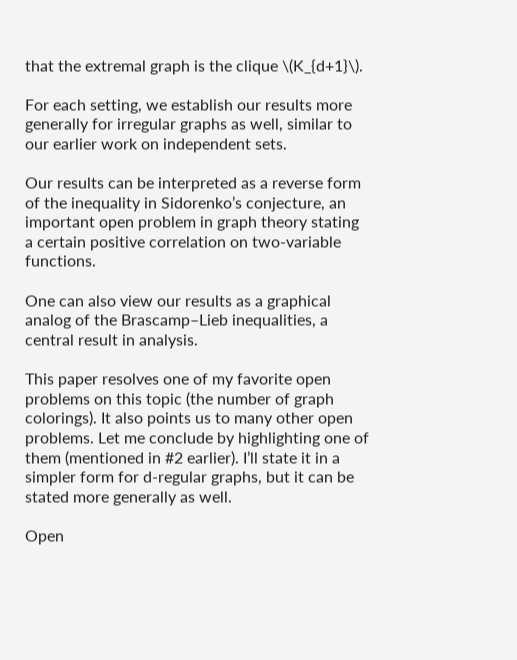that the extremal graph is the clique \(K_{d+1}\).

For each setting, we establish our results more generally for irregular graphs as well, similar to our earlier work on independent sets.

Our results can be interpreted as a reverse form of the inequality in Sidorenko’s conjecture, an important open problem in graph theory stating a certain positive correlation on two-variable functions.

One can also view our results as a graphical analog of the Brascamp–Lieb inequalities, a central result in analysis.

This paper resolves one of my favorite open problems on this topic (the number of graph colorings). It also points us to many other open problems. Let me conclude by highlighting one of them (mentioned in #2 earlier). I’ll state it in a simpler form for d-regular graphs, but it can be stated more generally as well.

Open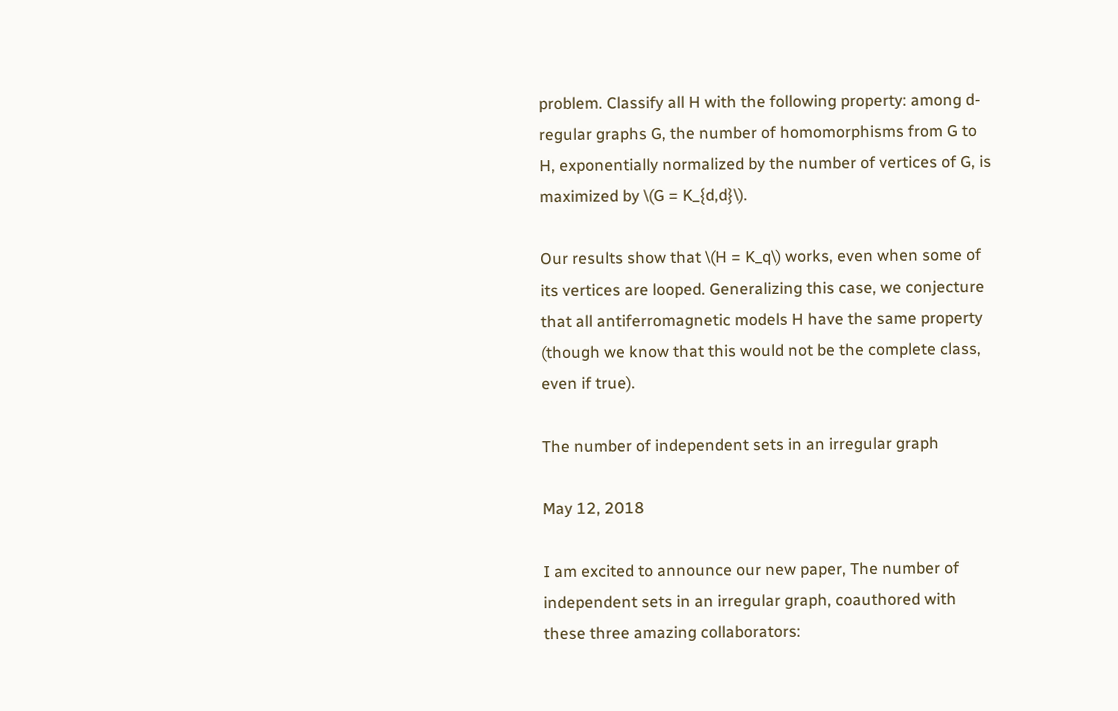problem. Classify all H with the following property: among d-regular graphs G, the number of homomorphisms from G to H, exponentially normalized by the number of vertices of G, is maximized by \(G = K_{d,d}\).

Our results show that \(H = K_q\) works, even when some of its vertices are looped. Generalizing this case, we conjecture that all antiferromagnetic models H have the same property (though we know that this would not be the complete class, even if true).

The number of independent sets in an irregular graph

May 12, 2018

I am excited to announce our new paper, The number of independent sets in an irregular graph, coauthored with these three amazing collaborators: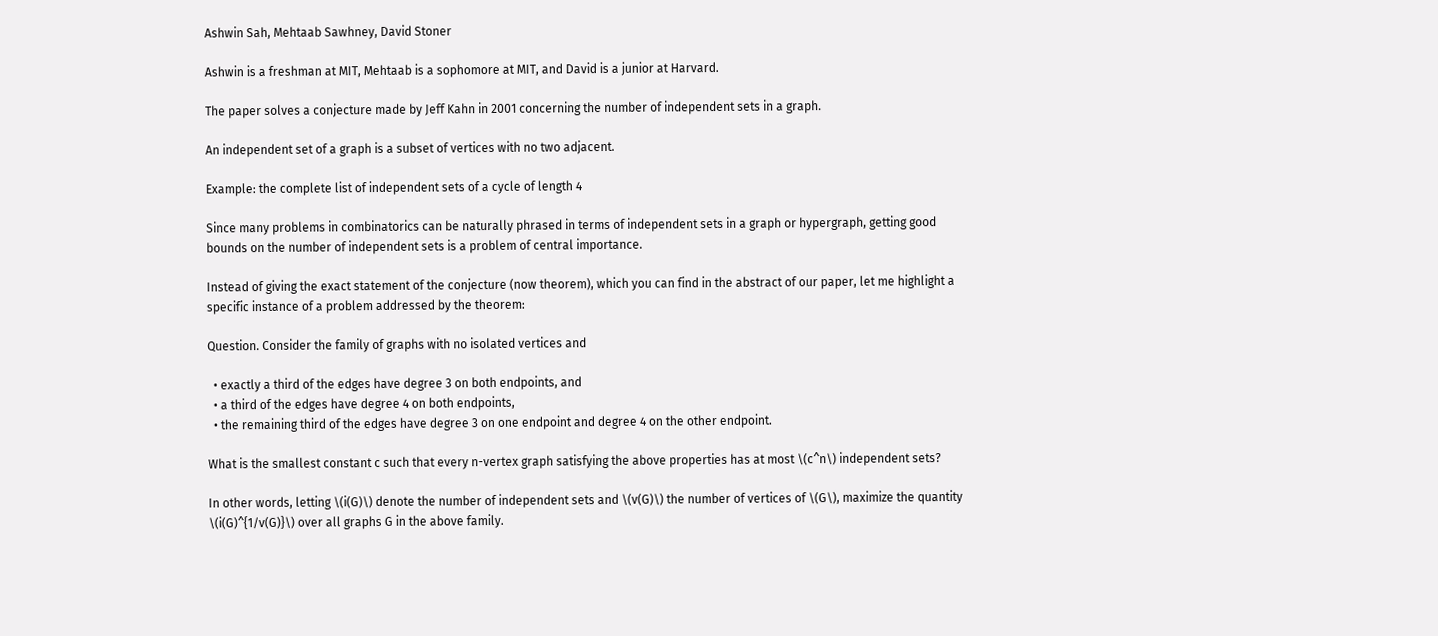Ashwin Sah, Mehtaab Sawhney, David Stoner

Ashwin is a freshman at MIT, Mehtaab is a sophomore at MIT, and David is a junior at Harvard.

The paper solves a conjecture made by Jeff Kahn in 2001 concerning the number of independent sets in a graph.

An independent set of a graph is a subset of vertices with no two adjacent.

Example: the complete list of independent sets of a cycle of length 4

Since many problems in combinatorics can be naturally phrased in terms of independent sets in a graph or hypergraph, getting good bounds on the number of independent sets is a problem of central importance.

Instead of giving the exact statement of the conjecture (now theorem), which you can find in the abstract of our paper, let me highlight a specific instance of a problem addressed by the theorem:

Question. Consider the family of graphs with no isolated vertices and

  • exactly a third of the edges have degree 3 on both endpoints, and
  • a third of the edges have degree 4 on both endpoints,
  • the remaining third of the edges have degree 3 on one endpoint and degree 4 on the other endpoint.

What is the smallest constant c such that every n-vertex graph satisfying the above properties has at most \(c^n\) independent sets?

In other words, letting \(i(G)\) denote the number of independent sets and \(v(G)\) the number of vertices of \(G\), maximize the quantity \(i(G)^{1/v(G)}\) over all graphs G in the above family.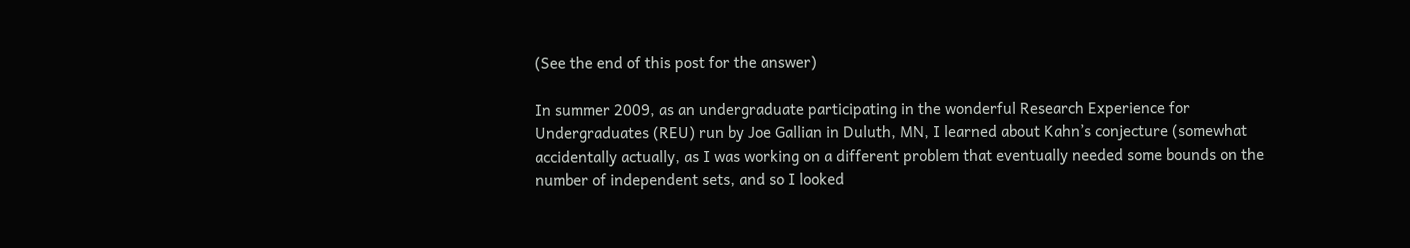(See the end of this post for the answer)

In summer 2009, as an undergraduate participating in the wonderful Research Experience for Undergraduates (REU) run by Joe Gallian in Duluth, MN, I learned about Kahn’s conjecture (somewhat accidentally actually, as I was working on a different problem that eventually needed some bounds on the number of independent sets, and so I looked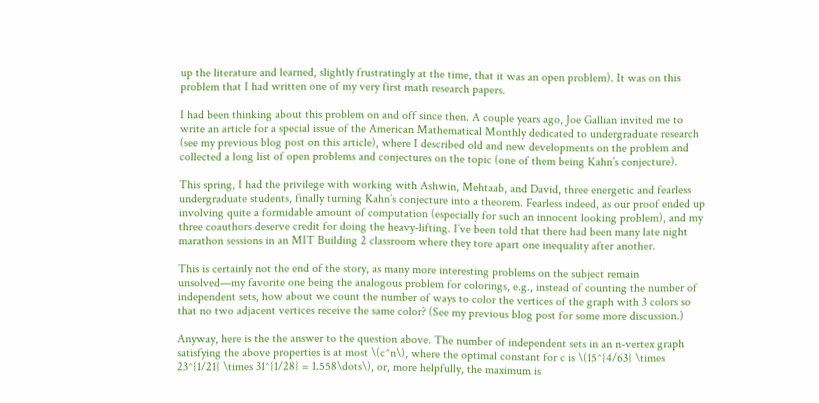up the literature and learned, slightly frustratingly at the time, that it was an open problem). It was on this problem that I had written one of my very first math research papers.

I had been thinking about this problem on and off since then. A couple years ago, Joe Gallian invited me to write an article for a special issue of the American Mathematical Monthly dedicated to undergraduate research (see my previous blog post on this article), where I described old and new developments on the problem and collected a long list of open problems and conjectures on the topic (one of them being Kahn’s conjecture).

This spring, I had the privilege with working with Ashwin, Mehtaab, and David, three energetic and fearless undergraduate students, finally turning Kahn’s conjecture into a theorem. Fearless indeed, as our proof ended up involving quite a formidable amount of computation (especially for such an innocent looking problem), and my three coauthors deserve credit for doing the heavy-lifting. I’ve been told that there had been many late night marathon sessions in an MIT Building 2 classroom where they tore apart one inequality after another.

This is certainly not the end of the story, as many more interesting problems on the subject remain unsolved—my favorite one being the analogous problem for colorings, e.g., instead of counting the number of independent sets, how about we count the number of ways to color the vertices of the graph with 3 colors so that no two adjacent vertices receive the same color? (See my previous blog post for some more discussion.)

Anyway, here is the the answer to the question above. The number of independent sets in an n-vertex graph satisfying the above properties is at most \(c^n\), where the optimal constant for c is \(15^{4/63} \times  23^{1/21} \times 31^{1/28} = 1.558\dots\), or, more helpfully, the maximum is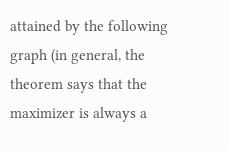attained by the following graph (in general, the theorem says that the maximizer is always a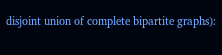disjoint union of complete bipartite graphs):